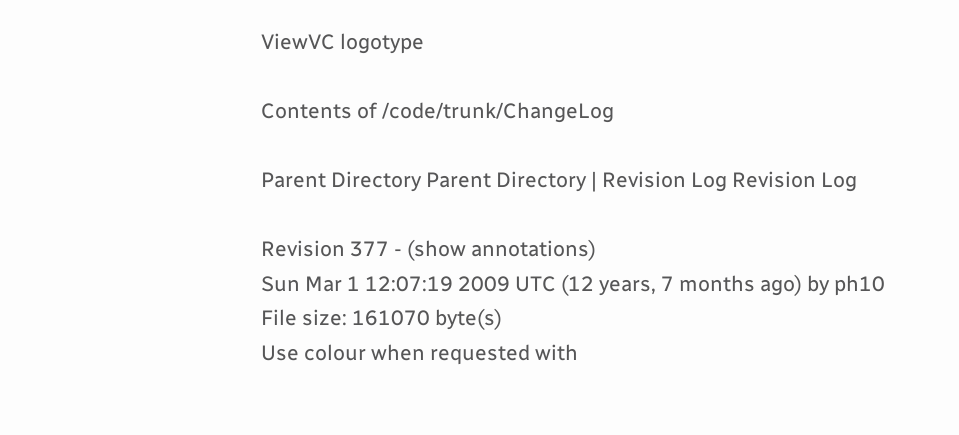ViewVC logotype

Contents of /code/trunk/ChangeLog

Parent Directory Parent Directory | Revision Log Revision Log

Revision 377 - (show annotations)
Sun Mar 1 12:07:19 2009 UTC (12 years, 7 months ago) by ph10
File size: 161070 byte(s)
Use colour when requested with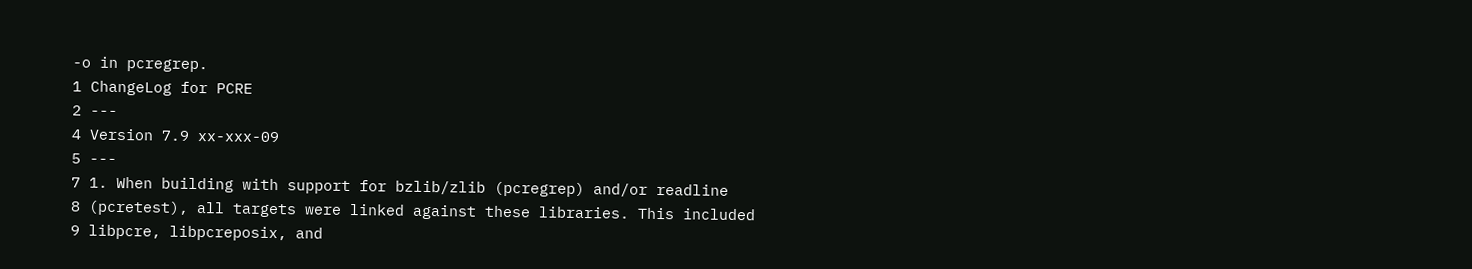-o in pcregrep.
1 ChangeLog for PCRE
2 ---
4 Version 7.9 xx-xxx-09
5 ---
7 1. When building with support for bzlib/zlib (pcregrep) and/or readline
8 (pcretest), all targets were linked against these libraries. This included
9 libpcre, libpcreposix, and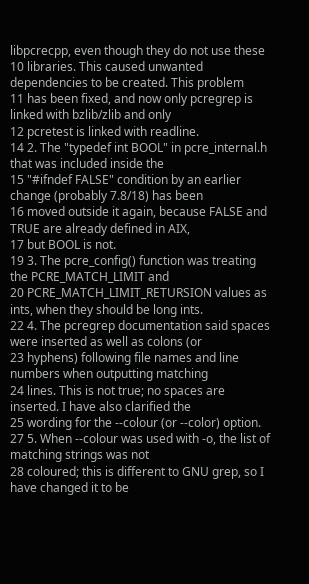libpcrecpp, even though they do not use these
10 libraries. This caused unwanted dependencies to be created. This problem
11 has been fixed, and now only pcregrep is linked with bzlib/zlib and only
12 pcretest is linked with readline.
14 2. The "typedef int BOOL" in pcre_internal.h that was included inside the
15 "#ifndef FALSE" condition by an earlier change (probably 7.8/18) has been
16 moved outside it again, because FALSE and TRUE are already defined in AIX,
17 but BOOL is not.
19 3. The pcre_config() function was treating the PCRE_MATCH_LIMIT and
20 PCRE_MATCH_LIMIT_RETURSION values as ints, when they should be long ints.
22 4. The pcregrep documentation said spaces were inserted as well as colons (or
23 hyphens) following file names and line numbers when outputting matching
24 lines. This is not true; no spaces are inserted. I have also clarified the
25 wording for the --colour (or --color) option.
27 5. When --colour was used with -o, the list of matching strings was not
28 coloured; this is different to GNU grep, so I have changed it to be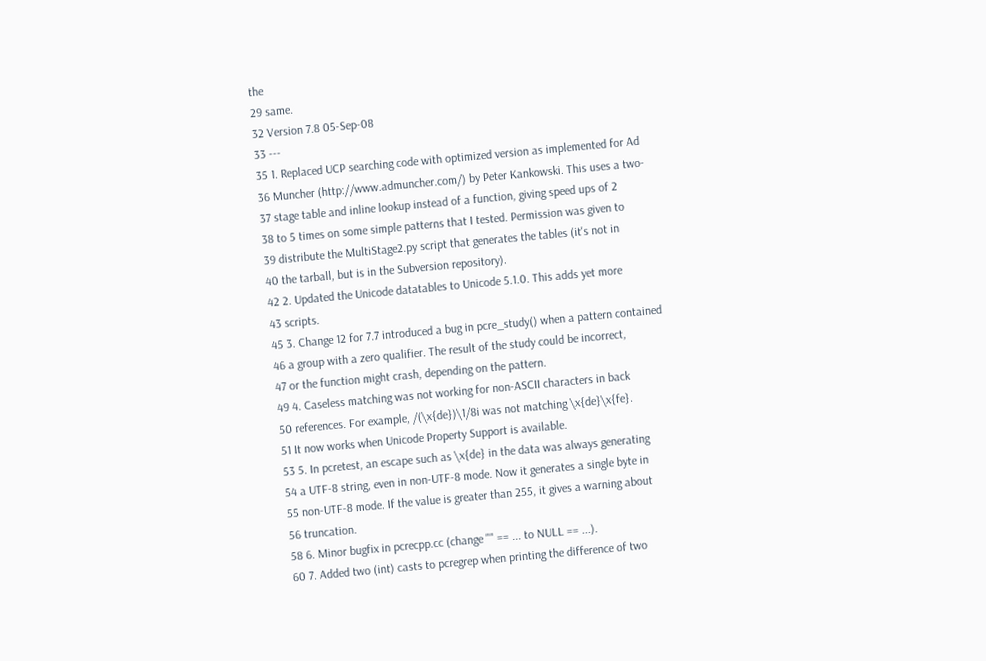the
29 same.
32 Version 7.8 05-Sep-08
33 ---
35 1. Replaced UCP searching code with optimized version as implemented for Ad
36 Muncher (http://www.admuncher.com/) by Peter Kankowski. This uses a two-
37 stage table and inline lookup instead of a function, giving speed ups of 2
38 to 5 times on some simple patterns that I tested. Permission was given to
39 distribute the MultiStage2.py script that generates the tables (it's not in
40 the tarball, but is in the Subversion repository).
42 2. Updated the Unicode datatables to Unicode 5.1.0. This adds yet more
43 scripts.
45 3. Change 12 for 7.7 introduced a bug in pcre_study() when a pattern contained
46 a group with a zero qualifier. The result of the study could be incorrect,
47 or the function might crash, depending on the pattern.
49 4. Caseless matching was not working for non-ASCII characters in back
50 references. For example, /(\x{de})\1/8i was not matching \x{de}\x{fe}.
51 It now works when Unicode Property Support is available.
53 5. In pcretest, an escape such as \x{de} in the data was always generating
54 a UTF-8 string, even in non-UTF-8 mode. Now it generates a single byte in
55 non-UTF-8 mode. If the value is greater than 255, it gives a warning about
56 truncation.
58 6. Minor bugfix in pcrecpp.cc (change "" == ... to NULL == ...).
60 7. Added two (int) casts to pcregrep when printing the difference of two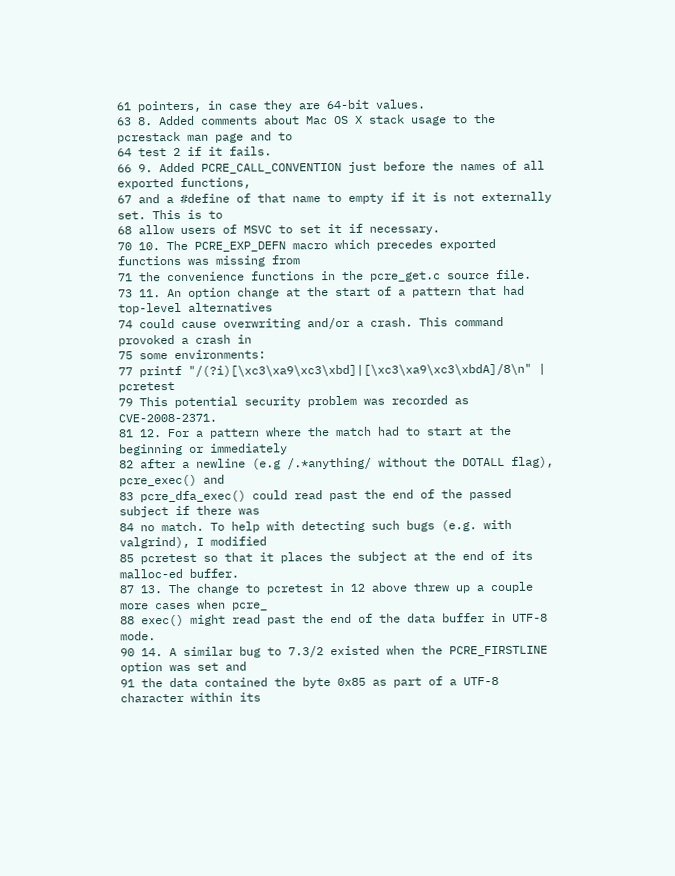61 pointers, in case they are 64-bit values.
63 8. Added comments about Mac OS X stack usage to the pcrestack man page and to
64 test 2 if it fails.
66 9. Added PCRE_CALL_CONVENTION just before the names of all exported functions,
67 and a #define of that name to empty if it is not externally set. This is to
68 allow users of MSVC to set it if necessary.
70 10. The PCRE_EXP_DEFN macro which precedes exported functions was missing from
71 the convenience functions in the pcre_get.c source file.
73 11. An option change at the start of a pattern that had top-level alternatives
74 could cause overwriting and/or a crash. This command provoked a crash in
75 some environments:
77 printf "/(?i)[\xc3\xa9\xc3\xbd]|[\xc3\xa9\xc3\xbdA]/8\n" | pcretest
79 This potential security problem was recorded as CVE-2008-2371.
81 12. For a pattern where the match had to start at the beginning or immediately
82 after a newline (e.g /.*anything/ without the DOTALL flag), pcre_exec() and
83 pcre_dfa_exec() could read past the end of the passed subject if there was
84 no match. To help with detecting such bugs (e.g. with valgrind), I modified
85 pcretest so that it places the subject at the end of its malloc-ed buffer.
87 13. The change to pcretest in 12 above threw up a couple more cases when pcre_
88 exec() might read past the end of the data buffer in UTF-8 mode.
90 14. A similar bug to 7.3/2 existed when the PCRE_FIRSTLINE option was set and
91 the data contained the byte 0x85 as part of a UTF-8 character within its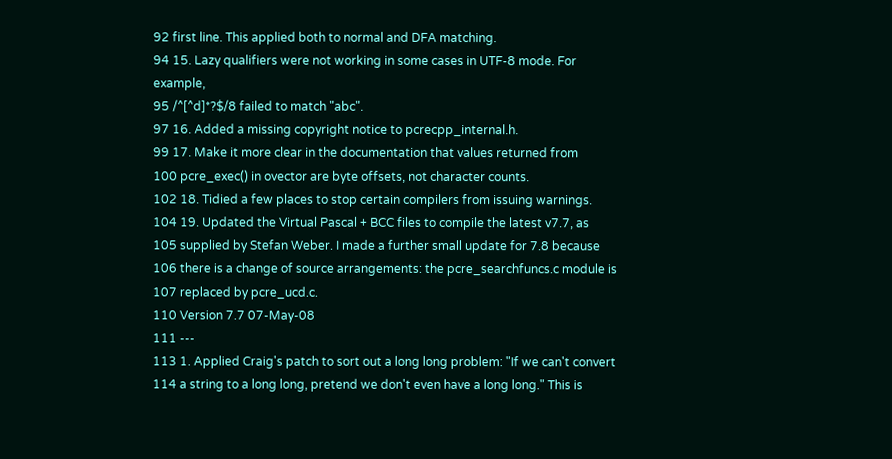92 first line. This applied both to normal and DFA matching.
94 15. Lazy qualifiers were not working in some cases in UTF-8 mode. For example,
95 /^[^d]*?$/8 failed to match "abc".
97 16. Added a missing copyright notice to pcrecpp_internal.h.
99 17. Make it more clear in the documentation that values returned from
100 pcre_exec() in ovector are byte offsets, not character counts.
102 18. Tidied a few places to stop certain compilers from issuing warnings.
104 19. Updated the Virtual Pascal + BCC files to compile the latest v7.7, as
105 supplied by Stefan Weber. I made a further small update for 7.8 because
106 there is a change of source arrangements: the pcre_searchfuncs.c module is
107 replaced by pcre_ucd.c.
110 Version 7.7 07-May-08
111 ---
113 1. Applied Craig's patch to sort out a long long problem: "If we can't convert
114 a string to a long long, pretend we don't even have a long long." This is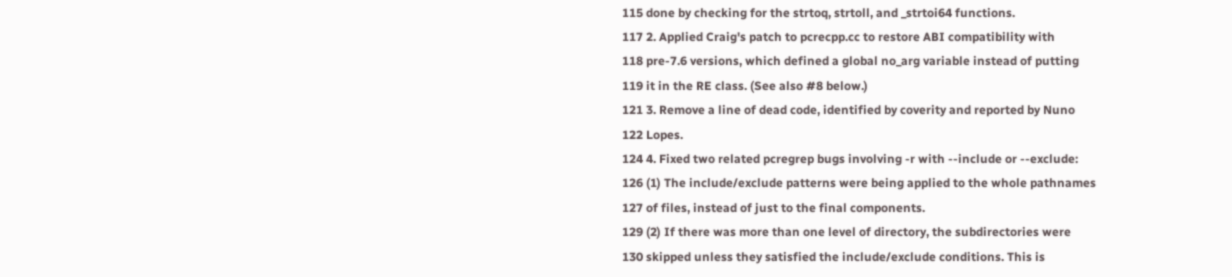115 done by checking for the strtoq, strtoll, and _strtoi64 functions.
117 2. Applied Craig's patch to pcrecpp.cc to restore ABI compatibility with
118 pre-7.6 versions, which defined a global no_arg variable instead of putting
119 it in the RE class. (See also #8 below.)
121 3. Remove a line of dead code, identified by coverity and reported by Nuno
122 Lopes.
124 4. Fixed two related pcregrep bugs involving -r with --include or --exclude:
126 (1) The include/exclude patterns were being applied to the whole pathnames
127 of files, instead of just to the final components.
129 (2) If there was more than one level of directory, the subdirectories were
130 skipped unless they satisfied the include/exclude conditions. This is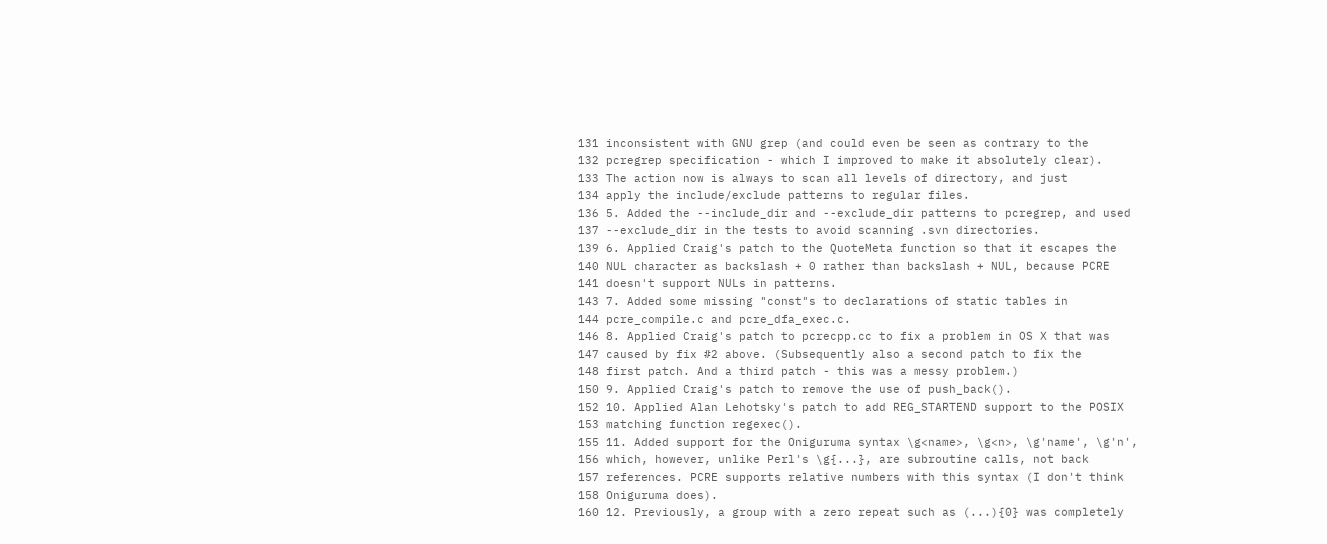131 inconsistent with GNU grep (and could even be seen as contrary to the
132 pcregrep specification - which I improved to make it absolutely clear).
133 The action now is always to scan all levels of directory, and just
134 apply the include/exclude patterns to regular files.
136 5. Added the --include_dir and --exclude_dir patterns to pcregrep, and used
137 --exclude_dir in the tests to avoid scanning .svn directories.
139 6. Applied Craig's patch to the QuoteMeta function so that it escapes the
140 NUL character as backslash + 0 rather than backslash + NUL, because PCRE
141 doesn't support NULs in patterns.
143 7. Added some missing "const"s to declarations of static tables in
144 pcre_compile.c and pcre_dfa_exec.c.
146 8. Applied Craig's patch to pcrecpp.cc to fix a problem in OS X that was
147 caused by fix #2 above. (Subsequently also a second patch to fix the
148 first patch. And a third patch - this was a messy problem.)
150 9. Applied Craig's patch to remove the use of push_back().
152 10. Applied Alan Lehotsky's patch to add REG_STARTEND support to the POSIX
153 matching function regexec().
155 11. Added support for the Oniguruma syntax \g<name>, \g<n>, \g'name', \g'n',
156 which, however, unlike Perl's \g{...}, are subroutine calls, not back
157 references. PCRE supports relative numbers with this syntax (I don't think
158 Oniguruma does).
160 12. Previously, a group with a zero repeat such as (...){0} was completely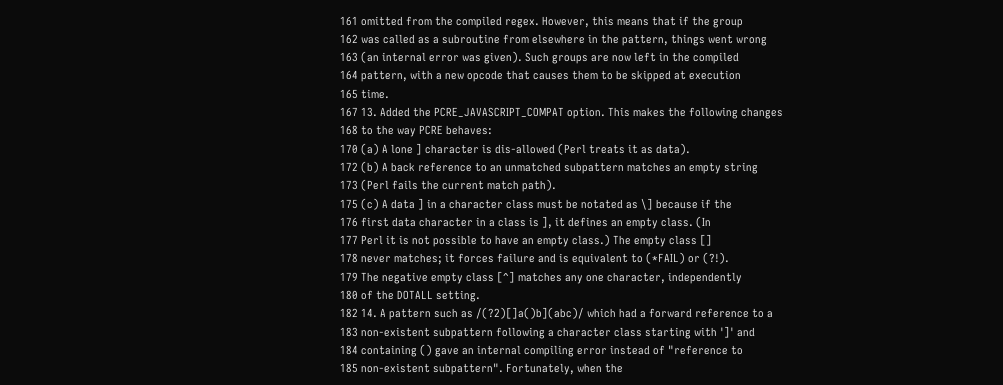161 omitted from the compiled regex. However, this means that if the group
162 was called as a subroutine from elsewhere in the pattern, things went wrong
163 (an internal error was given). Such groups are now left in the compiled
164 pattern, with a new opcode that causes them to be skipped at execution
165 time.
167 13. Added the PCRE_JAVASCRIPT_COMPAT option. This makes the following changes
168 to the way PCRE behaves:
170 (a) A lone ] character is dis-allowed (Perl treats it as data).
172 (b) A back reference to an unmatched subpattern matches an empty string
173 (Perl fails the current match path).
175 (c) A data ] in a character class must be notated as \] because if the
176 first data character in a class is ], it defines an empty class. (In
177 Perl it is not possible to have an empty class.) The empty class []
178 never matches; it forces failure and is equivalent to (*FAIL) or (?!).
179 The negative empty class [^] matches any one character, independently
180 of the DOTALL setting.
182 14. A pattern such as /(?2)[]a()b](abc)/ which had a forward reference to a
183 non-existent subpattern following a character class starting with ']' and
184 containing () gave an internal compiling error instead of "reference to
185 non-existent subpattern". Fortunately, when the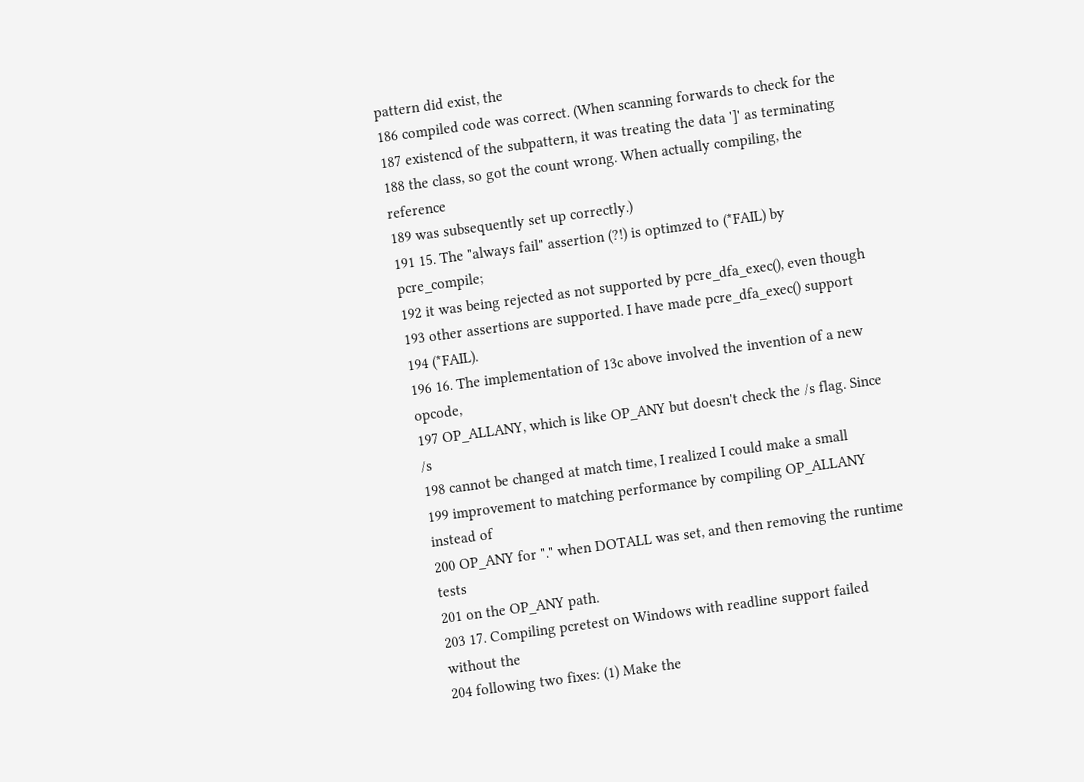pattern did exist, the
186 compiled code was correct. (When scanning forwards to check for the
187 existencd of the subpattern, it was treating the data ']' as terminating
188 the class, so got the count wrong. When actually compiling, the reference
189 was subsequently set up correctly.)
191 15. The "always fail" assertion (?!) is optimzed to (*FAIL) by pcre_compile;
192 it was being rejected as not supported by pcre_dfa_exec(), even though
193 other assertions are supported. I have made pcre_dfa_exec() support
194 (*FAIL).
196 16. The implementation of 13c above involved the invention of a new opcode,
197 OP_ALLANY, which is like OP_ANY but doesn't check the /s flag. Since /s
198 cannot be changed at match time, I realized I could make a small
199 improvement to matching performance by compiling OP_ALLANY instead of
200 OP_ANY for "." when DOTALL was set, and then removing the runtime tests
201 on the OP_ANY path.
203 17. Compiling pcretest on Windows with readline support failed without the
204 following two fixes: (1) Make the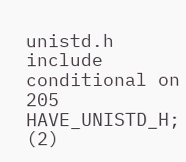unistd.h include conditional on
205 HAVE_UNISTD_H; (2)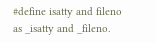#define isatty and fileno as _isatty and _fileno.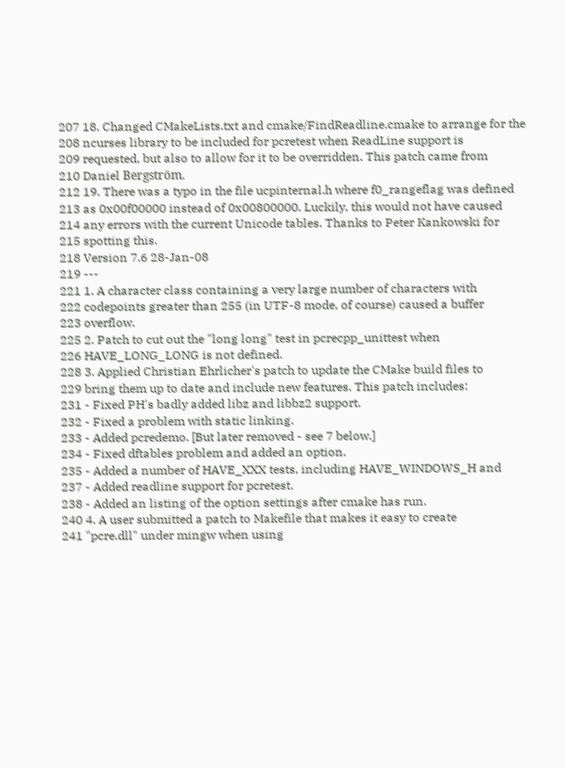207 18. Changed CMakeLists.txt and cmake/FindReadline.cmake to arrange for the
208 ncurses library to be included for pcretest when ReadLine support is
209 requested, but also to allow for it to be overridden. This patch came from
210 Daniel Bergström.
212 19. There was a typo in the file ucpinternal.h where f0_rangeflag was defined
213 as 0x00f00000 instead of 0x00800000. Luckily, this would not have caused
214 any errors with the current Unicode tables. Thanks to Peter Kankowski for
215 spotting this.
218 Version 7.6 28-Jan-08
219 ---
221 1. A character class containing a very large number of characters with
222 codepoints greater than 255 (in UTF-8 mode, of course) caused a buffer
223 overflow.
225 2. Patch to cut out the "long long" test in pcrecpp_unittest when
226 HAVE_LONG_LONG is not defined.
228 3. Applied Christian Ehrlicher's patch to update the CMake build files to
229 bring them up to date and include new features. This patch includes:
231 - Fixed PH's badly added libz and libbz2 support.
232 - Fixed a problem with static linking.
233 - Added pcredemo. [But later removed - see 7 below.]
234 - Fixed dftables problem and added an option.
235 - Added a number of HAVE_XXX tests, including HAVE_WINDOWS_H and
237 - Added readline support for pcretest.
238 - Added an listing of the option settings after cmake has run.
240 4. A user submitted a patch to Makefile that makes it easy to create
241 "pcre.dll" under mingw when using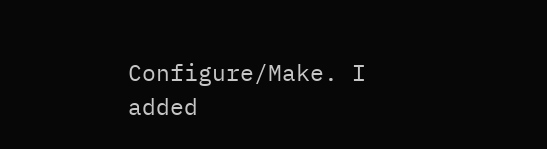Configure/Make. I added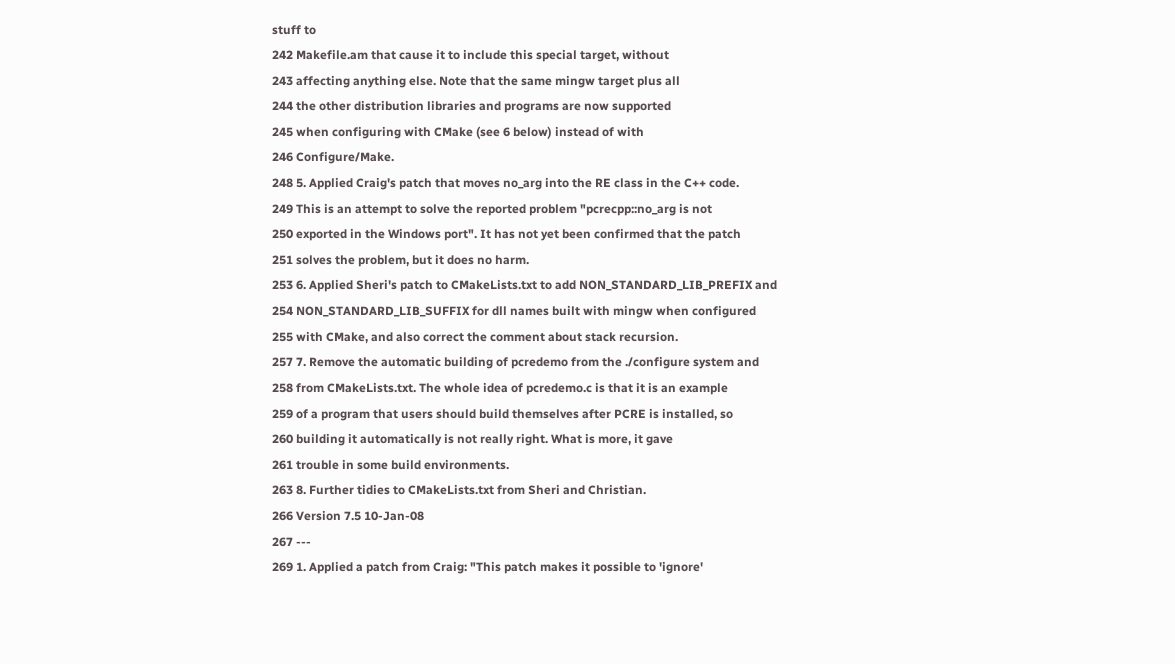stuff to
242 Makefile.am that cause it to include this special target, without
243 affecting anything else. Note that the same mingw target plus all
244 the other distribution libraries and programs are now supported
245 when configuring with CMake (see 6 below) instead of with
246 Configure/Make.
248 5. Applied Craig's patch that moves no_arg into the RE class in the C++ code.
249 This is an attempt to solve the reported problem "pcrecpp::no_arg is not
250 exported in the Windows port". It has not yet been confirmed that the patch
251 solves the problem, but it does no harm.
253 6. Applied Sheri's patch to CMakeLists.txt to add NON_STANDARD_LIB_PREFIX and
254 NON_STANDARD_LIB_SUFFIX for dll names built with mingw when configured
255 with CMake, and also correct the comment about stack recursion.
257 7. Remove the automatic building of pcredemo from the ./configure system and
258 from CMakeLists.txt. The whole idea of pcredemo.c is that it is an example
259 of a program that users should build themselves after PCRE is installed, so
260 building it automatically is not really right. What is more, it gave
261 trouble in some build environments.
263 8. Further tidies to CMakeLists.txt from Sheri and Christian.
266 Version 7.5 10-Jan-08
267 ---
269 1. Applied a patch from Craig: "This patch makes it possible to 'ignore'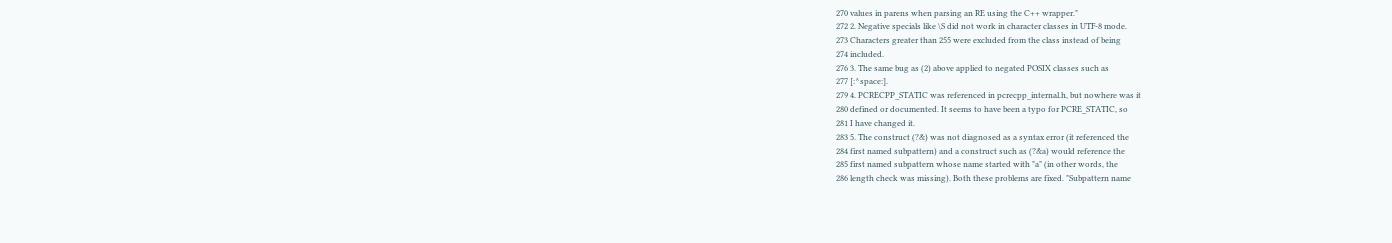270 values in parens when parsing an RE using the C++ wrapper."
272 2. Negative specials like \S did not work in character classes in UTF-8 mode.
273 Characters greater than 255 were excluded from the class instead of being
274 included.
276 3. The same bug as (2) above applied to negated POSIX classes such as
277 [:^space:].
279 4. PCRECPP_STATIC was referenced in pcrecpp_internal.h, but nowhere was it
280 defined or documented. It seems to have been a typo for PCRE_STATIC, so
281 I have changed it.
283 5. The construct (?&) was not diagnosed as a syntax error (it referenced the
284 first named subpattern) and a construct such as (?&a) would reference the
285 first named subpattern whose name started with "a" (in other words, the
286 length check was missing). Both these problems are fixed. "Subpattern name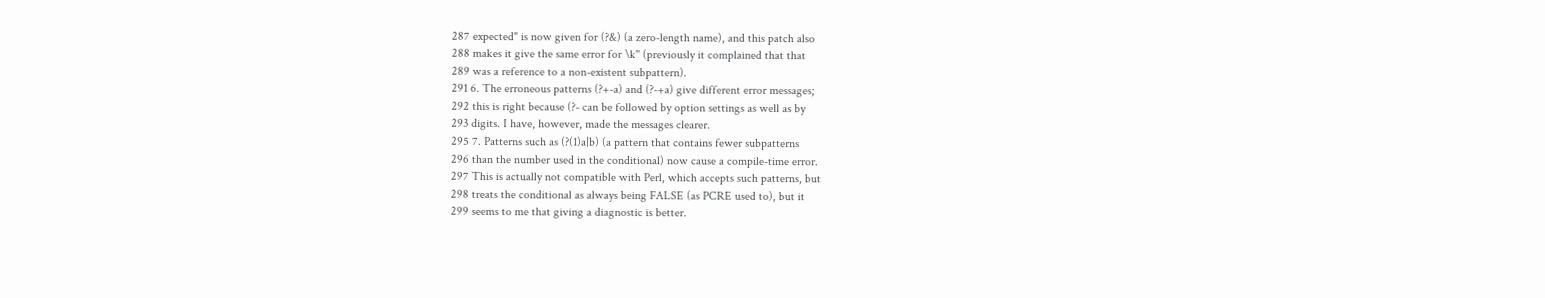287 expected" is now given for (?&) (a zero-length name), and this patch also
288 makes it give the same error for \k'' (previously it complained that that
289 was a reference to a non-existent subpattern).
291 6. The erroneous patterns (?+-a) and (?-+a) give different error messages;
292 this is right because (?- can be followed by option settings as well as by
293 digits. I have, however, made the messages clearer.
295 7. Patterns such as (?(1)a|b) (a pattern that contains fewer subpatterns
296 than the number used in the conditional) now cause a compile-time error.
297 This is actually not compatible with Perl, which accepts such patterns, but
298 treats the conditional as always being FALSE (as PCRE used to), but it
299 seems to me that giving a diagnostic is better.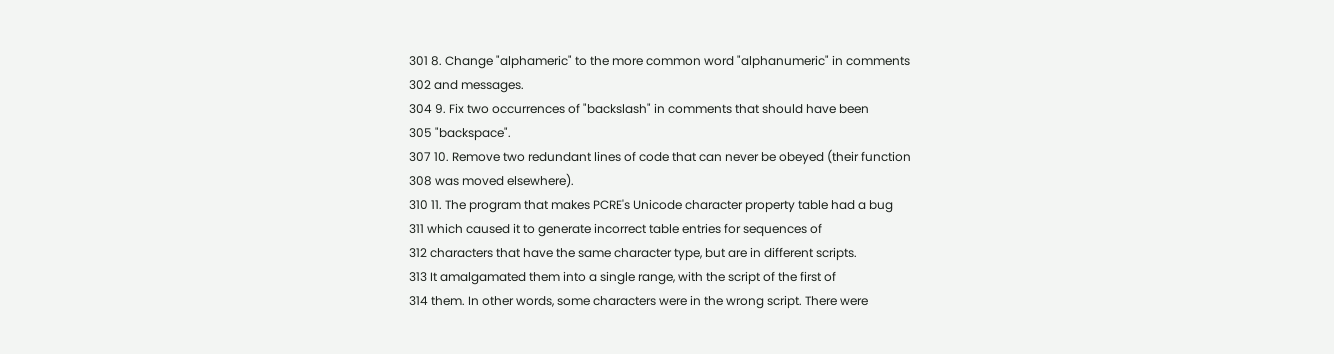301 8. Change "alphameric" to the more common word "alphanumeric" in comments
302 and messages.
304 9. Fix two occurrences of "backslash" in comments that should have been
305 "backspace".
307 10. Remove two redundant lines of code that can never be obeyed (their function
308 was moved elsewhere).
310 11. The program that makes PCRE's Unicode character property table had a bug
311 which caused it to generate incorrect table entries for sequences of
312 characters that have the same character type, but are in different scripts.
313 It amalgamated them into a single range, with the script of the first of
314 them. In other words, some characters were in the wrong script. There were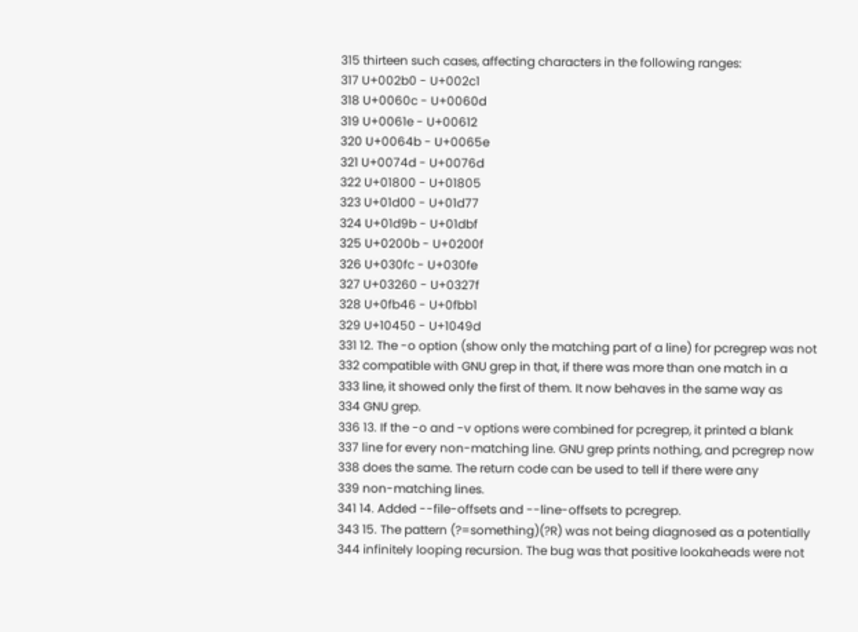315 thirteen such cases, affecting characters in the following ranges:
317 U+002b0 - U+002c1
318 U+0060c - U+0060d
319 U+0061e - U+00612
320 U+0064b - U+0065e
321 U+0074d - U+0076d
322 U+01800 - U+01805
323 U+01d00 - U+01d77
324 U+01d9b - U+01dbf
325 U+0200b - U+0200f
326 U+030fc - U+030fe
327 U+03260 - U+0327f
328 U+0fb46 - U+0fbb1
329 U+10450 - U+1049d
331 12. The -o option (show only the matching part of a line) for pcregrep was not
332 compatible with GNU grep in that, if there was more than one match in a
333 line, it showed only the first of them. It now behaves in the same way as
334 GNU grep.
336 13. If the -o and -v options were combined for pcregrep, it printed a blank
337 line for every non-matching line. GNU grep prints nothing, and pcregrep now
338 does the same. The return code can be used to tell if there were any
339 non-matching lines.
341 14. Added --file-offsets and --line-offsets to pcregrep.
343 15. The pattern (?=something)(?R) was not being diagnosed as a potentially
344 infinitely looping recursion. The bug was that positive lookaheads were not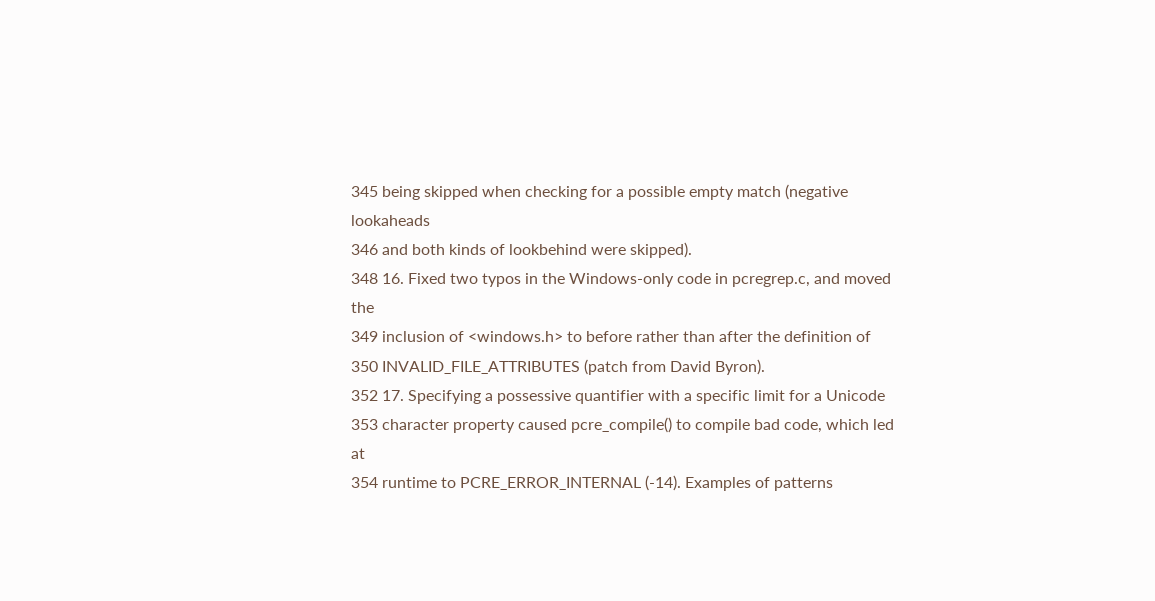345 being skipped when checking for a possible empty match (negative lookaheads
346 and both kinds of lookbehind were skipped).
348 16. Fixed two typos in the Windows-only code in pcregrep.c, and moved the
349 inclusion of <windows.h> to before rather than after the definition of
350 INVALID_FILE_ATTRIBUTES (patch from David Byron).
352 17. Specifying a possessive quantifier with a specific limit for a Unicode
353 character property caused pcre_compile() to compile bad code, which led at
354 runtime to PCRE_ERROR_INTERNAL (-14). Examples of patterns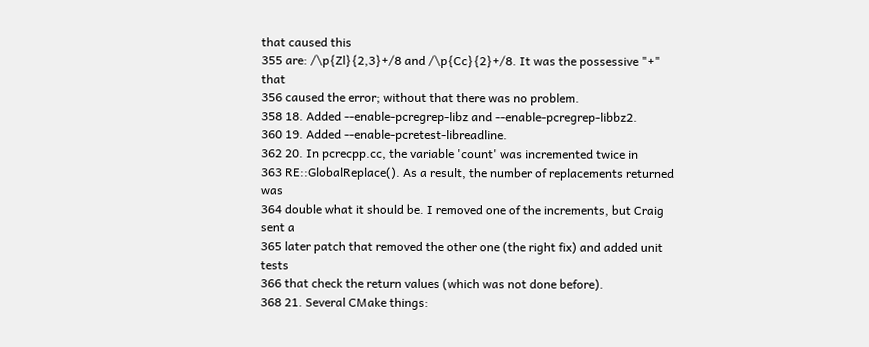that caused this
355 are: /\p{Zl}{2,3}+/8 and /\p{Cc}{2}+/8. It was the possessive "+" that
356 caused the error; without that there was no problem.
358 18. Added --enable-pcregrep-libz and --enable-pcregrep-libbz2.
360 19. Added --enable-pcretest-libreadline.
362 20. In pcrecpp.cc, the variable 'count' was incremented twice in
363 RE::GlobalReplace(). As a result, the number of replacements returned was
364 double what it should be. I removed one of the increments, but Craig sent a
365 later patch that removed the other one (the right fix) and added unit tests
366 that check the return values (which was not done before).
368 21. Several CMake things: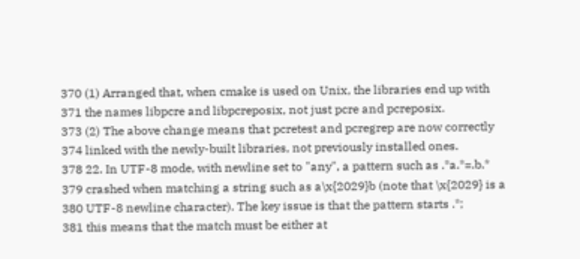370 (1) Arranged that, when cmake is used on Unix, the libraries end up with
371 the names libpcre and libpcreposix, not just pcre and pcreposix.
373 (2) The above change means that pcretest and pcregrep are now correctly
374 linked with the newly-built libraries, not previously installed ones.
378 22. In UTF-8 mode, with newline set to "any", a pattern such as .*a.*=.b.*
379 crashed when matching a string such as a\x{2029}b (note that \x{2029} is a
380 UTF-8 newline character). The key issue is that the pattern starts .*;
381 this means that the match must be either at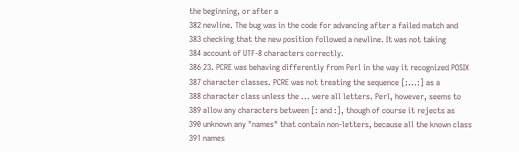the beginning, or after a
382 newline. The bug was in the code for advancing after a failed match and
383 checking that the new position followed a newline. It was not taking
384 account of UTF-8 characters correctly.
386 23. PCRE was behaving differently from Perl in the way it recognized POSIX
387 character classes. PCRE was not treating the sequence [:...:] as a
388 character class unless the ... were all letters. Perl, however, seems to
389 allow any characters between [: and :], though of course it rejects as
390 unknown any "names" that contain non-letters, because all the known class
391 names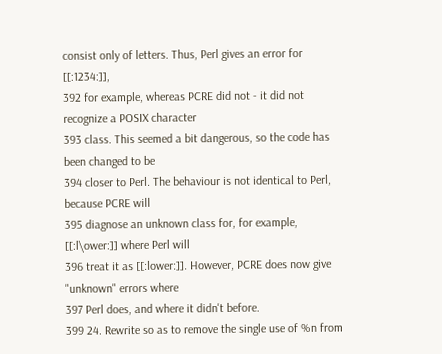consist only of letters. Thus, Perl gives an error for [[:1234:]],
392 for example, whereas PCRE did not - it did not recognize a POSIX character
393 class. This seemed a bit dangerous, so the code has been changed to be
394 closer to Perl. The behaviour is not identical to Perl, because PCRE will
395 diagnose an unknown class for, for example, [[:l\ower:]] where Perl will
396 treat it as [[:lower:]]. However, PCRE does now give "unknown" errors where
397 Perl does, and where it didn't before.
399 24. Rewrite so as to remove the single use of %n from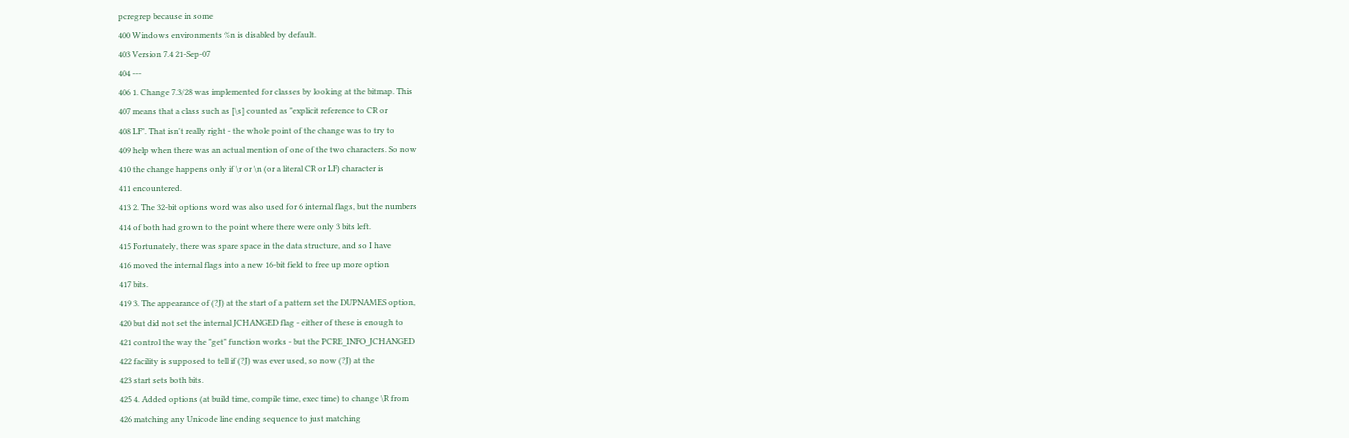pcregrep because in some
400 Windows environments %n is disabled by default.
403 Version 7.4 21-Sep-07
404 ---
406 1. Change 7.3/28 was implemented for classes by looking at the bitmap. This
407 means that a class such as [\s] counted as "explicit reference to CR or
408 LF". That isn't really right - the whole point of the change was to try to
409 help when there was an actual mention of one of the two characters. So now
410 the change happens only if \r or \n (or a literal CR or LF) character is
411 encountered.
413 2. The 32-bit options word was also used for 6 internal flags, but the numbers
414 of both had grown to the point where there were only 3 bits left.
415 Fortunately, there was spare space in the data structure, and so I have
416 moved the internal flags into a new 16-bit field to free up more option
417 bits.
419 3. The appearance of (?J) at the start of a pattern set the DUPNAMES option,
420 but did not set the internal JCHANGED flag - either of these is enough to
421 control the way the "get" function works - but the PCRE_INFO_JCHANGED
422 facility is supposed to tell if (?J) was ever used, so now (?J) at the
423 start sets both bits.
425 4. Added options (at build time, compile time, exec time) to change \R from
426 matching any Unicode line ending sequence to just matching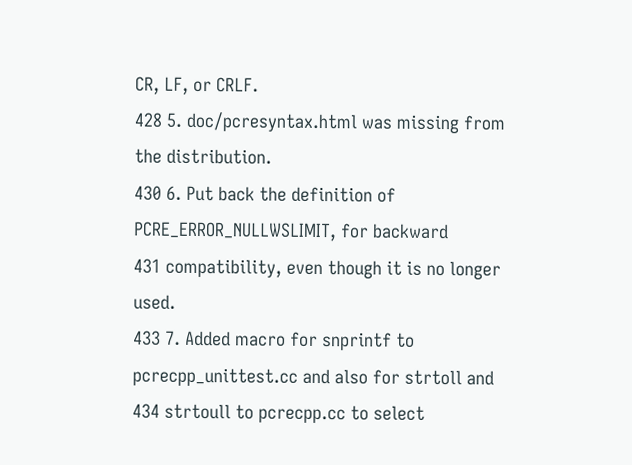CR, LF, or CRLF.
428 5. doc/pcresyntax.html was missing from the distribution.
430 6. Put back the definition of PCRE_ERROR_NULLWSLIMIT, for backward
431 compatibility, even though it is no longer used.
433 7. Added macro for snprintf to pcrecpp_unittest.cc and also for strtoll and
434 strtoull to pcrecpp.cc to select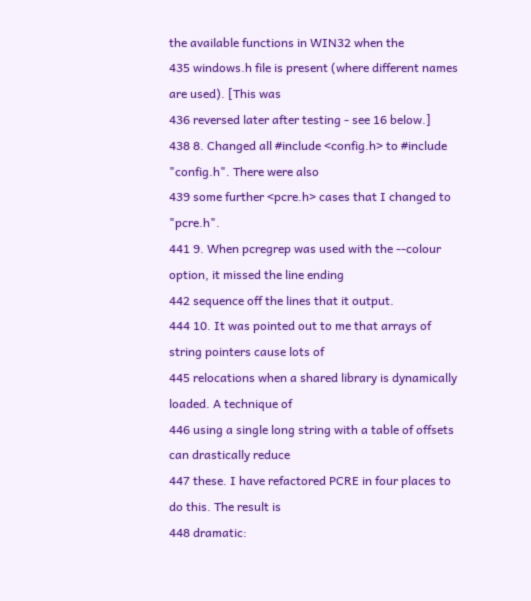the available functions in WIN32 when the
435 windows.h file is present (where different names are used). [This was
436 reversed later after testing - see 16 below.]
438 8. Changed all #include <config.h> to #include "config.h". There were also
439 some further <pcre.h> cases that I changed to "pcre.h".
441 9. When pcregrep was used with the --colour option, it missed the line ending
442 sequence off the lines that it output.
444 10. It was pointed out to me that arrays of string pointers cause lots of
445 relocations when a shared library is dynamically loaded. A technique of
446 using a single long string with a table of offsets can drastically reduce
447 these. I have refactored PCRE in four places to do this. The result is
448 dramatic: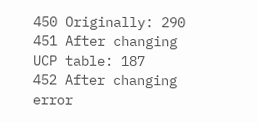450 Originally: 290
451 After changing UCP table: 187
452 After changing error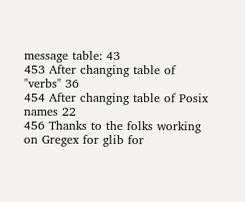message table: 43
453 After changing table of "verbs" 36
454 After changing table of Posix names 22
456 Thanks to the folks working on Gregex for glib for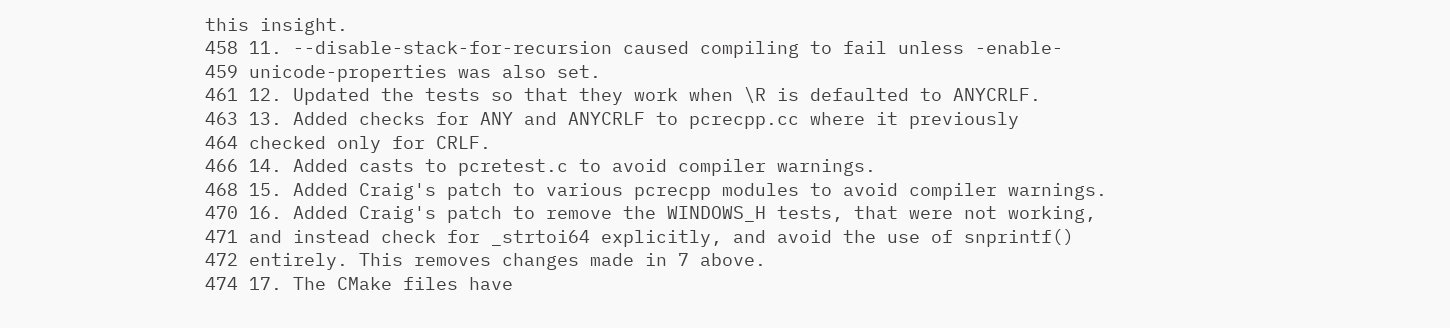this insight.
458 11. --disable-stack-for-recursion caused compiling to fail unless -enable-
459 unicode-properties was also set.
461 12. Updated the tests so that they work when \R is defaulted to ANYCRLF.
463 13. Added checks for ANY and ANYCRLF to pcrecpp.cc where it previously
464 checked only for CRLF.
466 14. Added casts to pcretest.c to avoid compiler warnings.
468 15. Added Craig's patch to various pcrecpp modules to avoid compiler warnings.
470 16. Added Craig's patch to remove the WINDOWS_H tests, that were not working,
471 and instead check for _strtoi64 explicitly, and avoid the use of snprintf()
472 entirely. This removes changes made in 7 above.
474 17. The CMake files have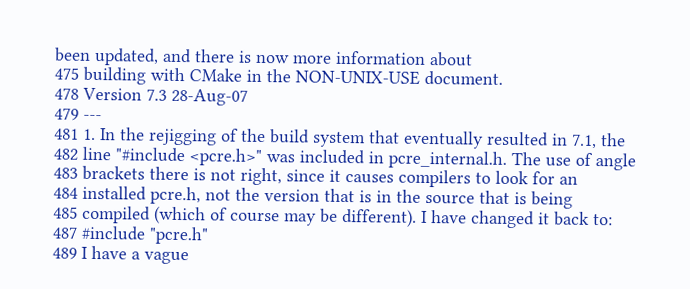been updated, and there is now more information about
475 building with CMake in the NON-UNIX-USE document.
478 Version 7.3 28-Aug-07
479 ---
481 1. In the rejigging of the build system that eventually resulted in 7.1, the
482 line "#include <pcre.h>" was included in pcre_internal.h. The use of angle
483 brackets there is not right, since it causes compilers to look for an
484 installed pcre.h, not the version that is in the source that is being
485 compiled (which of course may be different). I have changed it back to:
487 #include "pcre.h"
489 I have a vague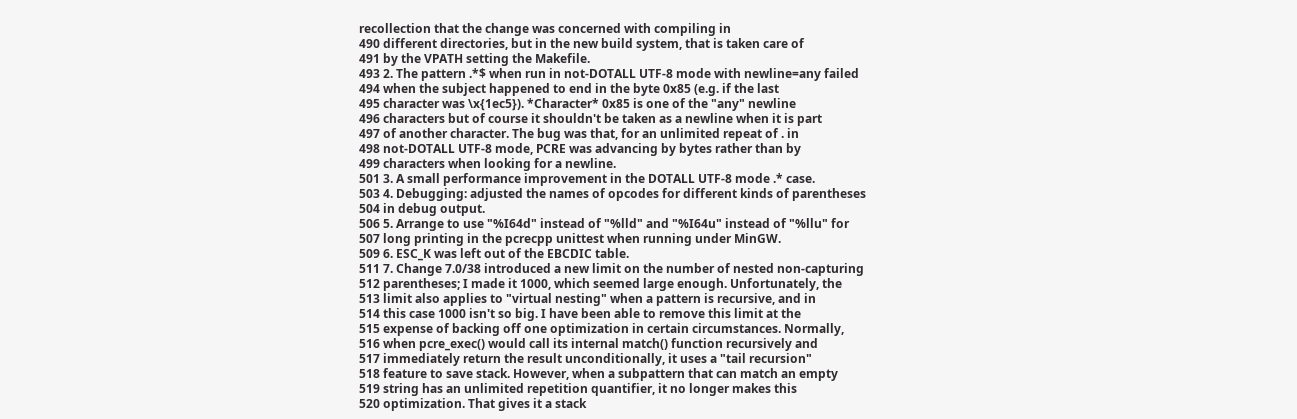recollection that the change was concerned with compiling in
490 different directories, but in the new build system, that is taken care of
491 by the VPATH setting the Makefile.
493 2. The pattern .*$ when run in not-DOTALL UTF-8 mode with newline=any failed
494 when the subject happened to end in the byte 0x85 (e.g. if the last
495 character was \x{1ec5}). *Character* 0x85 is one of the "any" newline
496 characters but of course it shouldn't be taken as a newline when it is part
497 of another character. The bug was that, for an unlimited repeat of . in
498 not-DOTALL UTF-8 mode, PCRE was advancing by bytes rather than by
499 characters when looking for a newline.
501 3. A small performance improvement in the DOTALL UTF-8 mode .* case.
503 4. Debugging: adjusted the names of opcodes for different kinds of parentheses
504 in debug output.
506 5. Arrange to use "%I64d" instead of "%lld" and "%I64u" instead of "%llu" for
507 long printing in the pcrecpp unittest when running under MinGW.
509 6. ESC_K was left out of the EBCDIC table.
511 7. Change 7.0/38 introduced a new limit on the number of nested non-capturing
512 parentheses; I made it 1000, which seemed large enough. Unfortunately, the
513 limit also applies to "virtual nesting" when a pattern is recursive, and in
514 this case 1000 isn't so big. I have been able to remove this limit at the
515 expense of backing off one optimization in certain circumstances. Normally,
516 when pcre_exec() would call its internal match() function recursively and
517 immediately return the result unconditionally, it uses a "tail recursion"
518 feature to save stack. However, when a subpattern that can match an empty
519 string has an unlimited repetition quantifier, it no longer makes this
520 optimization. That gives it a stack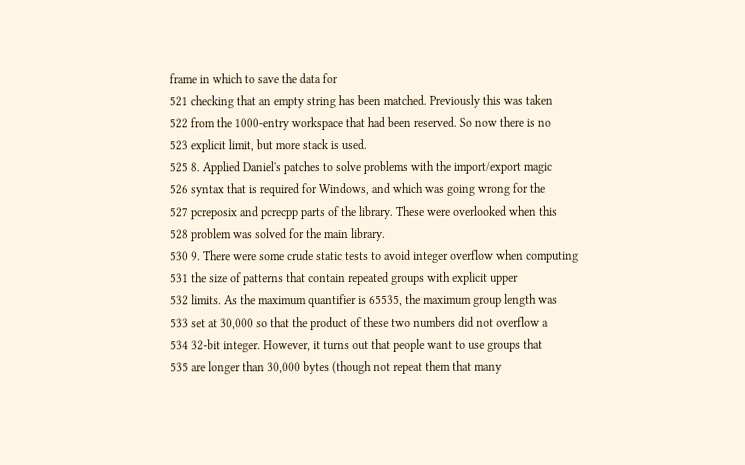frame in which to save the data for
521 checking that an empty string has been matched. Previously this was taken
522 from the 1000-entry workspace that had been reserved. So now there is no
523 explicit limit, but more stack is used.
525 8. Applied Daniel's patches to solve problems with the import/export magic
526 syntax that is required for Windows, and which was going wrong for the
527 pcreposix and pcrecpp parts of the library. These were overlooked when this
528 problem was solved for the main library.
530 9. There were some crude static tests to avoid integer overflow when computing
531 the size of patterns that contain repeated groups with explicit upper
532 limits. As the maximum quantifier is 65535, the maximum group length was
533 set at 30,000 so that the product of these two numbers did not overflow a
534 32-bit integer. However, it turns out that people want to use groups that
535 are longer than 30,000 bytes (though not repeat them that many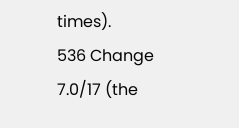times).
536 Change 7.0/17 (the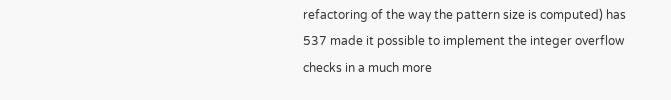refactoring of the way the pattern size is computed) has
537 made it possible to implement the integer overflow checks in a much more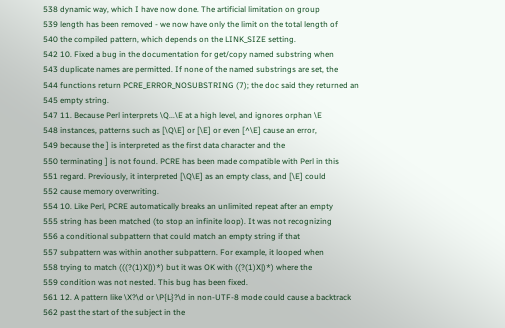538 dynamic way, which I have now done. The artificial limitation on group
539 length has been removed - we now have only the limit on the total length of
540 the compiled pattern, which depends on the LINK_SIZE setting.
542 10. Fixed a bug in the documentation for get/copy named substring when
543 duplicate names are permitted. If none of the named substrings are set, the
544 functions return PCRE_ERROR_NOSUBSTRING (7); the doc said they returned an
545 empty string.
547 11. Because Perl interprets \Q...\E at a high level, and ignores orphan \E
548 instances, patterns such as [\Q\E] or [\E] or even [^\E] cause an error,
549 because the ] is interpreted as the first data character and the
550 terminating ] is not found. PCRE has been made compatible with Perl in this
551 regard. Previously, it interpreted [\Q\E] as an empty class, and [\E] could
552 cause memory overwriting.
554 10. Like Perl, PCRE automatically breaks an unlimited repeat after an empty
555 string has been matched (to stop an infinite loop). It was not recognizing
556 a conditional subpattern that could match an empty string if that
557 subpattern was within another subpattern. For example, it looped when
558 trying to match (((?(1)X|))*) but it was OK with ((?(1)X|)*) where the
559 condition was not nested. This bug has been fixed.
561 12. A pattern like \X?\d or \P{L}?\d in non-UTF-8 mode could cause a backtrack
562 past the start of the subject in the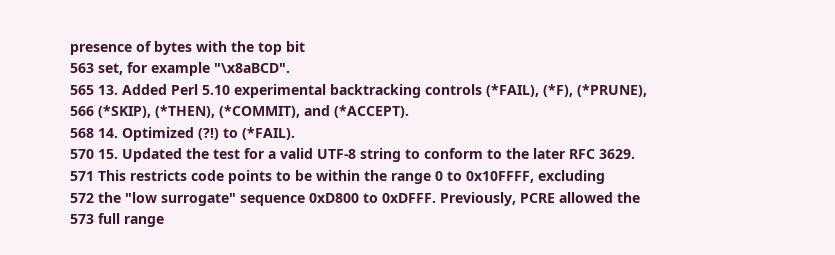presence of bytes with the top bit
563 set, for example "\x8aBCD".
565 13. Added Perl 5.10 experimental backtracking controls (*FAIL), (*F), (*PRUNE),
566 (*SKIP), (*THEN), (*COMMIT), and (*ACCEPT).
568 14. Optimized (?!) to (*FAIL).
570 15. Updated the test for a valid UTF-8 string to conform to the later RFC 3629.
571 This restricts code points to be within the range 0 to 0x10FFFF, excluding
572 the "low surrogate" sequence 0xD800 to 0xDFFF. Previously, PCRE allowed the
573 full range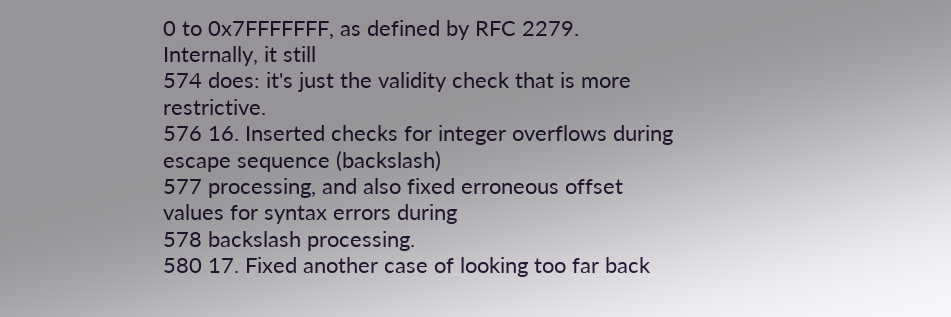0 to 0x7FFFFFFF, as defined by RFC 2279. Internally, it still
574 does: it's just the validity check that is more restrictive.
576 16. Inserted checks for integer overflows during escape sequence (backslash)
577 processing, and also fixed erroneous offset values for syntax errors during
578 backslash processing.
580 17. Fixed another case of looking too far back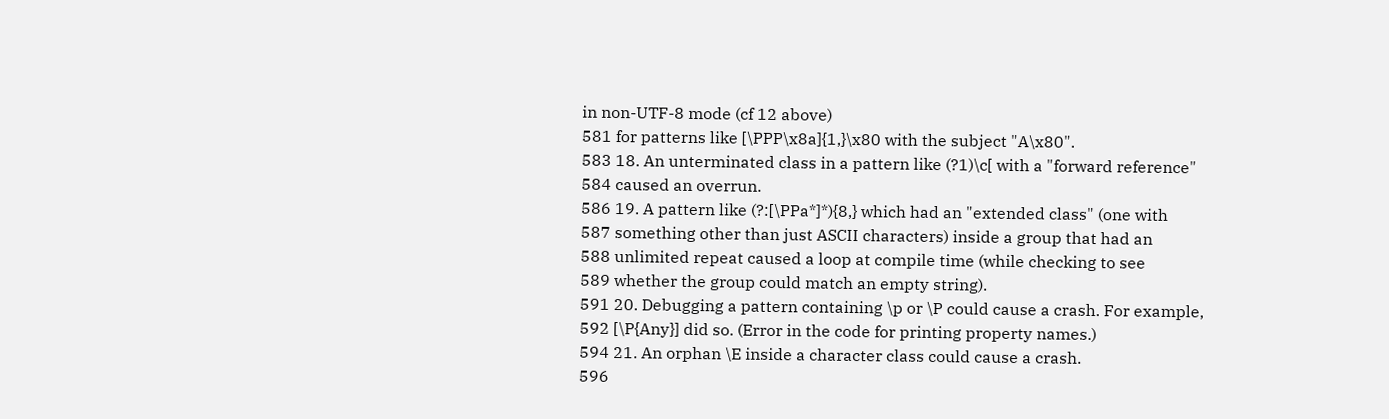in non-UTF-8 mode (cf 12 above)
581 for patterns like [\PPP\x8a]{1,}\x80 with the subject "A\x80".
583 18. An unterminated class in a pattern like (?1)\c[ with a "forward reference"
584 caused an overrun.
586 19. A pattern like (?:[\PPa*]*){8,} which had an "extended class" (one with
587 something other than just ASCII characters) inside a group that had an
588 unlimited repeat caused a loop at compile time (while checking to see
589 whether the group could match an empty string).
591 20. Debugging a pattern containing \p or \P could cause a crash. For example,
592 [\P{Any}] did so. (Error in the code for printing property names.)
594 21. An orphan \E inside a character class could cause a crash.
596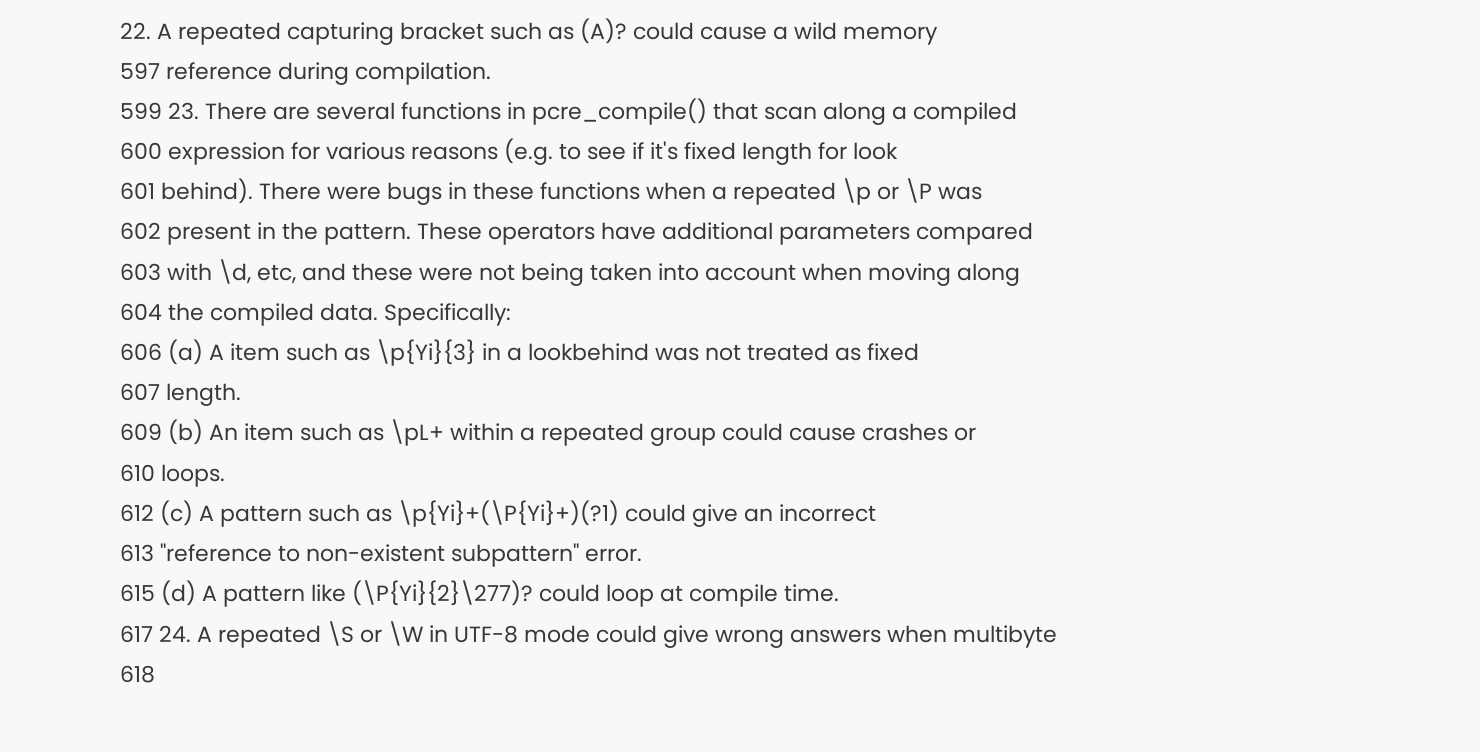22. A repeated capturing bracket such as (A)? could cause a wild memory
597 reference during compilation.
599 23. There are several functions in pcre_compile() that scan along a compiled
600 expression for various reasons (e.g. to see if it's fixed length for look
601 behind). There were bugs in these functions when a repeated \p or \P was
602 present in the pattern. These operators have additional parameters compared
603 with \d, etc, and these were not being taken into account when moving along
604 the compiled data. Specifically:
606 (a) A item such as \p{Yi}{3} in a lookbehind was not treated as fixed
607 length.
609 (b) An item such as \pL+ within a repeated group could cause crashes or
610 loops.
612 (c) A pattern such as \p{Yi}+(\P{Yi}+)(?1) could give an incorrect
613 "reference to non-existent subpattern" error.
615 (d) A pattern like (\P{Yi}{2}\277)? could loop at compile time.
617 24. A repeated \S or \W in UTF-8 mode could give wrong answers when multibyte
618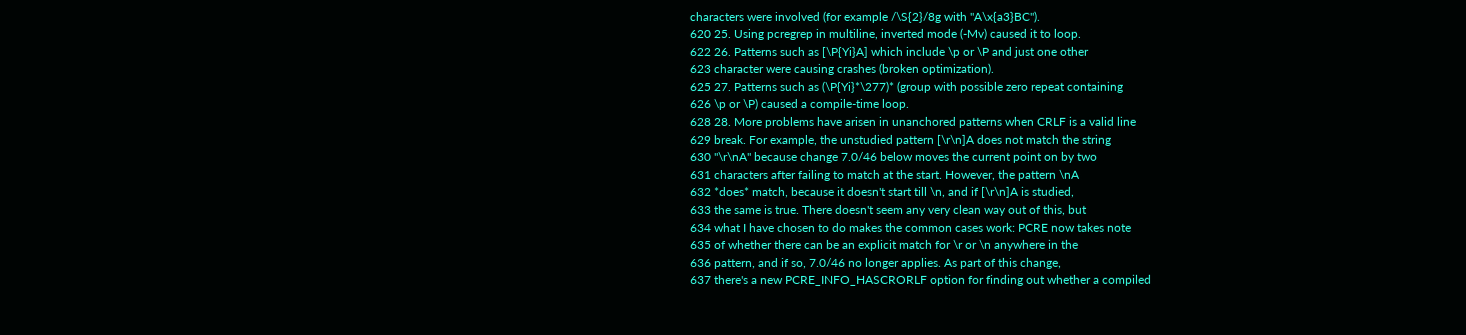characters were involved (for example /\S{2}/8g with "A\x{a3}BC").
620 25. Using pcregrep in multiline, inverted mode (-Mv) caused it to loop.
622 26. Patterns such as [\P{Yi}A] which include \p or \P and just one other
623 character were causing crashes (broken optimization).
625 27. Patterns such as (\P{Yi}*\277)* (group with possible zero repeat containing
626 \p or \P) caused a compile-time loop.
628 28. More problems have arisen in unanchored patterns when CRLF is a valid line
629 break. For example, the unstudied pattern [\r\n]A does not match the string
630 "\r\nA" because change 7.0/46 below moves the current point on by two
631 characters after failing to match at the start. However, the pattern \nA
632 *does* match, because it doesn't start till \n, and if [\r\n]A is studied,
633 the same is true. There doesn't seem any very clean way out of this, but
634 what I have chosen to do makes the common cases work: PCRE now takes note
635 of whether there can be an explicit match for \r or \n anywhere in the
636 pattern, and if so, 7.0/46 no longer applies. As part of this change,
637 there's a new PCRE_INFO_HASCRORLF option for finding out whether a compiled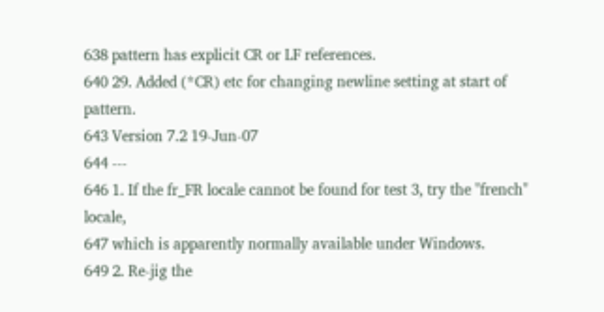638 pattern has explicit CR or LF references.
640 29. Added (*CR) etc for changing newline setting at start of pattern.
643 Version 7.2 19-Jun-07
644 ---
646 1. If the fr_FR locale cannot be found for test 3, try the "french" locale,
647 which is apparently normally available under Windows.
649 2. Re-jig the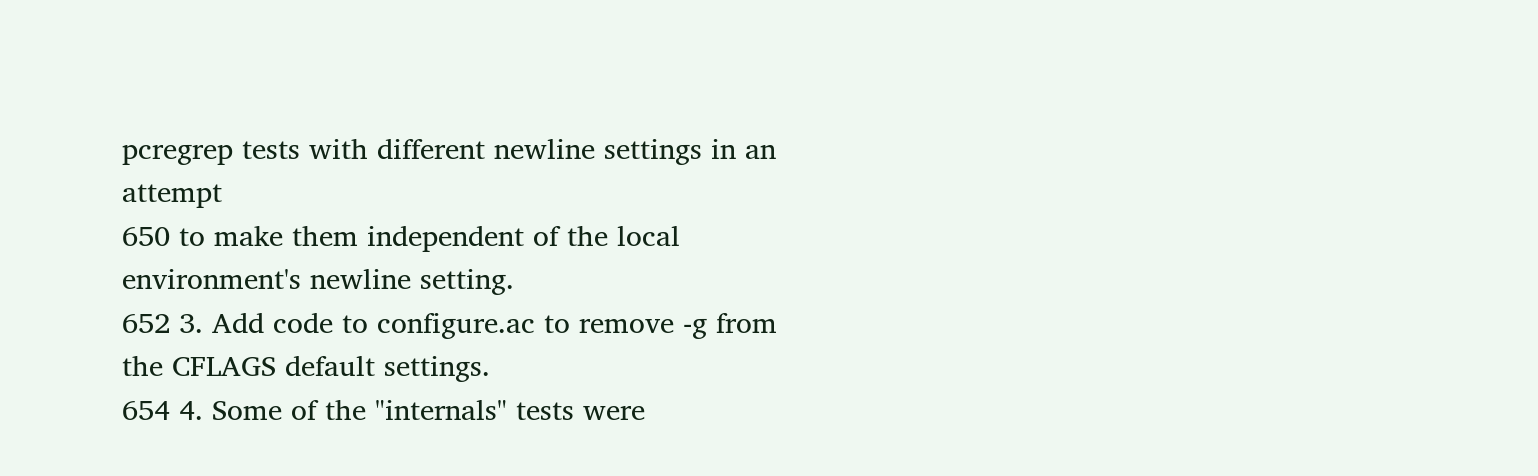pcregrep tests with different newline settings in an attempt
650 to make them independent of the local environment's newline setting.
652 3. Add code to configure.ac to remove -g from the CFLAGS default settings.
654 4. Some of the "internals" tests were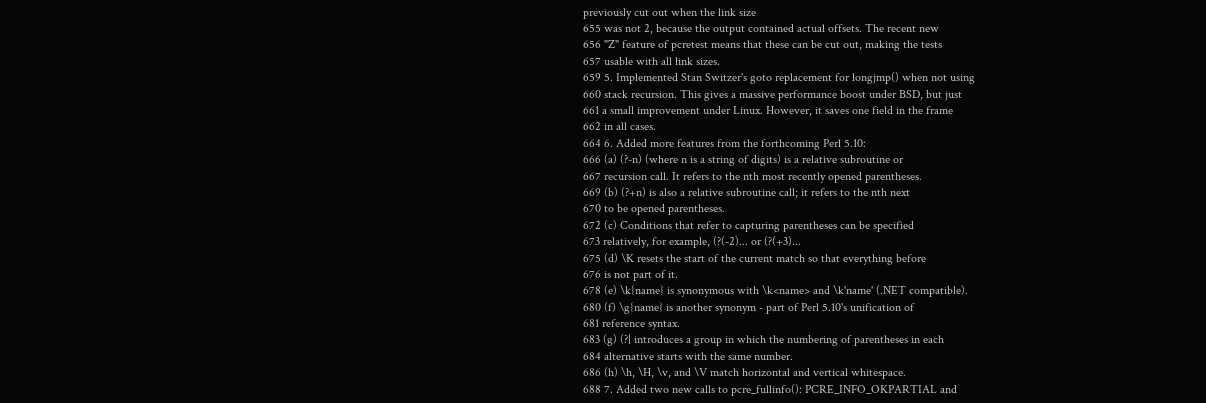previously cut out when the link size
655 was not 2, because the output contained actual offsets. The recent new
656 "Z" feature of pcretest means that these can be cut out, making the tests
657 usable with all link sizes.
659 5. Implemented Stan Switzer's goto replacement for longjmp() when not using
660 stack recursion. This gives a massive performance boost under BSD, but just
661 a small improvement under Linux. However, it saves one field in the frame
662 in all cases.
664 6. Added more features from the forthcoming Perl 5.10:
666 (a) (?-n) (where n is a string of digits) is a relative subroutine or
667 recursion call. It refers to the nth most recently opened parentheses.
669 (b) (?+n) is also a relative subroutine call; it refers to the nth next
670 to be opened parentheses.
672 (c) Conditions that refer to capturing parentheses can be specified
673 relatively, for example, (?(-2)... or (?(+3)...
675 (d) \K resets the start of the current match so that everything before
676 is not part of it.
678 (e) \k{name} is synonymous with \k<name> and \k'name' (.NET compatible).
680 (f) \g{name} is another synonym - part of Perl 5.10's unification of
681 reference syntax.
683 (g) (?| introduces a group in which the numbering of parentheses in each
684 alternative starts with the same number.
686 (h) \h, \H, \v, and \V match horizontal and vertical whitespace.
688 7. Added two new calls to pcre_fullinfo(): PCRE_INFO_OKPARTIAL and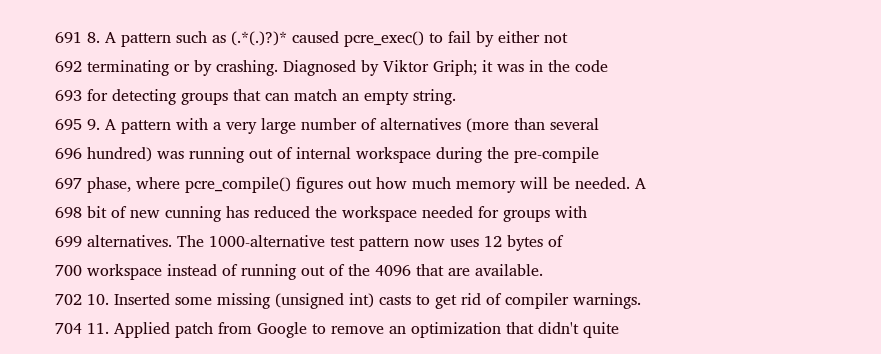691 8. A pattern such as (.*(.)?)* caused pcre_exec() to fail by either not
692 terminating or by crashing. Diagnosed by Viktor Griph; it was in the code
693 for detecting groups that can match an empty string.
695 9. A pattern with a very large number of alternatives (more than several
696 hundred) was running out of internal workspace during the pre-compile
697 phase, where pcre_compile() figures out how much memory will be needed. A
698 bit of new cunning has reduced the workspace needed for groups with
699 alternatives. The 1000-alternative test pattern now uses 12 bytes of
700 workspace instead of running out of the 4096 that are available.
702 10. Inserted some missing (unsigned int) casts to get rid of compiler warnings.
704 11. Applied patch from Google to remove an optimization that didn't quite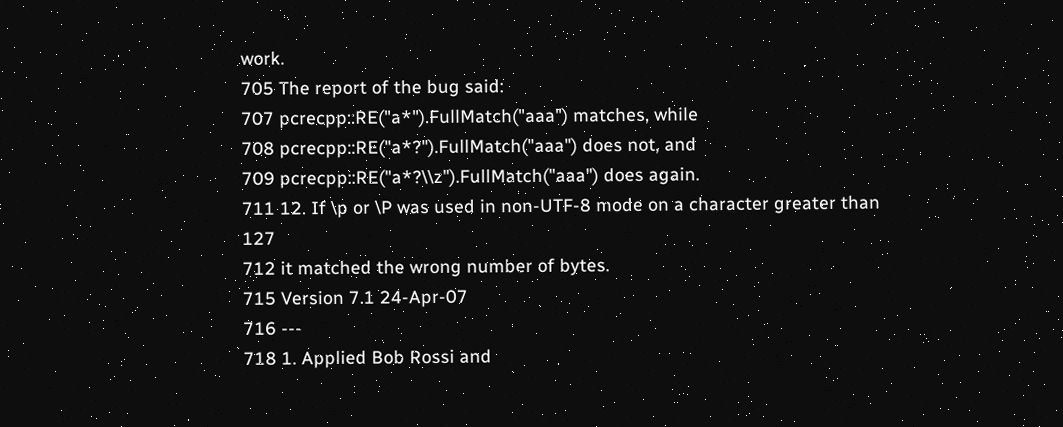work.
705 The report of the bug said:
707 pcrecpp::RE("a*").FullMatch("aaa") matches, while
708 pcrecpp::RE("a*?").FullMatch("aaa") does not, and
709 pcrecpp::RE("a*?\\z").FullMatch("aaa") does again.
711 12. If \p or \P was used in non-UTF-8 mode on a character greater than 127
712 it matched the wrong number of bytes.
715 Version 7.1 24-Apr-07
716 ---
718 1. Applied Bob Rossi and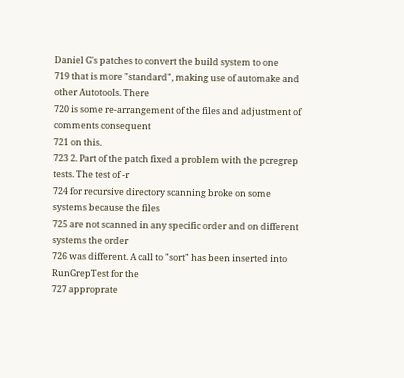Daniel G's patches to convert the build system to one
719 that is more "standard", making use of automake and other Autotools. There
720 is some re-arrangement of the files and adjustment of comments consequent
721 on this.
723 2. Part of the patch fixed a problem with the pcregrep tests. The test of -r
724 for recursive directory scanning broke on some systems because the files
725 are not scanned in any specific order and on different systems the order
726 was different. A call to "sort" has been inserted into RunGrepTest for the
727 approprate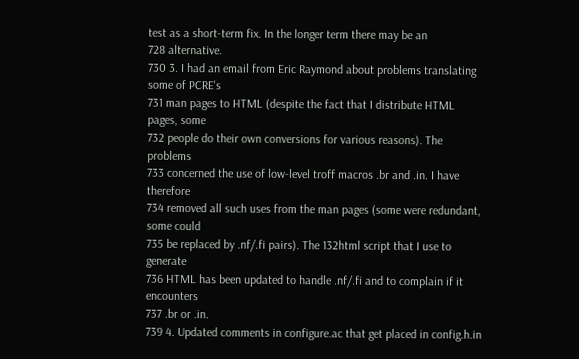test as a short-term fix. In the longer term there may be an
728 alternative.
730 3. I had an email from Eric Raymond about problems translating some of PCRE's
731 man pages to HTML (despite the fact that I distribute HTML pages, some
732 people do their own conversions for various reasons). The problems
733 concerned the use of low-level troff macros .br and .in. I have therefore
734 removed all such uses from the man pages (some were redundant, some could
735 be replaced by .nf/.fi pairs). The 132html script that I use to generate
736 HTML has been updated to handle .nf/.fi and to complain if it encounters
737 .br or .in.
739 4. Updated comments in configure.ac that get placed in config.h.in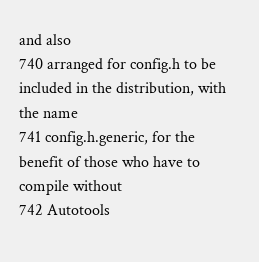and also
740 arranged for config.h to be included in the distribution, with the name
741 config.h.generic, for the benefit of those who have to compile without
742 Autotools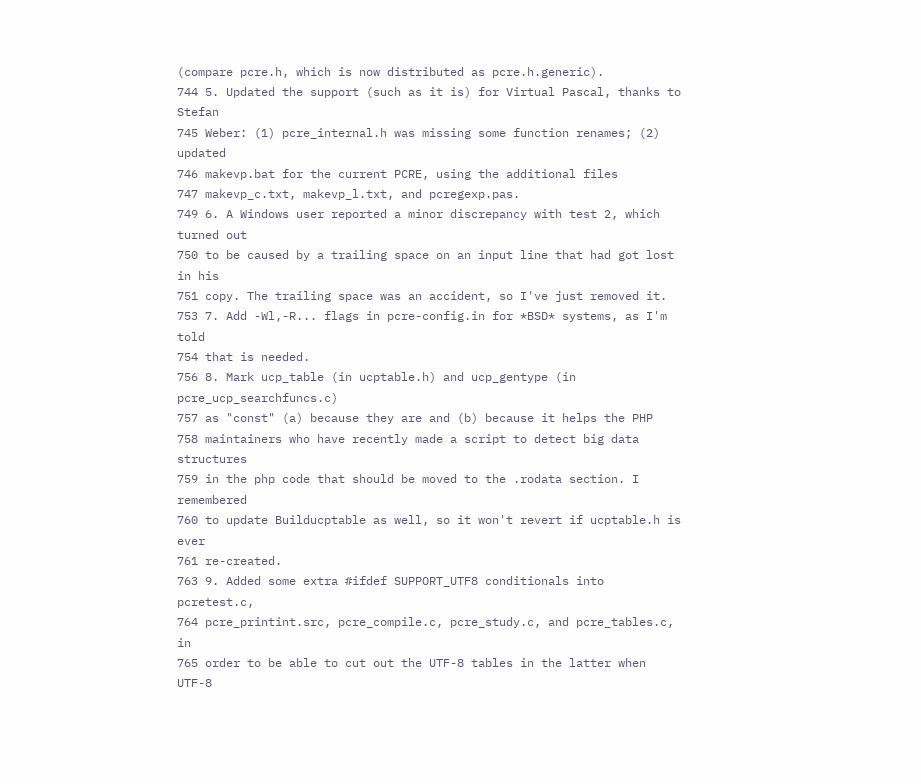(compare pcre.h, which is now distributed as pcre.h.generic).
744 5. Updated the support (such as it is) for Virtual Pascal, thanks to Stefan
745 Weber: (1) pcre_internal.h was missing some function renames; (2) updated
746 makevp.bat for the current PCRE, using the additional files
747 makevp_c.txt, makevp_l.txt, and pcregexp.pas.
749 6. A Windows user reported a minor discrepancy with test 2, which turned out
750 to be caused by a trailing space on an input line that had got lost in his
751 copy. The trailing space was an accident, so I've just removed it.
753 7. Add -Wl,-R... flags in pcre-config.in for *BSD* systems, as I'm told
754 that is needed.
756 8. Mark ucp_table (in ucptable.h) and ucp_gentype (in pcre_ucp_searchfuncs.c)
757 as "const" (a) because they are and (b) because it helps the PHP
758 maintainers who have recently made a script to detect big data structures
759 in the php code that should be moved to the .rodata section. I remembered
760 to update Builducptable as well, so it won't revert if ucptable.h is ever
761 re-created.
763 9. Added some extra #ifdef SUPPORT_UTF8 conditionals into pcretest.c,
764 pcre_printint.src, pcre_compile.c, pcre_study.c, and pcre_tables.c, in
765 order to be able to cut out the UTF-8 tables in the latter when UTF-8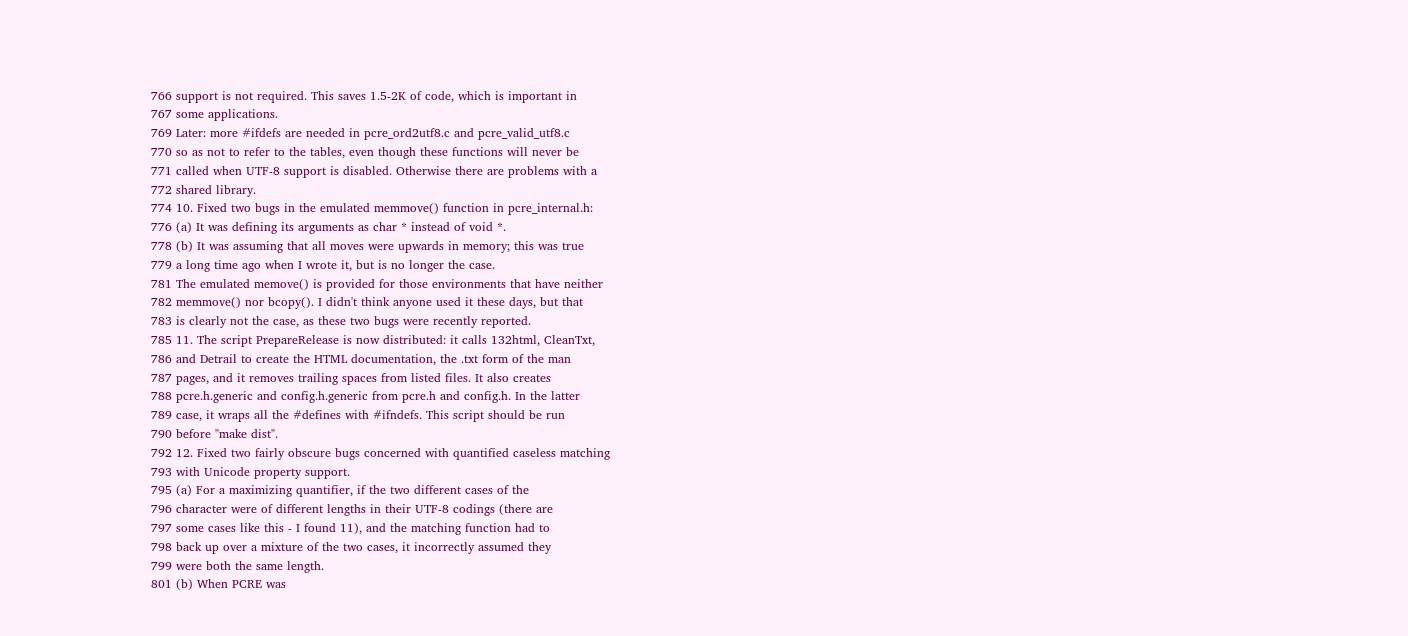766 support is not required. This saves 1.5-2K of code, which is important in
767 some applications.
769 Later: more #ifdefs are needed in pcre_ord2utf8.c and pcre_valid_utf8.c
770 so as not to refer to the tables, even though these functions will never be
771 called when UTF-8 support is disabled. Otherwise there are problems with a
772 shared library.
774 10. Fixed two bugs in the emulated memmove() function in pcre_internal.h:
776 (a) It was defining its arguments as char * instead of void *.
778 (b) It was assuming that all moves were upwards in memory; this was true
779 a long time ago when I wrote it, but is no longer the case.
781 The emulated memove() is provided for those environments that have neither
782 memmove() nor bcopy(). I didn't think anyone used it these days, but that
783 is clearly not the case, as these two bugs were recently reported.
785 11. The script PrepareRelease is now distributed: it calls 132html, CleanTxt,
786 and Detrail to create the HTML documentation, the .txt form of the man
787 pages, and it removes trailing spaces from listed files. It also creates
788 pcre.h.generic and config.h.generic from pcre.h and config.h. In the latter
789 case, it wraps all the #defines with #ifndefs. This script should be run
790 before "make dist".
792 12. Fixed two fairly obscure bugs concerned with quantified caseless matching
793 with Unicode property support.
795 (a) For a maximizing quantifier, if the two different cases of the
796 character were of different lengths in their UTF-8 codings (there are
797 some cases like this - I found 11), and the matching function had to
798 back up over a mixture of the two cases, it incorrectly assumed they
799 were both the same length.
801 (b) When PCRE was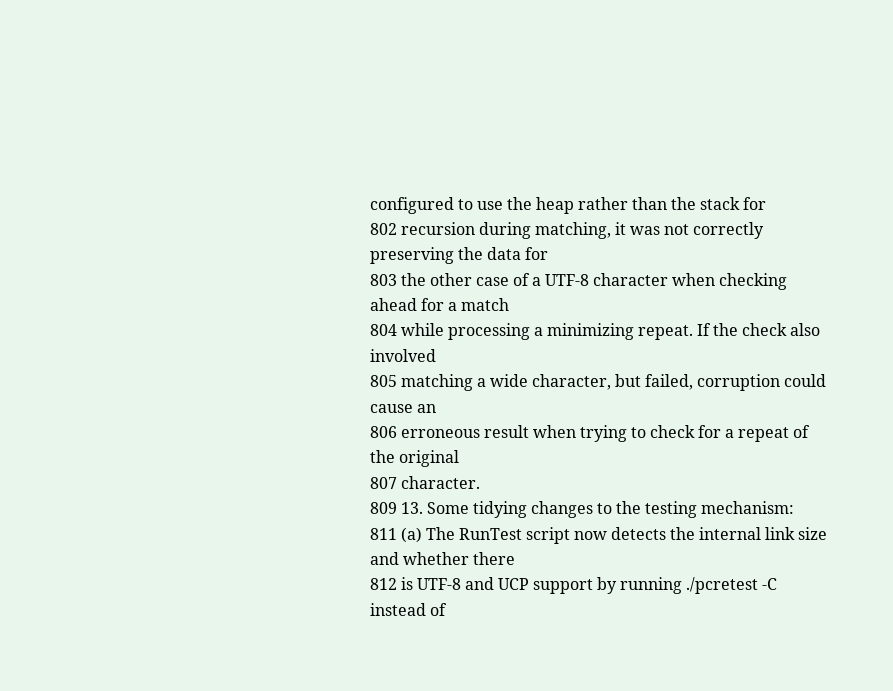configured to use the heap rather than the stack for
802 recursion during matching, it was not correctly preserving the data for
803 the other case of a UTF-8 character when checking ahead for a match
804 while processing a minimizing repeat. If the check also involved
805 matching a wide character, but failed, corruption could cause an
806 erroneous result when trying to check for a repeat of the original
807 character.
809 13. Some tidying changes to the testing mechanism:
811 (a) The RunTest script now detects the internal link size and whether there
812 is UTF-8 and UCP support by running ./pcretest -C instead of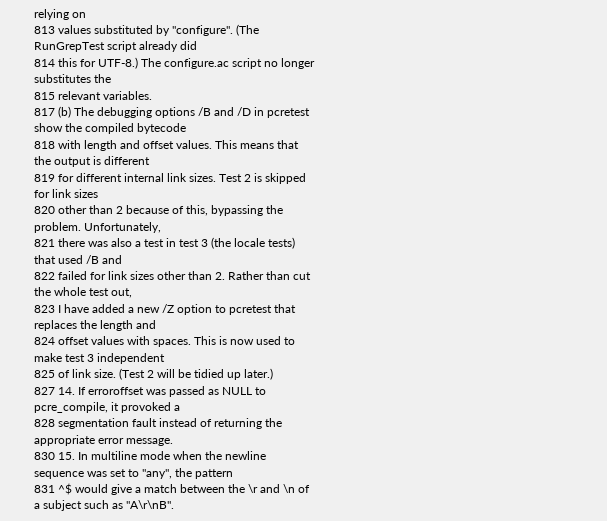relying on
813 values substituted by "configure". (The RunGrepTest script already did
814 this for UTF-8.) The configure.ac script no longer substitutes the
815 relevant variables.
817 (b) The debugging options /B and /D in pcretest show the compiled bytecode
818 with length and offset values. This means that the output is different
819 for different internal link sizes. Test 2 is skipped for link sizes
820 other than 2 because of this, bypassing the problem. Unfortunately,
821 there was also a test in test 3 (the locale tests) that used /B and
822 failed for link sizes other than 2. Rather than cut the whole test out,
823 I have added a new /Z option to pcretest that replaces the length and
824 offset values with spaces. This is now used to make test 3 independent
825 of link size. (Test 2 will be tidied up later.)
827 14. If erroroffset was passed as NULL to pcre_compile, it provoked a
828 segmentation fault instead of returning the appropriate error message.
830 15. In multiline mode when the newline sequence was set to "any", the pattern
831 ^$ would give a match between the \r and \n of a subject such as "A\r\nB".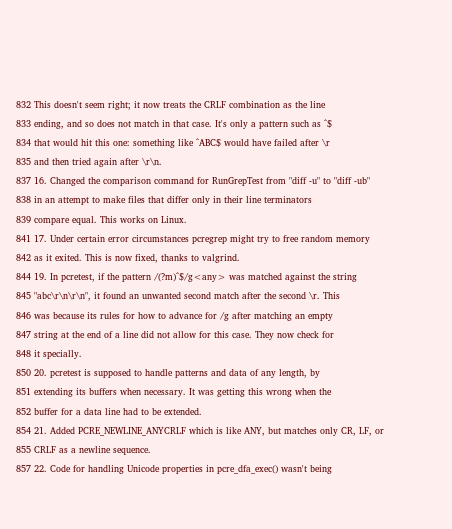832 This doesn't seem right; it now treats the CRLF combination as the line
833 ending, and so does not match in that case. It's only a pattern such as ^$
834 that would hit this one: something like ^ABC$ would have failed after \r
835 and then tried again after \r\n.
837 16. Changed the comparison command for RunGrepTest from "diff -u" to "diff -ub"
838 in an attempt to make files that differ only in their line terminators
839 compare equal. This works on Linux.
841 17. Under certain error circumstances pcregrep might try to free random memory
842 as it exited. This is now fixed, thanks to valgrind.
844 19. In pcretest, if the pattern /(?m)^$/g<any> was matched against the string
845 "abc\r\n\r\n", it found an unwanted second match after the second \r. This
846 was because its rules for how to advance for /g after matching an empty
847 string at the end of a line did not allow for this case. They now check for
848 it specially.
850 20. pcretest is supposed to handle patterns and data of any length, by
851 extending its buffers when necessary. It was getting this wrong when the
852 buffer for a data line had to be extended.
854 21. Added PCRE_NEWLINE_ANYCRLF which is like ANY, but matches only CR, LF, or
855 CRLF as a newline sequence.
857 22. Code for handling Unicode properties in pcre_dfa_exec() wasn't being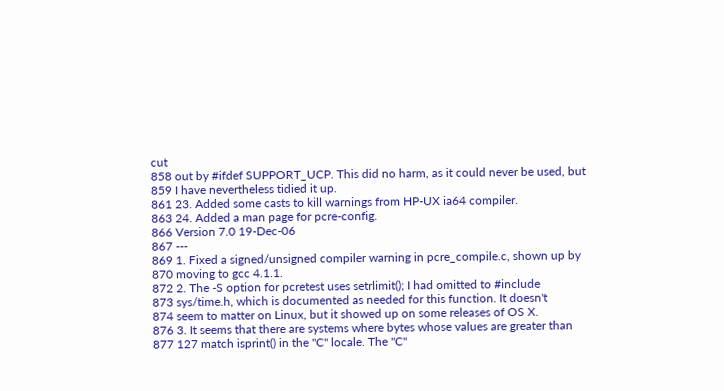cut
858 out by #ifdef SUPPORT_UCP. This did no harm, as it could never be used, but
859 I have nevertheless tidied it up.
861 23. Added some casts to kill warnings from HP-UX ia64 compiler.
863 24. Added a man page for pcre-config.
866 Version 7.0 19-Dec-06
867 ---
869 1. Fixed a signed/unsigned compiler warning in pcre_compile.c, shown up by
870 moving to gcc 4.1.1.
872 2. The -S option for pcretest uses setrlimit(); I had omitted to #include
873 sys/time.h, which is documented as needed for this function. It doesn't
874 seem to matter on Linux, but it showed up on some releases of OS X.
876 3. It seems that there are systems where bytes whose values are greater than
877 127 match isprint() in the "C" locale. The "C"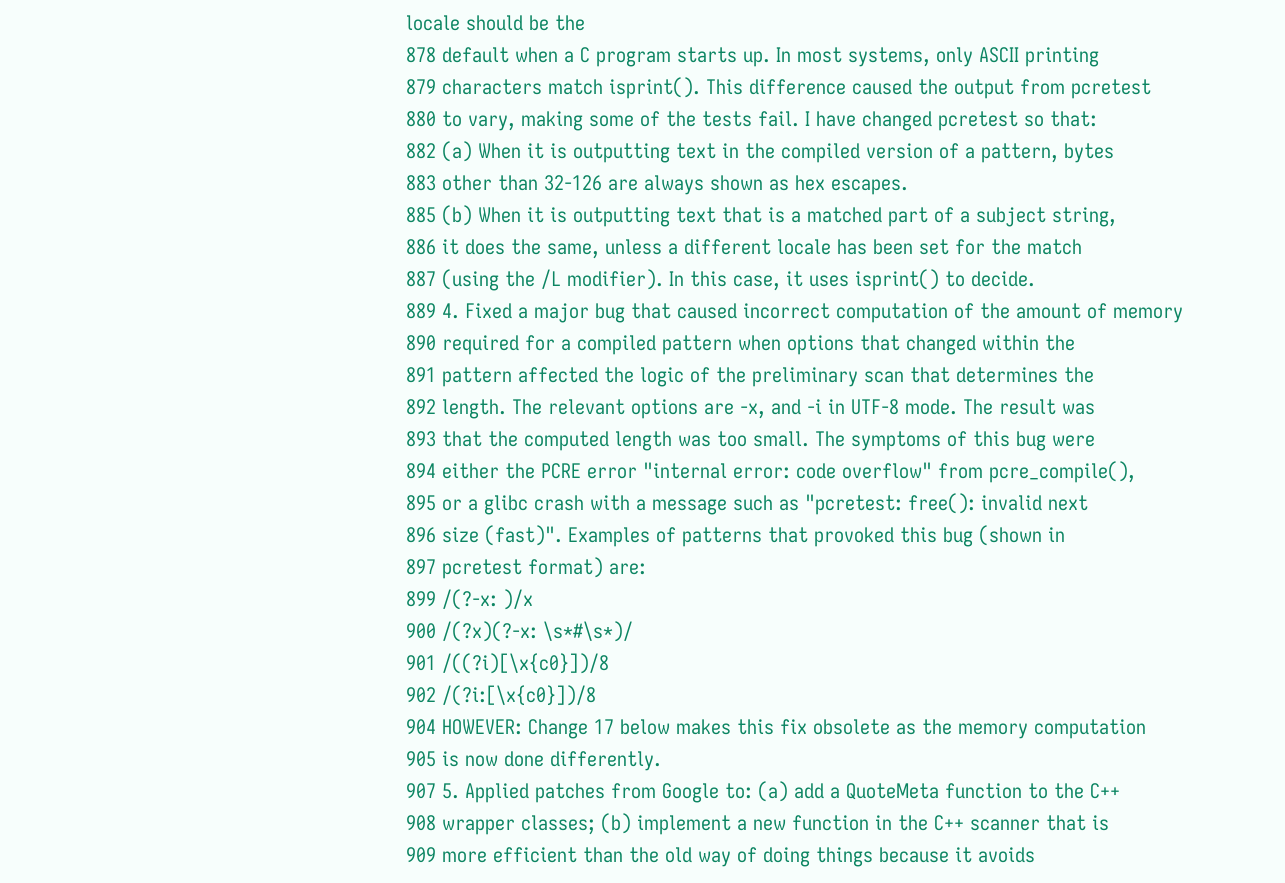locale should be the
878 default when a C program starts up. In most systems, only ASCII printing
879 characters match isprint(). This difference caused the output from pcretest
880 to vary, making some of the tests fail. I have changed pcretest so that:
882 (a) When it is outputting text in the compiled version of a pattern, bytes
883 other than 32-126 are always shown as hex escapes.
885 (b) When it is outputting text that is a matched part of a subject string,
886 it does the same, unless a different locale has been set for the match
887 (using the /L modifier). In this case, it uses isprint() to decide.
889 4. Fixed a major bug that caused incorrect computation of the amount of memory
890 required for a compiled pattern when options that changed within the
891 pattern affected the logic of the preliminary scan that determines the
892 length. The relevant options are -x, and -i in UTF-8 mode. The result was
893 that the computed length was too small. The symptoms of this bug were
894 either the PCRE error "internal error: code overflow" from pcre_compile(),
895 or a glibc crash with a message such as "pcretest: free(): invalid next
896 size (fast)". Examples of patterns that provoked this bug (shown in
897 pcretest format) are:
899 /(?-x: )/x
900 /(?x)(?-x: \s*#\s*)/
901 /((?i)[\x{c0}])/8
902 /(?i:[\x{c0}])/8
904 HOWEVER: Change 17 below makes this fix obsolete as the memory computation
905 is now done differently.
907 5. Applied patches from Google to: (a) add a QuoteMeta function to the C++
908 wrapper classes; (b) implement a new function in the C++ scanner that is
909 more efficient than the old way of doing things because it avoids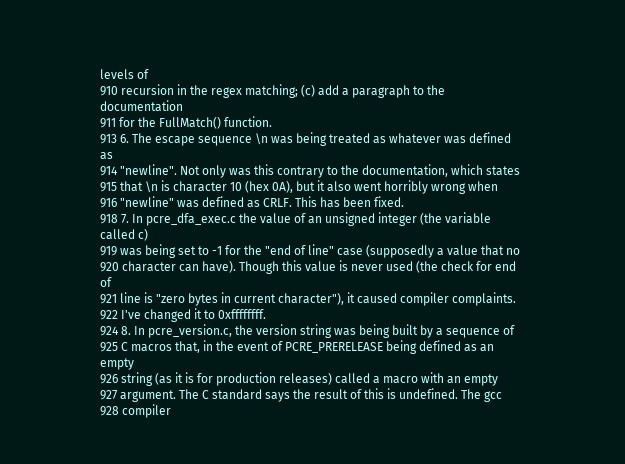levels of
910 recursion in the regex matching; (c) add a paragraph to the documentation
911 for the FullMatch() function.
913 6. The escape sequence \n was being treated as whatever was defined as
914 "newline". Not only was this contrary to the documentation, which states
915 that \n is character 10 (hex 0A), but it also went horribly wrong when
916 "newline" was defined as CRLF. This has been fixed.
918 7. In pcre_dfa_exec.c the value of an unsigned integer (the variable called c)
919 was being set to -1 for the "end of line" case (supposedly a value that no
920 character can have). Though this value is never used (the check for end of
921 line is "zero bytes in current character"), it caused compiler complaints.
922 I've changed it to 0xffffffff.
924 8. In pcre_version.c, the version string was being built by a sequence of
925 C macros that, in the event of PCRE_PRERELEASE being defined as an empty
926 string (as it is for production releases) called a macro with an empty
927 argument. The C standard says the result of this is undefined. The gcc
928 compiler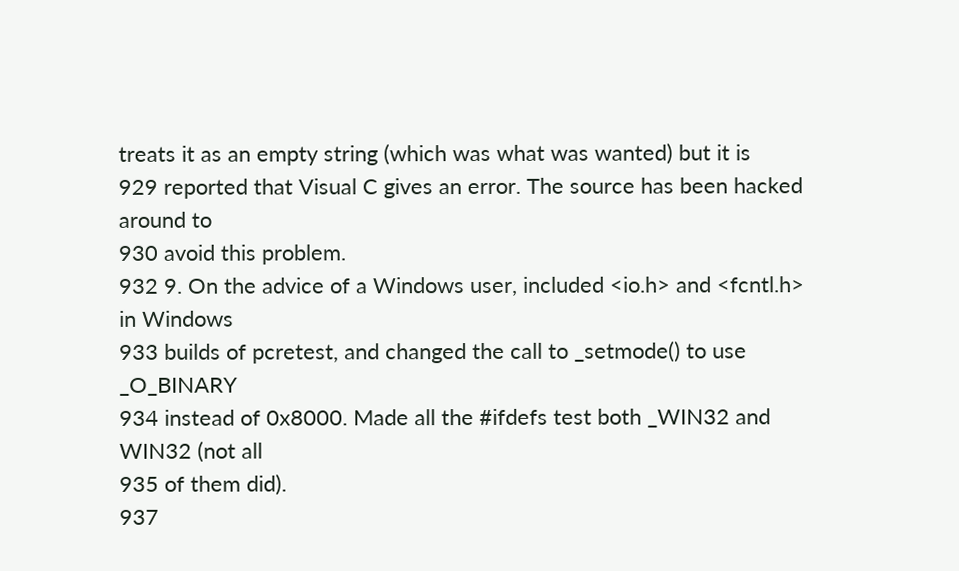treats it as an empty string (which was what was wanted) but it is
929 reported that Visual C gives an error. The source has been hacked around to
930 avoid this problem.
932 9. On the advice of a Windows user, included <io.h> and <fcntl.h> in Windows
933 builds of pcretest, and changed the call to _setmode() to use _O_BINARY
934 instead of 0x8000. Made all the #ifdefs test both _WIN32 and WIN32 (not all
935 of them did).
937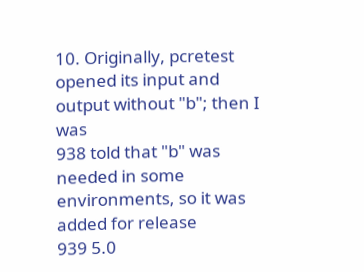10. Originally, pcretest opened its input and output without "b"; then I was
938 told that "b" was needed in some environments, so it was added for release
939 5.0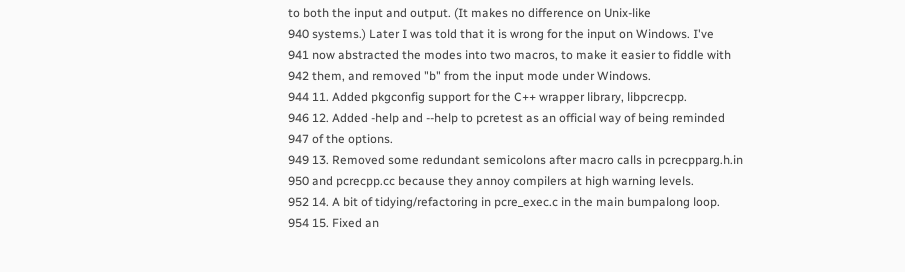to both the input and output. (It makes no difference on Unix-like
940 systems.) Later I was told that it is wrong for the input on Windows. I've
941 now abstracted the modes into two macros, to make it easier to fiddle with
942 them, and removed "b" from the input mode under Windows.
944 11. Added pkgconfig support for the C++ wrapper library, libpcrecpp.
946 12. Added -help and --help to pcretest as an official way of being reminded
947 of the options.
949 13. Removed some redundant semicolons after macro calls in pcrecpparg.h.in
950 and pcrecpp.cc because they annoy compilers at high warning levels.
952 14. A bit of tidying/refactoring in pcre_exec.c in the main bumpalong loop.
954 15. Fixed an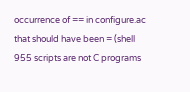occurrence of == in configure.ac that should have been = (shell
955 scripts are not C programs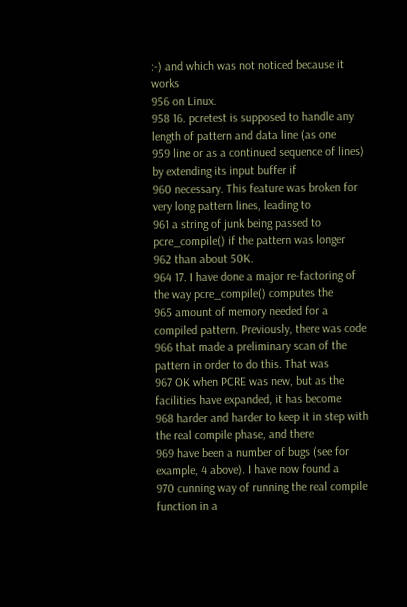:-) and which was not noticed because it works
956 on Linux.
958 16. pcretest is supposed to handle any length of pattern and data line (as one
959 line or as a continued sequence of lines) by extending its input buffer if
960 necessary. This feature was broken for very long pattern lines, leading to
961 a string of junk being passed to pcre_compile() if the pattern was longer
962 than about 50K.
964 17. I have done a major re-factoring of the way pcre_compile() computes the
965 amount of memory needed for a compiled pattern. Previously, there was code
966 that made a preliminary scan of the pattern in order to do this. That was
967 OK when PCRE was new, but as the facilities have expanded, it has become
968 harder and harder to keep it in step with the real compile phase, and there
969 have been a number of bugs (see for example, 4 above). I have now found a
970 cunning way of running the real compile function in a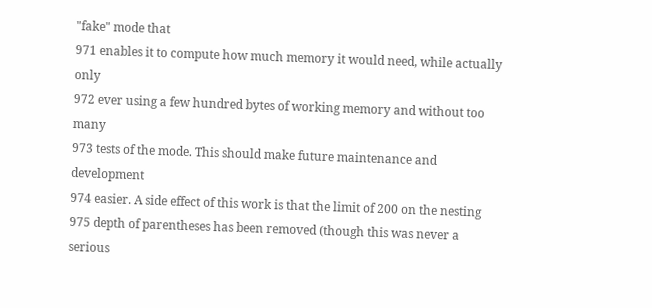"fake" mode that
971 enables it to compute how much memory it would need, while actually only
972 ever using a few hundred bytes of working memory and without too many
973 tests of the mode. This should make future maintenance and development
974 easier. A side effect of this work is that the limit of 200 on the nesting
975 depth of parentheses has been removed (though this was never a serious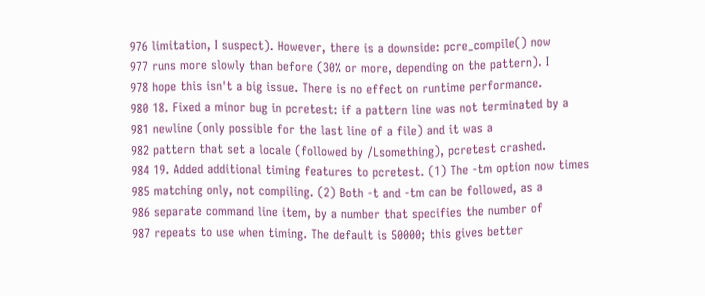976 limitation, I suspect). However, there is a downside: pcre_compile() now
977 runs more slowly than before (30% or more, depending on the pattern). I
978 hope this isn't a big issue. There is no effect on runtime performance.
980 18. Fixed a minor bug in pcretest: if a pattern line was not terminated by a
981 newline (only possible for the last line of a file) and it was a
982 pattern that set a locale (followed by /Lsomething), pcretest crashed.
984 19. Added additional timing features to pcretest. (1) The -tm option now times
985 matching only, not compiling. (2) Both -t and -tm can be followed, as a
986 separate command line item, by a number that specifies the number of
987 repeats to use when timing. The default is 50000; this gives better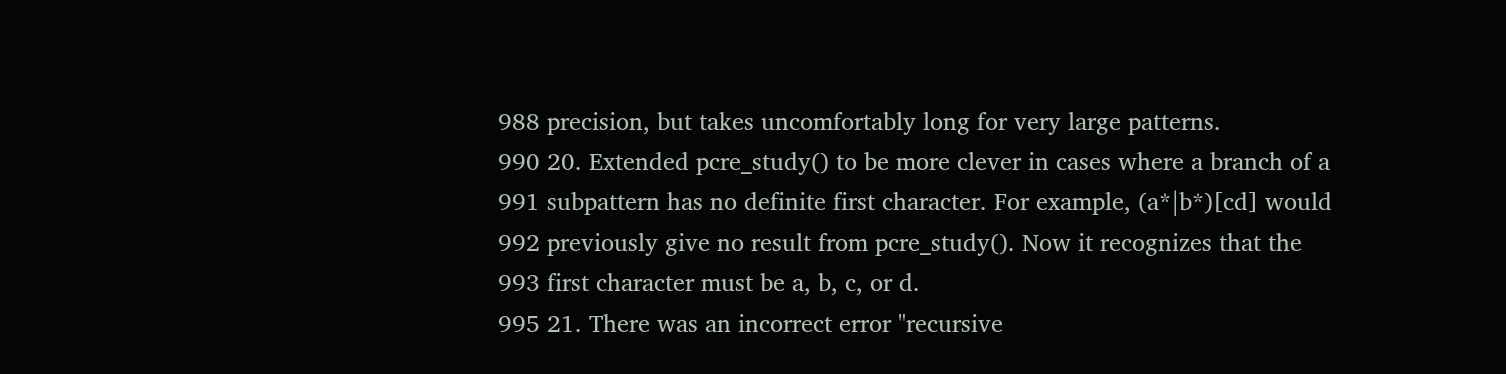988 precision, but takes uncomfortably long for very large patterns.
990 20. Extended pcre_study() to be more clever in cases where a branch of a
991 subpattern has no definite first character. For example, (a*|b*)[cd] would
992 previously give no result from pcre_study(). Now it recognizes that the
993 first character must be a, b, c, or d.
995 21. There was an incorrect error "recursive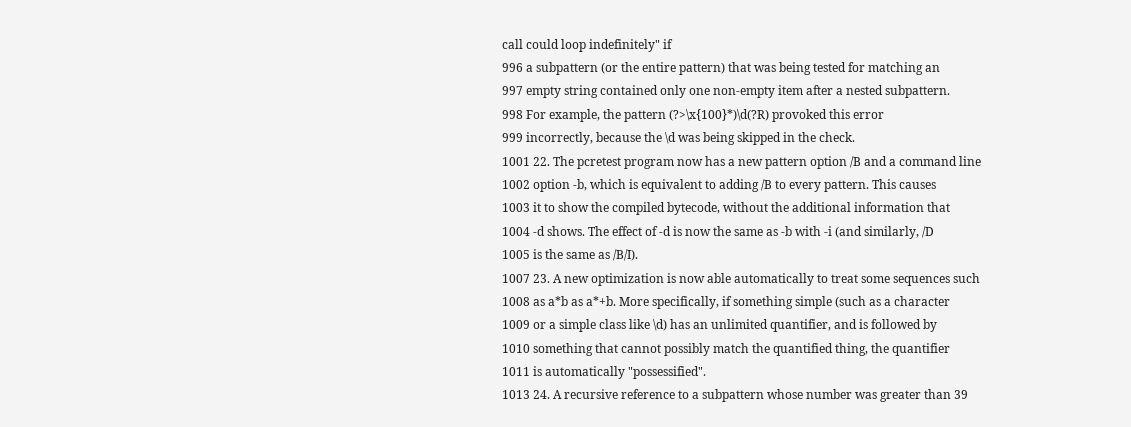call could loop indefinitely" if
996 a subpattern (or the entire pattern) that was being tested for matching an
997 empty string contained only one non-empty item after a nested subpattern.
998 For example, the pattern (?>\x{100}*)\d(?R) provoked this error
999 incorrectly, because the \d was being skipped in the check.
1001 22. The pcretest program now has a new pattern option /B and a command line
1002 option -b, which is equivalent to adding /B to every pattern. This causes
1003 it to show the compiled bytecode, without the additional information that
1004 -d shows. The effect of -d is now the same as -b with -i (and similarly, /D
1005 is the same as /B/I).
1007 23. A new optimization is now able automatically to treat some sequences such
1008 as a*b as a*+b. More specifically, if something simple (such as a character
1009 or a simple class like \d) has an unlimited quantifier, and is followed by
1010 something that cannot possibly match the quantified thing, the quantifier
1011 is automatically "possessified".
1013 24. A recursive reference to a subpattern whose number was greater than 39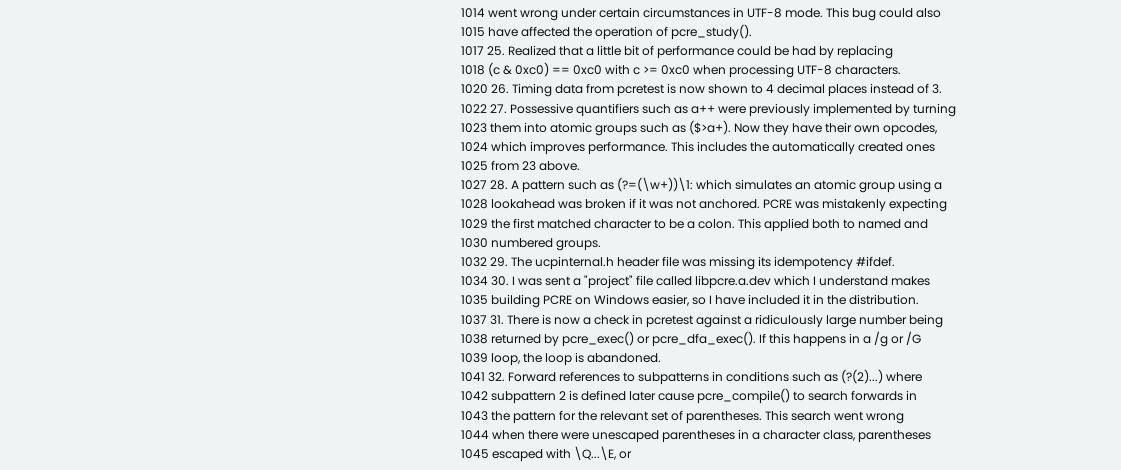1014 went wrong under certain circumstances in UTF-8 mode. This bug could also
1015 have affected the operation of pcre_study().
1017 25. Realized that a little bit of performance could be had by replacing
1018 (c & 0xc0) == 0xc0 with c >= 0xc0 when processing UTF-8 characters.
1020 26. Timing data from pcretest is now shown to 4 decimal places instead of 3.
1022 27. Possessive quantifiers such as a++ were previously implemented by turning
1023 them into atomic groups such as ($>a+). Now they have their own opcodes,
1024 which improves performance. This includes the automatically created ones
1025 from 23 above.
1027 28. A pattern such as (?=(\w+))\1: which simulates an atomic group using a
1028 lookahead was broken if it was not anchored. PCRE was mistakenly expecting
1029 the first matched character to be a colon. This applied both to named and
1030 numbered groups.
1032 29. The ucpinternal.h header file was missing its idempotency #ifdef.
1034 30. I was sent a "project" file called libpcre.a.dev which I understand makes
1035 building PCRE on Windows easier, so I have included it in the distribution.
1037 31. There is now a check in pcretest against a ridiculously large number being
1038 returned by pcre_exec() or pcre_dfa_exec(). If this happens in a /g or /G
1039 loop, the loop is abandoned.
1041 32. Forward references to subpatterns in conditions such as (?(2)...) where
1042 subpattern 2 is defined later cause pcre_compile() to search forwards in
1043 the pattern for the relevant set of parentheses. This search went wrong
1044 when there were unescaped parentheses in a character class, parentheses
1045 escaped with \Q...\E, or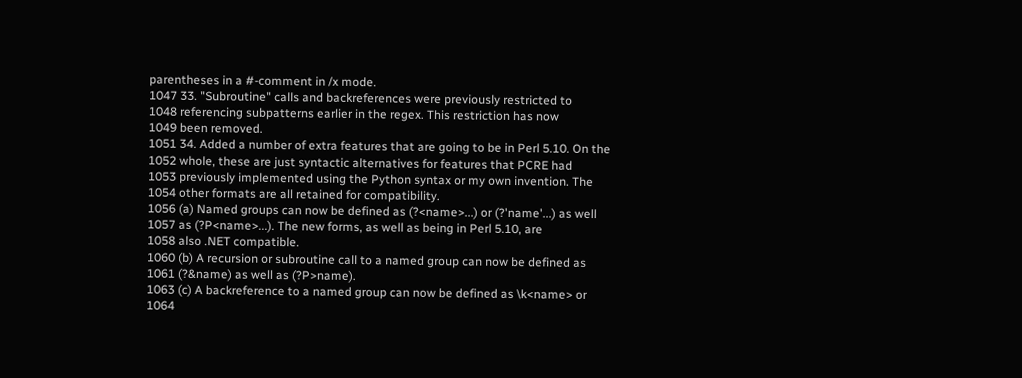parentheses in a #-comment in /x mode.
1047 33. "Subroutine" calls and backreferences were previously restricted to
1048 referencing subpatterns earlier in the regex. This restriction has now
1049 been removed.
1051 34. Added a number of extra features that are going to be in Perl 5.10. On the
1052 whole, these are just syntactic alternatives for features that PCRE had
1053 previously implemented using the Python syntax or my own invention. The
1054 other formats are all retained for compatibility.
1056 (a) Named groups can now be defined as (?<name>...) or (?'name'...) as well
1057 as (?P<name>...). The new forms, as well as being in Perl 5.10, are
1058 also .NET compatible.
1060 (b) A recursion or subroutine call to a named group can now be defined as
1061 (?&name) as well as (?P>name).
1063 (c) A backreference to a named group can now be defined as \k<name> or
1064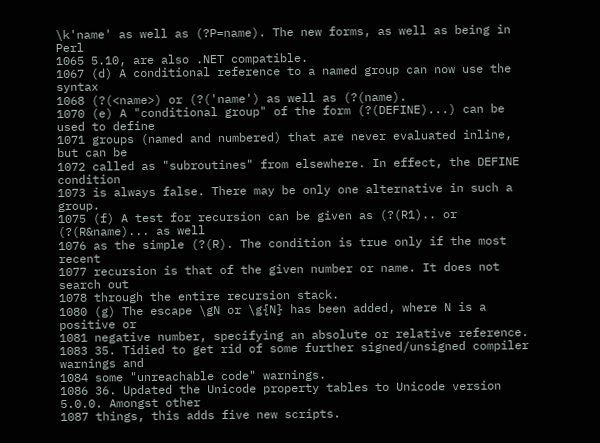\k'name' as well as (?P=name). The new forms, as well as being in Perl
1065 5.10, are also .NET compatible.
1067 (d) A conditional reference to a named group can now use the syntax
1068 (?(<name>) or (?('name') as well as (?(name).
1070 (e) A "conditional group" of the form (?(DEFINE)...) can be used to define
1071 groups (named and numbered) that are never evaluated inline, but can be
1072 called as "subroutines" from elsewhere. In effect, the DEFINE condition
1073 is always false. There may be only one alternative in such a group.
1075 (f) A test for recursion can be given as (?(R1).. or (?(R&name)... as well
1076 as the simple (?(R). The condition is true only if the most recent
1077 recursion is that of the given number or name. It does not search out
1078 through the entire recursion stack.
1080 (g) The escape \gN or \g{N} has been added, where N is a positive or
1081 negative number, specifying an absolute or relative reference.
1083 35. Tidied to get rid of some further signed/unsigned compiler warnings and
1084 some "unreachable code" warnings.
1086 36. Updated the Unicode property tables to Unicode version 5.0.0. Amongst other
1087 things, this adds five new scripts.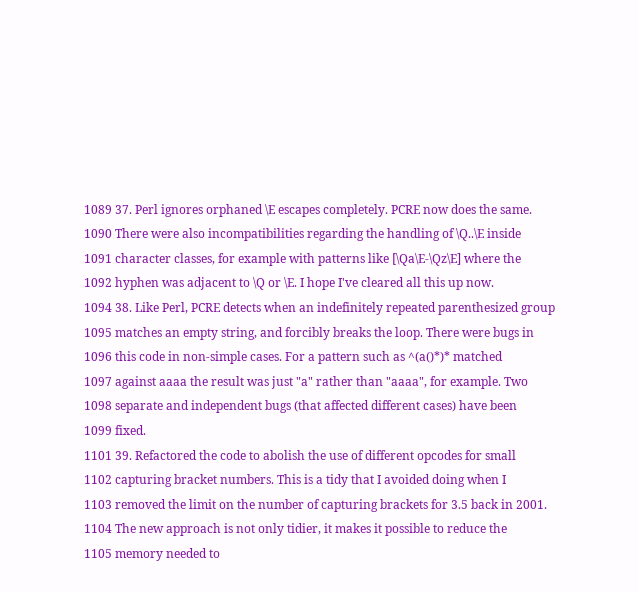1089 37. Perl ignores orphaned \E escapes completely. PCRE now does the same.
1090 There were also incompatibilities regarding the handling of \Q..\E inside
1091 character classes, for example with patterns like [\Qa\E-\Qz\E] where the
1092 hyphen was adjacent to \Q or \E. I hope I've cleared all this up now.
1094 38. Like Perl, PCRE detects when an indefinitely repeated parenthesized group
1095 matches an empty string, and forcibly breaks the loop. There were bugs in
1096 this code in non-simple cases. For a pattern such as ^(a()*)* matched
1097 against aaaa the result was just "a" rather than "aaaa", for example. Two
1098 separate and independent bugs (that affected different cases) have been
1099 fixed.
1101 39. Refactored the code to abolish the use of different opcodes for small
1102 capturing bracket numbers. This is a tidy that I avoided doing when I
1103 removed the limit on the number of capturing brackets for 3.5 back in 2001.
1104 The new approach is not only tidier, it makes it possible to reduce the
1105 memory needed to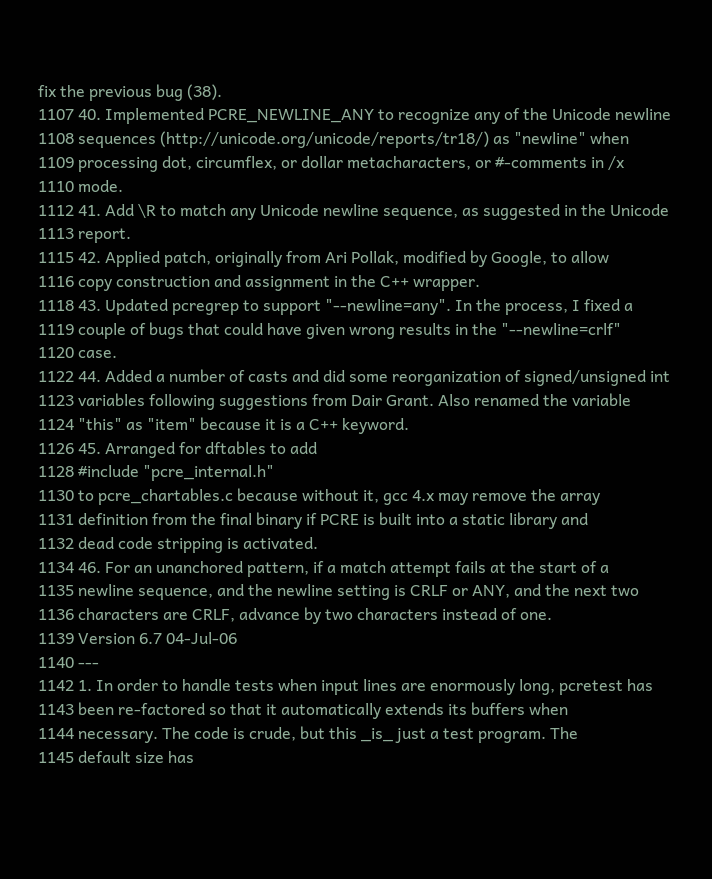fix the previous bug (38).
1107 40. Implemented PCRE_NEWLINE_ANY to recognize any of the Unicode newline
1108 sequences (http://unicode.org/unicode/reports/tr18/) as "newline" when
1109 processing dot, circumflex, or dollar metacharacters, or #-comments in /x
1110 mode.
1112 41. Add \R to match any Unicode newline sequence, as suggested in the Unicode
1113 report.
1115 42. Applied patch, originally from Ari Pollak, modified by Google, to allow
1116 copy construction and assignment in the C++ wrapper.
1118 43. Updated pcregrep to support "--newline=any". In the process, I fixed a
1119 couple of bugs that could have given wrong results in the "--newline=crlf"
1120 case.
1122 44. Added a number of casts and did some reorganization of signed/unsigned int
1123 variables following suggestions from Dair Grant. Also renamed the variable
1124 "this" as "item" because it is a C++ keyword.
1126 45. Arranged for dftables to add
1128 #include "pcre_internal.h"
1130 to pcre_chartables.c because without it, gcc 4.x may remove the array
1131 definition from the final binary if PCRE is built into a static library and
1132 dead code stripping is activated.
1134 46. For an unanchored pattern, if a match attempt fails at the start of a
1135 newline sequence, and the newline setting is CRLF or ANY, and the next two
1136 characters are CRLF, advance by two characters instead of one.
1139 Version 6.7 04-Jul-06
1140 ---
1142 1. In order to handle tests when input lines are enormously long, pcretest has
1143 been re-factored so that it automatically extends its buffers when
1144 necessary. The code is crude, but this _is_ just a test program. The
1145 default size has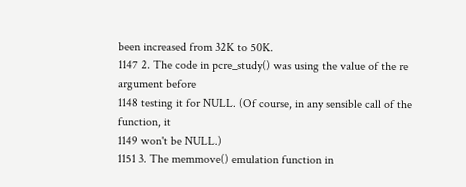been increased from 32K to 50K.
1147 2. The code in pcre_study() was using the value of the re argument before
1148 testing it for NULL. (Of course, in any sensible call of the function, it
1149 won't be NULL.)
1151 3. The memmove() emulation function in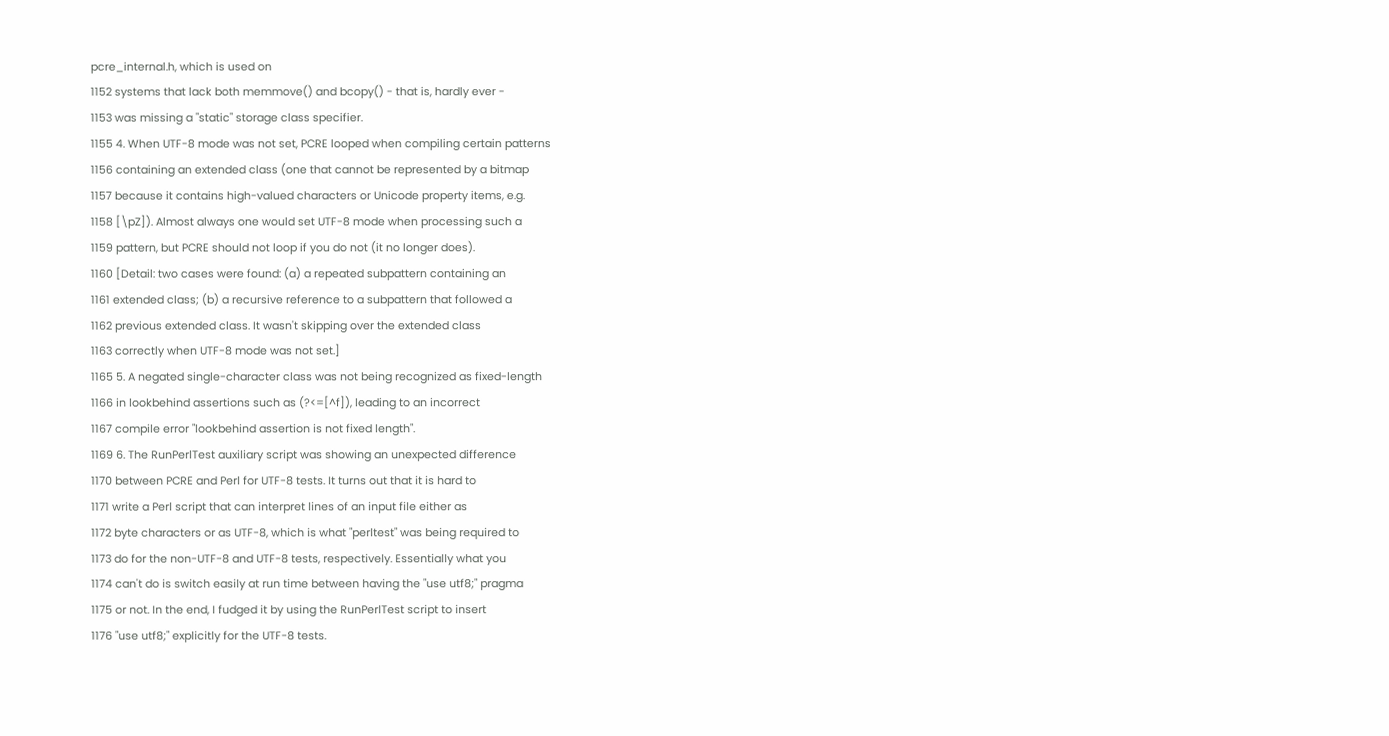pcre_internal.h, which is used on
1152 systems that lack both memmove() and bcopy() - that is, hardly ever -
1153 was missing a "static" storage class specifier.
1155 4. When UTF-8 mode was not set, PCRE looped when compiling certain patterns
1156 containing an extended class (one that cannot be represented by a bitmap
1157 because it contains high-valued characters or Unicode property items, e.g.
1158 [\pZ]). Almost always one would set UTF-8 mode when processing such a
1159 pattern, but PCRE should not loop if you do not (it no longer does).
1160 [Detail: two cases were found: (a) a repeated subpattern containing an
1161 extended class; (b) a recursive reference to a subpattern that followed a
1162 previous extended class. It wasn't skipping over the extended class
1163 correctly when UTF-8 mode was not set.]
1165 5. A negated single-character class was not being recognized as fixed-length
1166 in lookbehind assertions such as (?<=[^f]), leading to an incorrect
1167 compile error "lookbehind assertion is not fixed length".
1169 6. The RunPerlTest auxiliary script was showing an unexpected difference
1170 between PCRE and Perl for UTF-8 tests. It turns out that it is hard to
1171 write a Perl script that can interpret lines of an input file either as
1172 byte characters or as UTF-8, which is what "perltest" was being required to
1173 do for the non-UTF-8 and UTF-8 tests, respectively. Essentially what you
1174 can't do is switch easily at run time between having the "use utf8;" pragma
1175 or not. In the end, I fudged it by using the RunPerlTest script to insert
1176 "use utf8;" explicitly for the UTF-8 tests.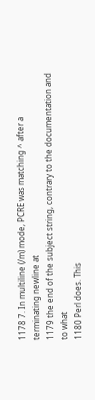1178 7. In multiline (/m) mode, PCRE was matching ^ after a terminating newline at
1179 the end of the subject string, contrary to the documentation and to what
1180 Perl does. This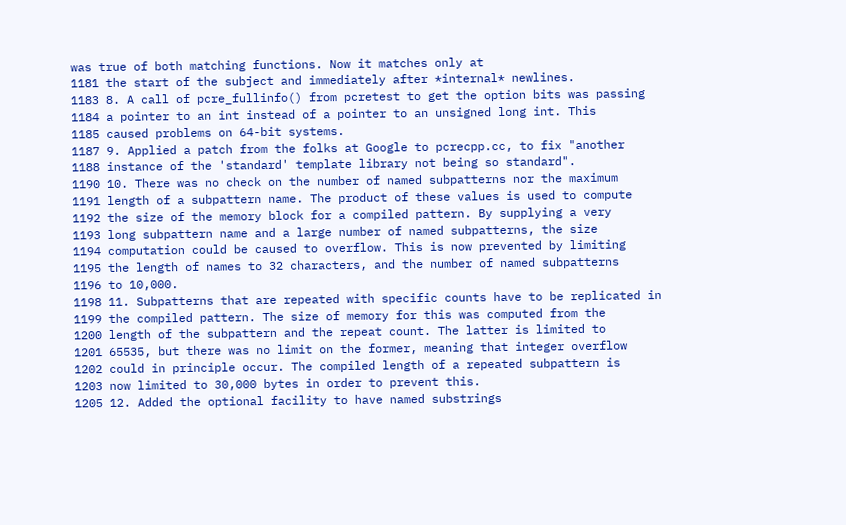was true of both matching functions. Now it matches only at
1181 the start of the subject and immediately after *internal* newlines.
1183 8. A call of pcre_fullinfo() from pcretest to get the option bits was passing
1184 a pointer to an int instead of a pointer to an unsigned long int. This
1185 caused problems on 64-bit systems.
1187 9. Applied a patch from the folks at Google to pcrecpp.cc, to fix "another
1188 instance of the 'standard' template library not being so standard".
1190 10. There was no check on the number of named subpatterns nor the maximum
1191 length of a subpattern name. The product of these values is used to compute
1192 the size of the memory block for a compiled pattern. By supplying a very
1193 long subpattern name and a large number of named subpatterns, the size
1194 computation could be caused to overflow. This is now prevented by limiting
1195 the length of names to 32 characters, and the number of named subpatterns
1196 to 10,000.
1198 11. Subpatterns that are repeated with specific counts have to be replicated in
1199 the compiled pattern. The size of memory for this was computed from the
1200 length of the subpattern and the repeat count. The latter is limited to
1201 65535, but there was no limit on the former, meaning that integer overflow
1202 could in principle occur. The compiled length of a repeated subpattern is
1203 now limited to 30,000 bytes in order to prevent this.
1205 12. Added the optional facility to have named substrings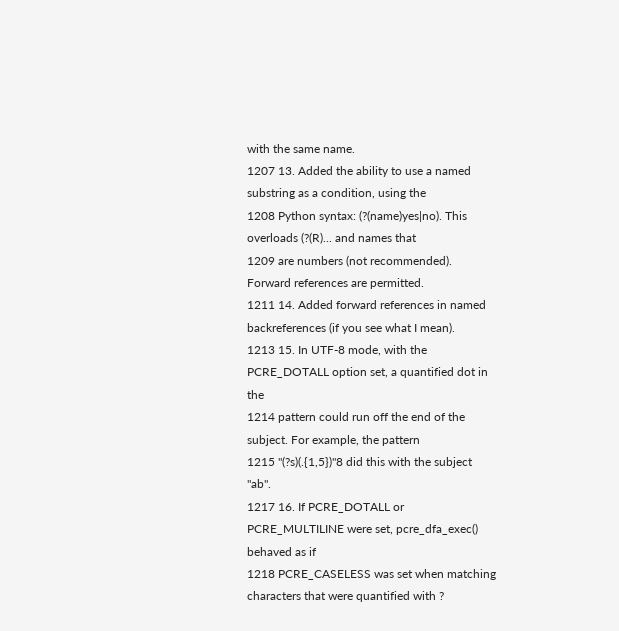with the same name.
1207 13. Added the ability to use a named substring as a condition, using the
1208 Python syntax: (?(name)yes|no). This overloads (?(R)... and names that
1209 are numbers (not recommended). Forward references are permitted.
1211 14. Added forward references in named backreferences (if you see what I mean).
1213 15. In UTF-8 mode, with the PCRE_DOTALL option set, a quantified dot in the
1214 pattern could run off the end of the subject. For example, the pattern
1215 "(?s)(.{1,5})"8 did this with the subject "ab".
1217 16. If PCRE_DOTALL or PCRE_MULTILINE were set, pcre_dfa_exec() behaved as if
1218 PCRE_CASELESS was set when matching characters that were quantified with ?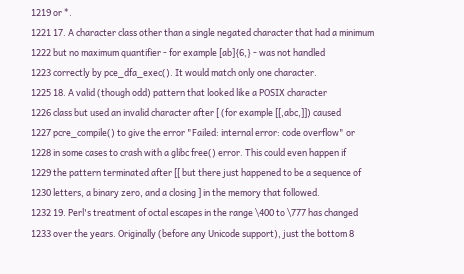1219 or *.
1221 17. A character class other than a single negated character that had a minimum
1222 but no maximum quantifier - for example [ab]{6,} - was not handled
1223 correctly by pce_dfa_exec(). It would match only one character.
1225 18. A valid (though odd) pattern that looked like a POSIX character
1226 class but used an invalid character after [ (for example [[,abc,]]) caused
1227 pcre_compile() to give the error "Failed: internal error: code overflow" or
1228 in some cases to crash with a glibc free() error. This could even happen if
1229 the pattern terminated after [[ but there just happened to be a sequence of
1230 letters, a binary zero, and a closing ] in the memory that followed.
1232 19. Perl's treatment of octal escapes in the range \400 to \777 has changed
1233 over the years. Originally (before any Unicode support), just the bottom 8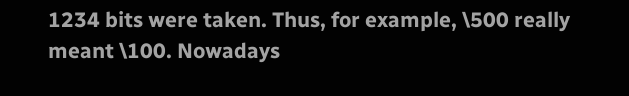1234 bits were taken. Thus, for example, \500 really meant \100. Nowadays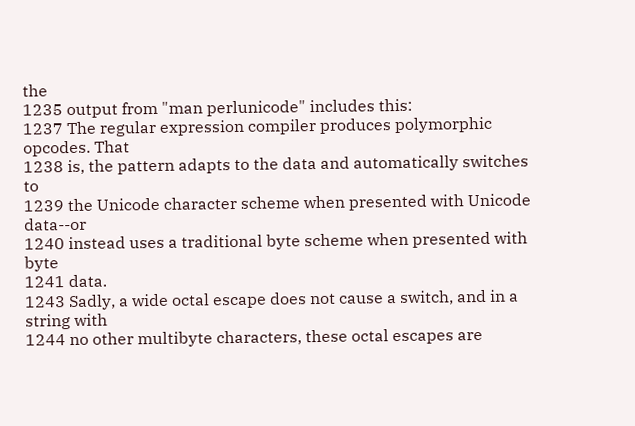the
1235 output from "man perlunicode" includes this:
1237 The regular expression compiler produces polymorphic opcodes. That
1238 is, the pattern adapts to the data and automatically switches to
1239 the Unicode character scheme when presented with Unicode data--or
1240 instead uses a traditional byte scheme when presented with byte
1241 data.
1243 Sadly, a wide octal escape does not cause a switch, and in a string with
1244 no other multibyte characters, these octal escapes are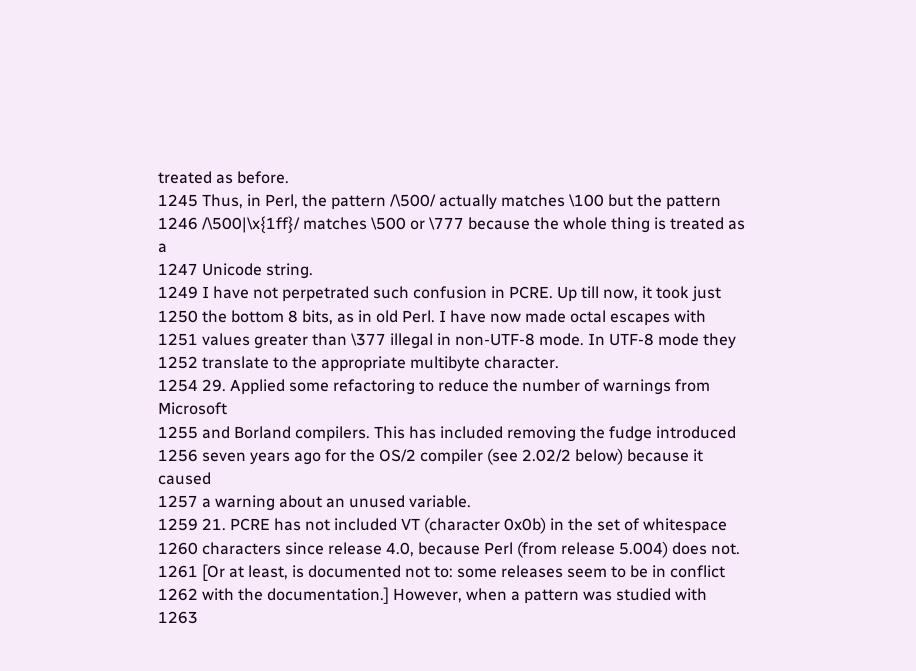treated as before.
1245 Thus, in Perl, the pattern /\500/ actually matches \100 but the pattern
1246 /\500|\x{1ff}/ matches \500 or \777 because the whole thing is treated as a
1247 Unicode string.
1249 I have not perpetrated such confusion in PCRE. Up till now, it took just
1250 the bottom 8 bits, as in old Perl. I have now made octal escapes with
1251 values greater than \377 illegal in non-UTF-8 mode. In UTF-8 mode they
1252 translate to the appropriate multibyte character.
1254 29. Applied some refactoring to reduce the number of warnings from Microsoft
1255 and Borland compilers. This has included removing the fudge introduced
1256 seven years ago for the OS/2 compiler (see 2.02/2 below) because it caused
1257 a warning about an unused variable.
1259 21. PCRE has not included VT (character 0x0b) in the set of whitespace
1260 characters since release 4.0, because Perl (from release 5.004) does not.
1261 [Or at least, is documented not to: some releases seem to be in conflict
1262 with the documentation.] However, when a pattern was studied with
1263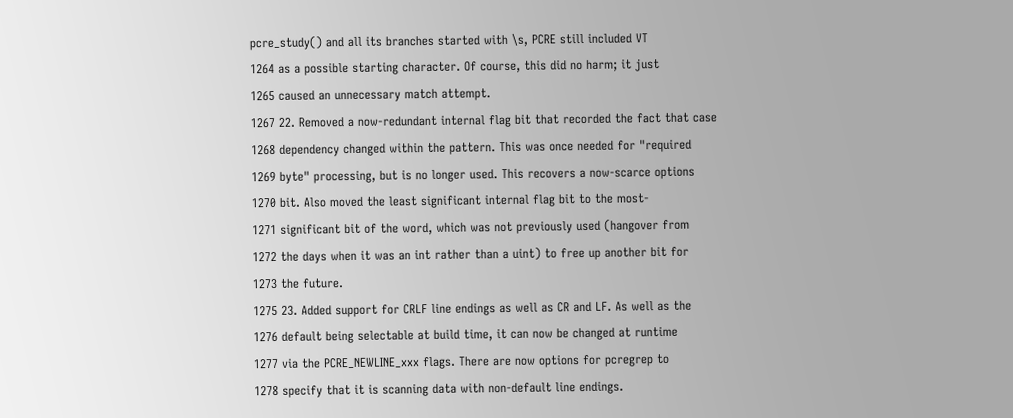pcre_study() and all its branches started with \s, PCRE still included VT
1264 as a possible starting character. Of course, this did no harm; it just
1265 caused an unnecessary match attempt.
1267 22. Removed a now-redundant internal flag bit that recorded the fact that case
1268 dependency changed within the pattern. This was once needed for "required
1269 byte" processing, but is no longer used. This recovers a now-scarce options
1270 bit. Also moved the least significant internal flag bit to the most-
1271 significant bit of the word, which was not previously used (hangover from
1272 the days when it was an int rather than a uint) to free up another bit for
1273 the future.
1275 23. Added support for CRLF line endings as well as CR and LF. As well as the
1276 default being selectable at build time, it can now be changed at runtime
1277 via the PCRE_NEWLINE_xxx flags. There are now options for pcregrep to
1278 specify that it is scanning data with non-default line endings.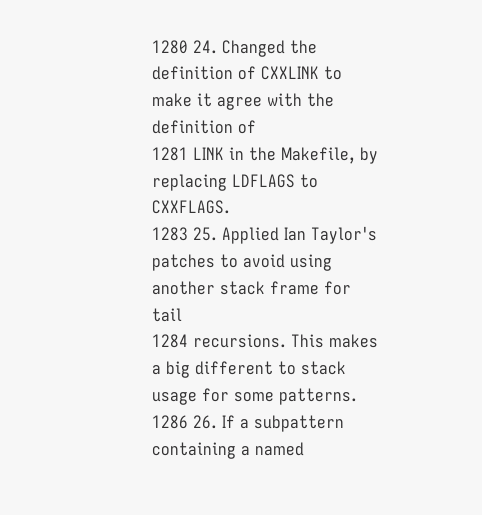1280 24. Changed the definition of CXXLINK to make it agree with the definition of
1281 LINK in the Makefile, by replacing LDFLAGS to CXXFLAGS.
1283 25. Applied Ian Taylor's patches to avoid using another stack frame for tail
1284 recursions. This makes a big different to stack usage for some patterns.
1286 26. If a subpattern containing a named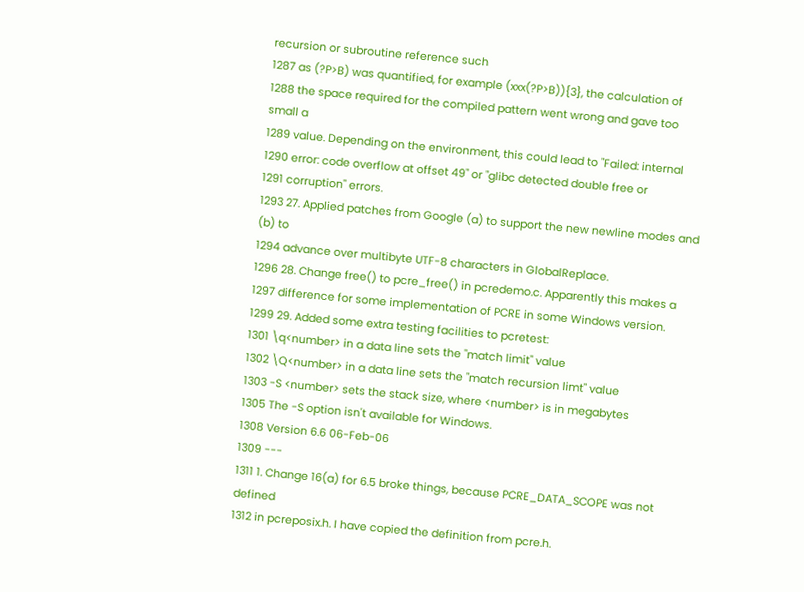recursion or subroutine reference such
1287 as (?P>B) was quantified, for example (xxx(?P>B)){3}, the calculation of
1288 the space required for the compiled pattern went wrong and gave too small a
1289 value. Depending on the environment, this could lead to "Failed: internal
1290 error: code overflow at offset 49" or "glibc detected double free or
1291 corruption" errors.
1293 27. Applied patches from Google (a) to support the new newline modes and (b) to
1294 advance over multibyte UTF-8 characters in GlobalReplace.
1296 28. Change free() to pcre_free() in pcredemo.c. Apparently this makes a
1297 difference for some implementation of PCRE in some Windows version.
1299 29. Added some extra testing facilities to pcretest:
1301 \q<number> in a data line sets the "match limit" value
1302 \Q<number> in a data line sets the "match recursion limt" value
1303 -S <number> sets the stack size, where <number> is in megabytes
1305 The -S option isn't available for Windows.
1308 Version 6.6 06-Feb-06
1309 ---
1311 1. Change 16(a) for 6.5 broke things, because PCRE_DATA_SCOPE was not defined
1312 in pcreposix.h. I have copied the definition from pcre.h.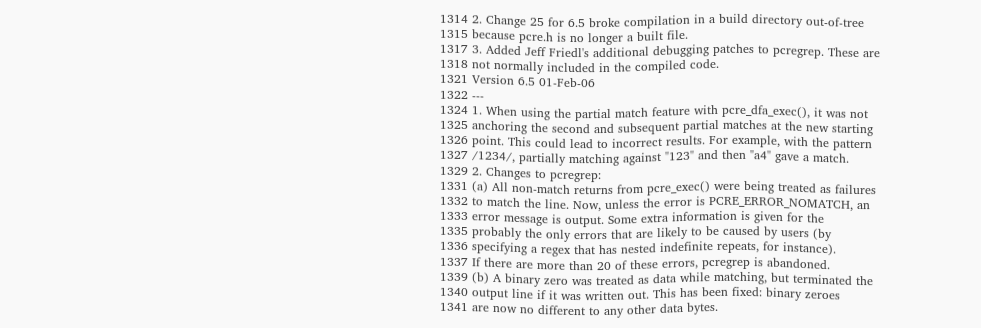1314 2. Change 25 for 6.5 broke compilation in a build directory out-of-tree
1315 because pcre.h is no longer a built file.
1317 3. Added Jeff Friedl's additional debugging patches to pcregrep. These are
1318 not normally included in the compiled code.
1321 Version 6.5 01-Feb-06
1322 ---
1324 1. When using the partial match feature with pcre_dfa_exec(), it was not
1325 anchoring the second and subsequent partial matches at the new starting
1326 point. This could lead to incorrect results. For example, with the pattern
1327 /1234/, partially matching against "123" and then "a4" gave a match.
1329 2. Changes to pcregrep:
1331 (a) All non-match returns from pcre_exec() were being treated as failures
1332 to match the line. Now, unless the error is PCRE_ERROR_NOMATCH, an
1333 error message is output. Some extra information is given for the
1335 probably the only errors that are likely to be caused by users (by
1336 specifying a regex that has nested indefinite repeats, for instance).
1337 If there are more than 20 of these errors, pcregrep is abandoned.
1339 (b) A binary zero was treated as data while matching, but terminated the
1340 output line if it was written out. This has been fixed: binary zeroes
1341 are now no different to any other data bytes.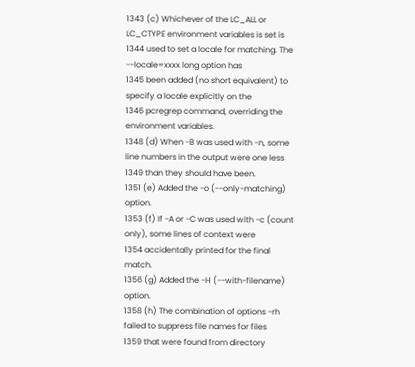1343 (c) Whichever of the LC_ALL or LC_CTYPE environment variables is set is
1344 used to set a locale for matching. The --locale=xxxx long option has
1345 been added (no short equivalent) to specify a locale explicitly on the
1346 pcregrep command, overriding the environment variables.
1348 (d) When -B was used with -n, some line numbers in the output were one less
1349 than they should have been.
1351 (e) Added the -o (--only-matching) option.
1353 (f) If -A or -C was used with -c (count only), some lines of context were
1354 accidentally printed for the final match.
1356 (g) Added the -H (--with-filename) option.
1358 (h) The combination of options -rh failed to suppress file names for files
1359 that were found from directory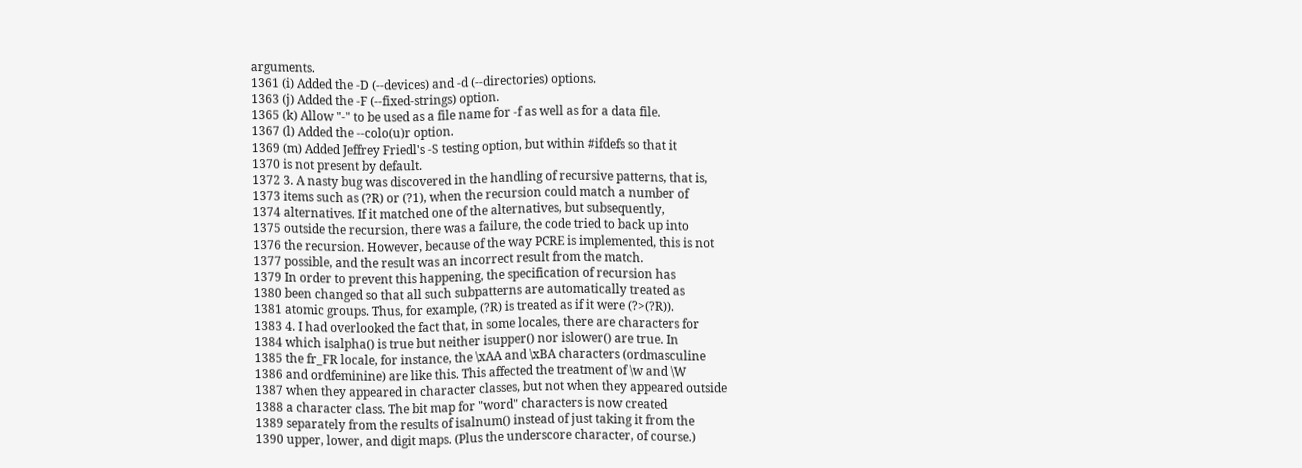arguments.
1361 (i) Added the -D (--devices) and -d (--directories) options.
1363 (j) Added the -F (--fixed-strings) option.
1365 (k) Allow "-" to be used as a file name for -f as well as for a data file.
1367 (l) Added the --colo(u)r option.
1369 (m) Added Jeffrey Friedl's -S testing option, but within #ifdefs so that it
1370 is not present by default.
1372 3. A nasty bug was discovered in the handling of recursive patterns, that is,
1373 items such as (?R) or (?1), when the recursion could match a number of
1374 alternatives. If it matched one of the alternatives, but subsequently,
1375 outside the recursion, there was a failure, the code tried to back up into
1376 the recursion. However, because of the way PCRE is implemented, this is not
1377 possible, and the result was an incorrect result from the match.
1379 In order to prevent this happening, the specification of recursion has
1380 been changed so that all such subpatterns are automatically treated as
1381 atomic groups. Thus, for example, (?R) is treated as if it were (?>(?R)).
1383 4. I had overlooked the fact that, in some locales, there are characters for
1384 which isalpha() is true but neither isupper() nor islower() are true. In
1385 the fr_FR locale, for instance, the \xAA and \xBA characters (ordmasculine
1386 and ordfeminine) are like this. This affected the treatment of \w and \W
1387 when they appeared in character classes, but not when they appeared outside
1388 a character class. The bit map for "word" characters is now created
1389 separately from the results of isalnum() instead of just taking it from the
1390 upper, lower, and digit maps. (Plus the underscore character, of course.)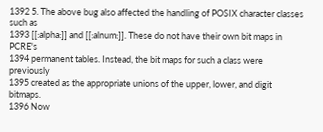1392 5. The above bug also affected the handling of POSIX character classes such as
1393 [[:alpha:]] and [[:alnum:]]. These do not have their own bit maps in PCRE's
1394 permanent tables. Instead, the bit maps for such a class were previously
1395 created as the appropriate unions of the upper, lower, and digit bitmaps.
1396 Now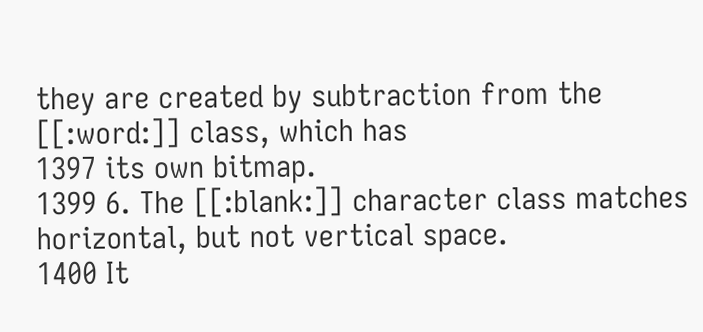they are created by subtraction from the [[:word:]] class, which has
1397 its own bitmap.
1399 6. The [[:blank:]] character class matches horizontal, but not vertical space.
1400 It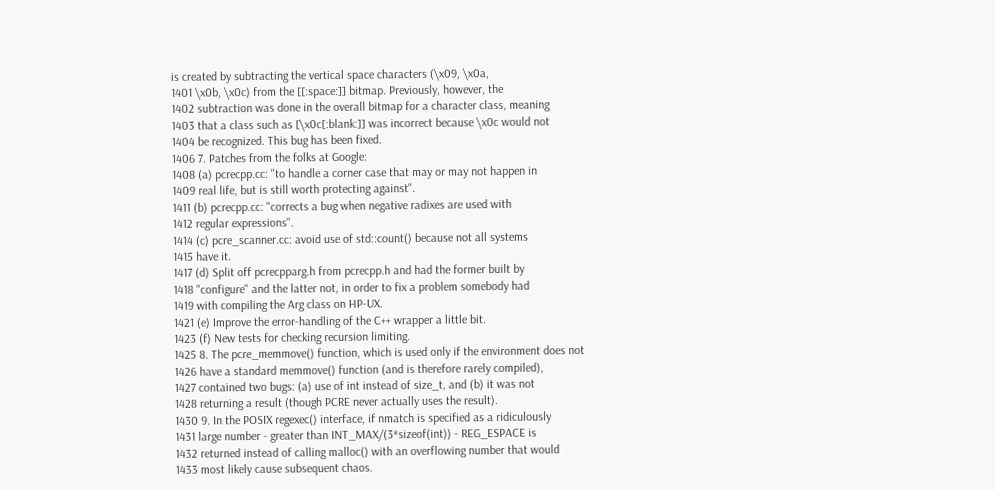is created by subtracting the vertical space characters (\x09, \x0a,
1401 \x0b, \x0c) from the [[:space:]] bitmap. Previously, however, the
1402 subtraction was done in the overall bitmap for a character class, meaning
1403 that a class such as [\x0c[:blank:]] was incorrect because \x0c would not
1404 be recognized. This bug has been fixed.
1406 7. Patches from the folks at Google:
1408 (a) pcrecpp.cc: "to handle a corner case that may or may not happen in
1409 real life, but is still worth protecting against".
1411 (b) pcrecpp.cc: "corrects a bug when negative radixes are used with
1412 regular expressions".
1414 (c) pcre_scanner.cc: avoid use of std::count() because not all systems
1415 have it.
1417 (d) Split off pcrecpparg.h from pcrecpp.h and had the former built by
1418 "configure" and the latter not, in order to fix a problem somebody had
1419 with compiling the Arg class on HP-UX.
1421 (e) Improve the error-handling of the C++ wrapper a little bit.
1423 (f) New tests for checking recursion limiting.
1425 8. The pcre_memmove() function, which is used only if the environment does not
1426 have a standard memmove() function (and is therefore rarely compiled),
1427 contained two bugs: (a) use of int instead of size_t, and (b) it was not
1428 returning a result (though PCRE never actually uses the result).
1430 9. In the POSIX regexec() interface, if nmatch is specified as a ridiculously
1431 large number - greater than INT_MAX/(3*sizeof(int)) - REG_ESPACE is
1432 returned instead of calling malloc() with an overflowing number that would
1433 most likely cause subsequent chaos.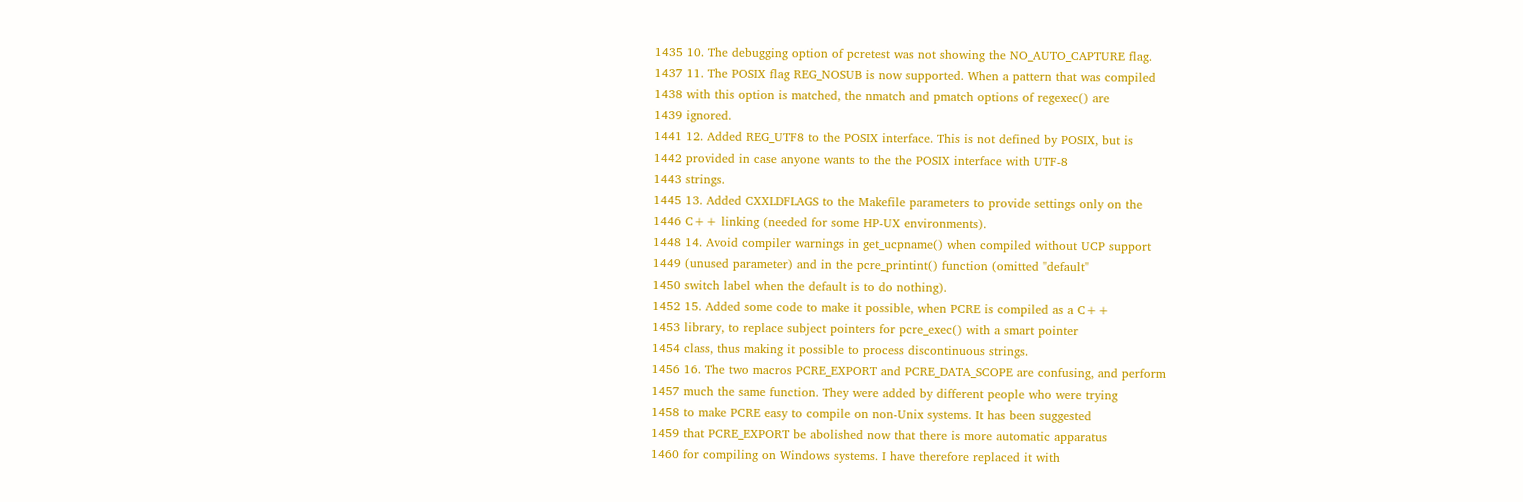1435 10. The debugging option of pcretest was not showing the NO_AUTO_CAPTURE flag.
1437 11. The POSIX flag REG_NOSUB is now supported. When a pattern that was compiled
1438 with this option is matched, the nmatch and pmatch options of regexec() are
1439 ignored.
1441 12. Added REG_UTF8 to the POSIX interface. This is not defined by POSIX, but is
1442 provided in case anyone wants to the the POSIX interface with UTF-8
1443 strings.
1445 13. Added CXXLDFLAGS to the Makefile parameters to provide settings only on the
1446 C++ linking (needed for some HP-UX environments).
1448 14. Avoid compiler warnings in get_ucpname() when compiled without UCP support
1449 (unused parameter) and in the pcre_printint() function (omitted "default"
1450 switch label when the default is to do nothing).
1452 15. Added some code to make it possible, when PCRE is compiled as a C++
1453 library, to replace subject pointers for pcre_exec() with a smart pointer
1454 class, thus making it possible to process discontinuous strings.
1456 16. The two macros PCRE_EXPORT and PCRE_DATA_SCOPE are confusing, and perform
1457 much the same function. They were added by different people who were trying
1458 to make PCRE easy to compile on non-Unix systems. It has been suggested
1459 that PCRE_EXPORT be abolished now that there is more automatic apparatus
1460 for compiling on Windows systems. I have therefore replaced it with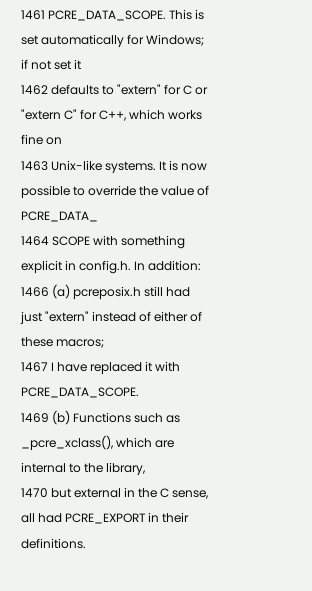1461 PCRE_DATA_SCOPE. This is set automatically for Windows; if not set it
1462 defaults to "extern" for C or "extern C" for C++, which works fine on
1463 Unix-like systems. It is now possible to override the value of PCRE_DATA_
1464 SCOPE with something explicit in config.h. In addition:
1466 (a) pcreposix.h still had just "extern" instead of either of these macros;
1467 I have replaced it with PCRE_DATA_SCOPE.
1469 (b) Functions such as _pcre_xclass(), which are internal to the library,
1470 but external in the C sense, all had PCRE_EXPORT in their definitions.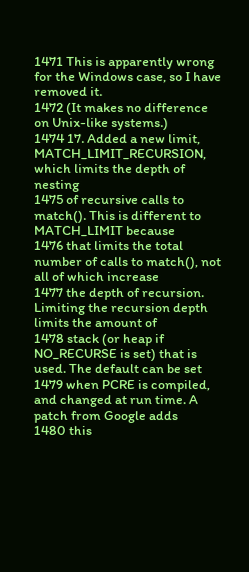1471 This is apparently wrong for the Windows case, so I have removed it.
1472 (It makes no difference on Unix-like systems.)
1474 17. Added a new limit, MATCH_LIMIT_RECURSION, which limits the depth of nesting
1475 of recursive calls to match(). This is different to MATCH_LIMIT because
1476 that limits the total number of calls to match(), not all of which increase
1477 the depth of recursion. Limiting the recursion depth limits the amount of
1478 stack (or heap if NO_RECURSE is set) that is used. The default can be set
1479 when PCRE is compiled, and changed at run time. A patch from Google adds
1480 this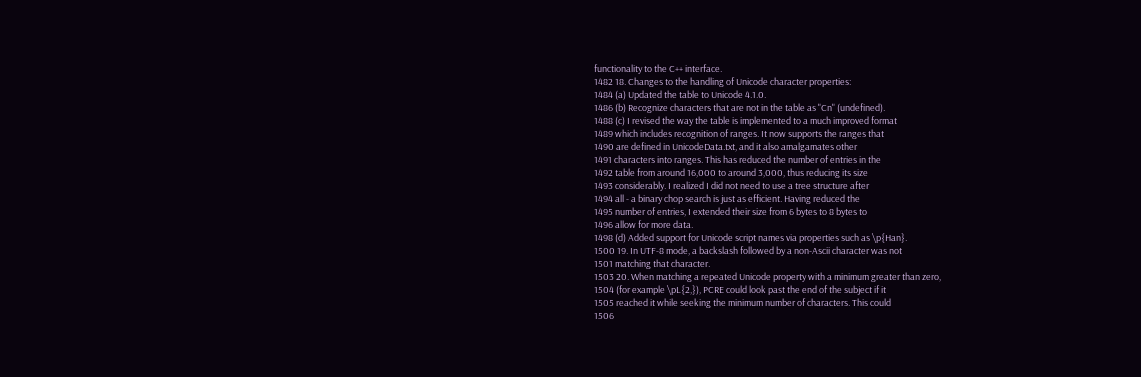functionality to the C++ interface.
1482 18. Changes to the handling of Unicode character properties:
1484 (a) Updated the table to Unicode 4.1.0.
1486 (b) Recognize characters that are not in the table as "Cn" (undefined).
1488 (c) I revised the way the table is implemented to a much improved format
1489 which includes recognition of ranges. It now supports the ranges that
1490 are defined in UnicodeData.txt, and it also amalgamates other
1491 characters into ranges. This has reduced the number of entries in the
1492 table from around 16,000 to around 3,000, thus reducing its size
1493 considerably. I realized I did not need to use a tree structure after
1494 all - a binary chop search is just as efficient. Having reduced the
1495 number of entries, I extended their size from 6 bytes to 8 bytes to
1496 allow for more data.
1498 (d) Added support for Unicode script names via properties such as \p{Han}.
1500 19. In UTF-8 mode, a backslash followed by a non-Ascii character was not
1501 matching that character.
1503 20. When matching a repeated Unicode property with a minimum greater than zero,
1504 (for example \pL{2,}), PCRE could look past the end of the subject if it
1505 reached it while seeking the minimum number of characters. This could
1506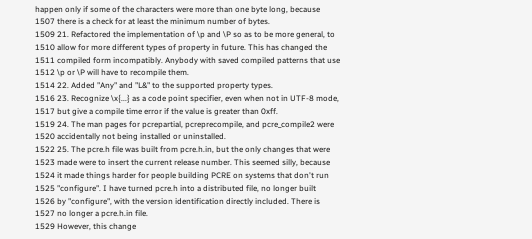happen only if some of the characters were more than one byte long, because
1507 there is a check for at least the minimum number of bytes.
1509 21. Refactored the implementation of \p and \P so as to be more general, to
1510 allow for more different types of property in future. This has changed the
1511 compiled form incompatibly. Anybody with saved compiled patterns that use
1512 \p or \P will have to recompile them.
1514 22. Added "Any" and "L&" to the supported property types.
1516 23. Recognize \x{...} as a code point specifier, even when not in UTF-8 mode,
1517 but give a compile time error if the value is greater than 0xff.
1519 24. The man pages for pcrepartial, pcreprecompile, and pcre_compile2 were
1520 accidentally not being installed or uninstalled.
1522 25. The pcre.h file was built from pcre.h.in, but the only changes that were
1523 made were to insert the current release number. This seemed silly, because
1524 it made things harder for people building PCRE on systems that don't run
1525 "configure". I have turned pcre.h into a distributed file, no longer built
1526 by "configure", with the version identification directly included. There is
1527 no longer a pcre.h.in file.
1529 However, this change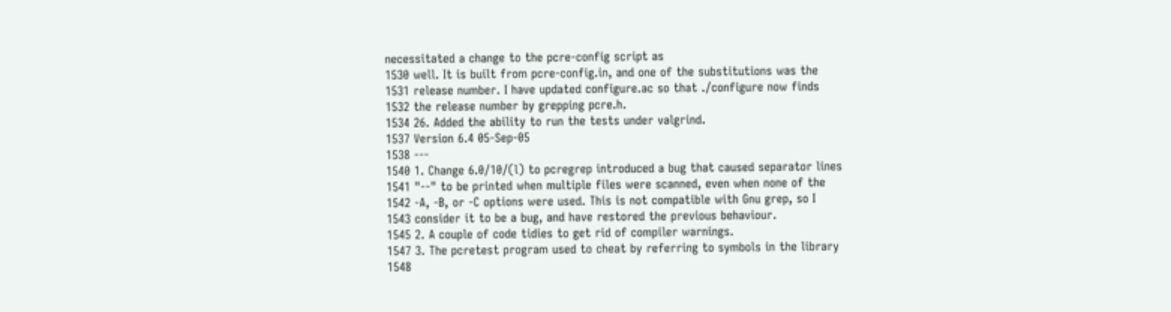necessitated a change to the pcre-config script as
1530 well. It is built from pcre-config.in, and one of the substitutions was the
1531 release number. I have updated configure.ac so that ./configure now finds
1532 the release number by grepping pcre.h.
1534 26. Added the ability to run the tests under valgrind.
1537 Version 6.4 05-Sep-05
1538 ---
1540 1. Change 6.0/10/(l) to pcregrep introduced a bug that caused separator lines
1541 "--" to be printed when multiple files were scanned, even when none of the
1542 -A, -B, or -C options were used. This is not compatible with Gnu grep, so I
1543 consider it to be a bug, and have restored the previous behaviour.
1545 2. A couple of code tidies to get rid of compiler warnings.
1547 3. The pcretest program used to cheat by referring to symbols in the library
1548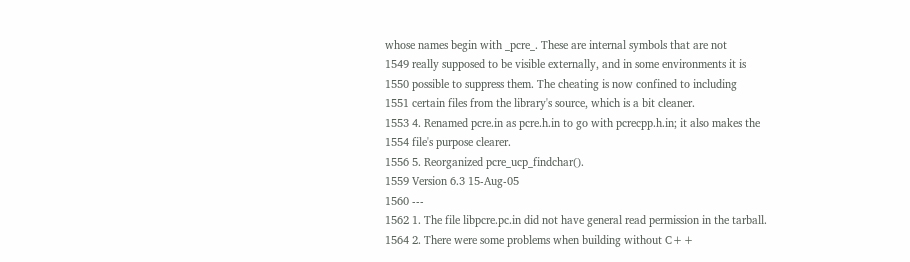whose names begin with _pcre_. These are internal symbols that are not
1549 really supposed to be visible externally, and in some environments it is
1550 possible to suppress them. The cheating is now confined to including
1551 certain files from the library's source, which is a bit cleaner.
1553 4. Renamed pcre.in as pcre.h.in to go with pcrecpp.h.in; it also makes the
1554 file's purpose clearer.
1556 5. Reorganized pcre_ucp_findchar().
1559 Version 6.3 15-Aug-05
1560 ---
1562 1. The file libpcre.pc.in did not have general read permission in the tarball.
1564 2. There were some problems when building without C++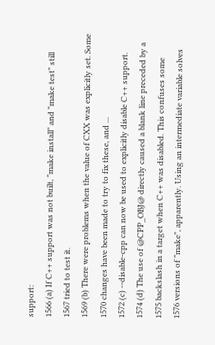support:
1566 (a) If C++ support was not built, "make install" and "make test" still
1567 tried to test it.
1569 (b) There were problems when the value of CXX was explicitly set. Some
1570 changes have been made to try to fix these, and ...
1572 (c) --disable-cpp can now be used to explicitly disable C++ support.
1574 (d) The use of @CPP_OBJ@ directly caused a blank line preceded by a
1575 backslash in a target when C++ was disabled. This confuses some
1576 versions of "make", apparently. Using an intermediate variable solves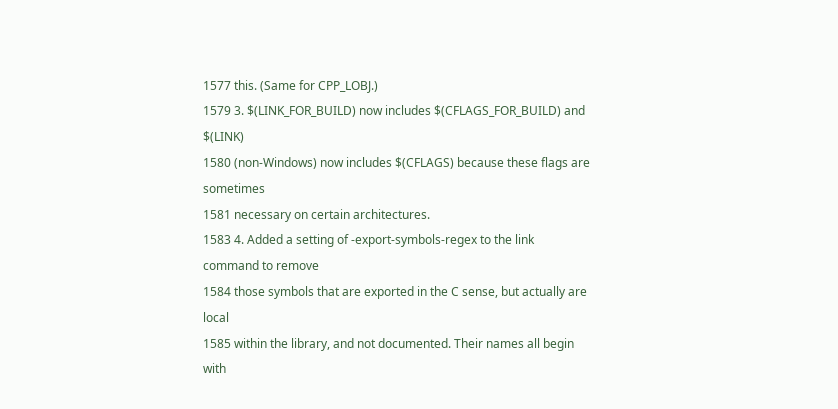1577 this. (Same for CPP_LOBJ.)
1579 3. $(LINK_FOR_BUILD) now includes $(CFLAGS_FOR_BUILD) and $(LINK)
1580 (non-Windows) now includes $(CFLAGS) because these flags are sometimes
1581 necessary on certain architectures.
1583 4. Added a setting of -export-symbols-regex to the link command to remove
1584 those symbols that are exported in the C sense, but actually are local
1585 within the library, and not documented. Their names all begin with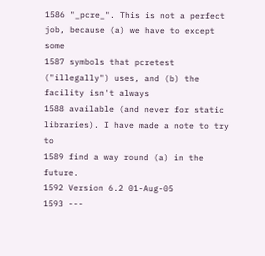1586 "_pcre_". This is not a perfect job, because (a) we have to except some
1587 symbols that pcretest ("illegally") uses, and (b) the facility isn't always
1588 available (and never for static libraries). I have made a note to try to
1589 find a way round (a) in the future.
1592 Version 6.2 01-Aug-05
1593 ---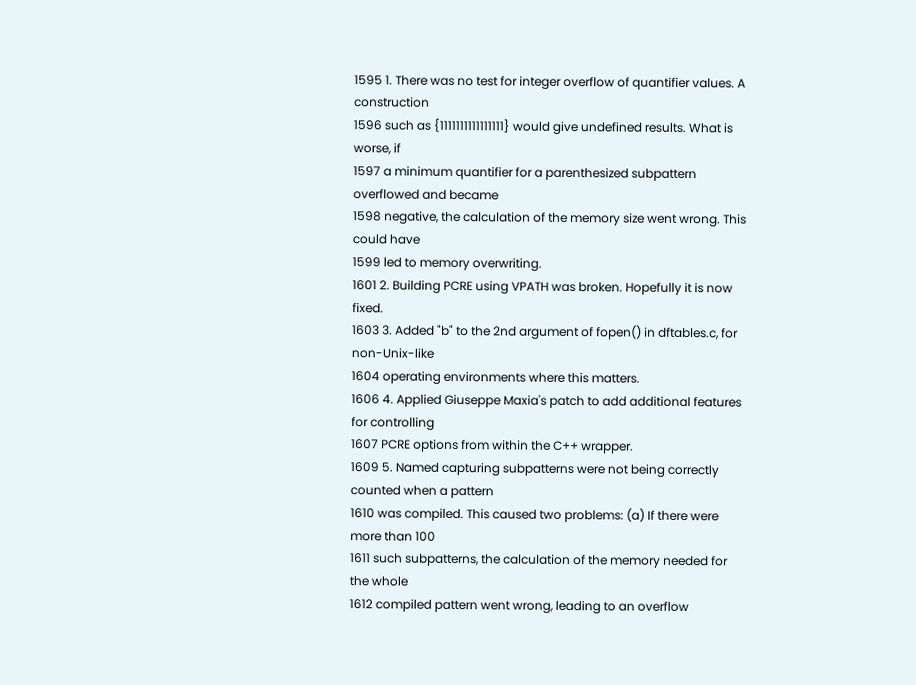1595 1. There was no test for integer overflow of quantifier values. A construction
1596 such as {1111111111111111} would give undefined results. What is worse, if
1597 a minimum quantifier for a parenthesized subpattern overflowed and became
1598 negative, the calculation of the memory size went wrong. This could have
1599 led to memory overwriting.
1601 2. Building PCRE using VPATH was broken. Hopefully it is now fixed.
1603 3. Added "b" to the 2nd argument of fopen() in dftables.c, for non-Unix-like
1604 operating environments where this matters.
1606 4. Applied Giuseppe Maxia's patch to add additional features for controlling
1607 PCRE options from within the C++ wrapper.
1609 5. Named capturing subpatterns were not being correctly counted when a pattern
1610 was compiled. This caused two problems: (a) If there were more than 100
1611 such subpatterns, the calculation of the memory needed for the whole
1612 compiled pattern went wrong, leading to an overflow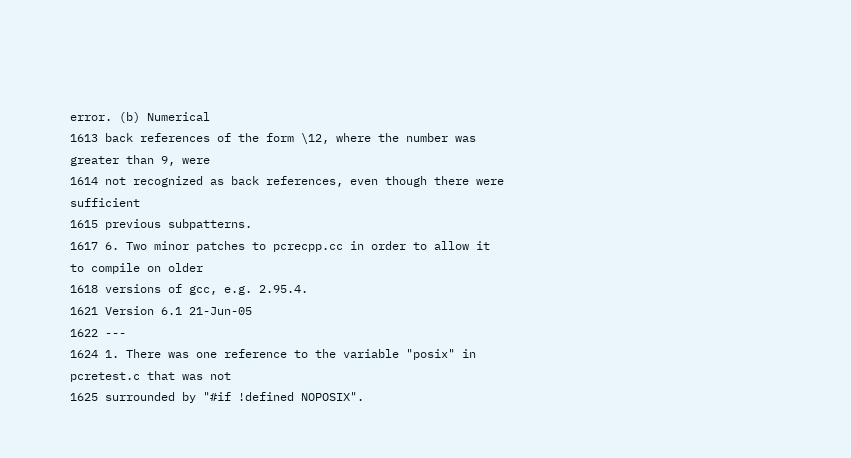error. (b) Numerical
1613 back references of the form \12, where the number was greater than 9, were
1614 not recognized as back references, even though there were sufficient
1615 previous subpatterns.
1617 6. Two minor patches to pcrecpp.cc in order to allow it to compile on older
1618 versions of gcc, e.g. 2.95.4.
1621 Version 6.1 21-Jun-05
1622 ---
1624 1. There was one reference to the variable "posix" in pcretest.c that was not
1625 surrounded by "#if !defined NOPOSIX".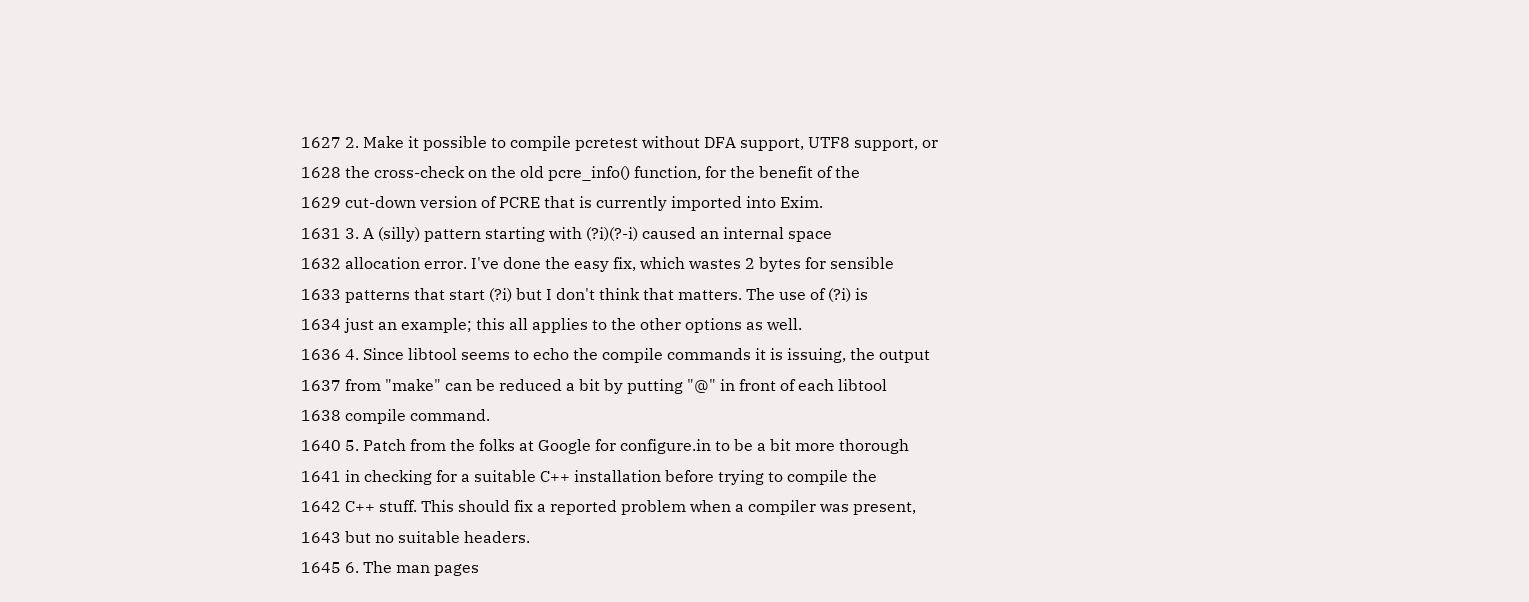1627 2. Make it possible to compile pcretest without DFA support, UTF8 support, or
1628 the cross-check on the old pcre_info() function, for the benefit of the
1629 cut-down version of PCRE that is currently imported into Exim.
1631 3. A (silly) pattern starting with (?i)(?-i) caused an internal space
1632 allocation error. I've done the easy fix, which wastes 2 bytes for sensible
1633 patterns that start (?i) but I don't think that matters. The use of (?i) is
1634 just an example; this all applies to the other options as well.
1636 4. Since libtool seems to echo the compile commands it is issuing, the output
1637 from "make" can be reduced a bit by putting "@" in front of each libtool
1638 compile command.
1640 5. Patch from the folks at Google for configure.in to be a bit more thorough
1641 in checking for a suitable C++ installation before trying to compile the
1642 C++ stuff. This should fix a reported problem when a compiler was present,
1643 but no suitable headers.
1645 6. The man pages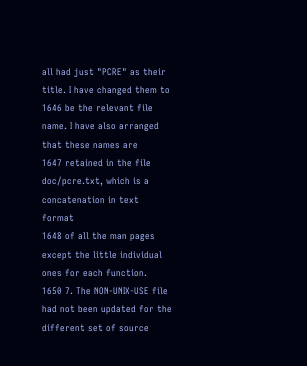all had just "PCRE" as their title. I have changed them to
1646 be the relevant file name. I have also arranged that these names are
1647 retained in the file doc/pcre.txt, which is a concatenation in text format
1648 of all the man pages except the little individual ones for each function.
1650 7. The NON-UNIX-USE file had not been updated for the different set of source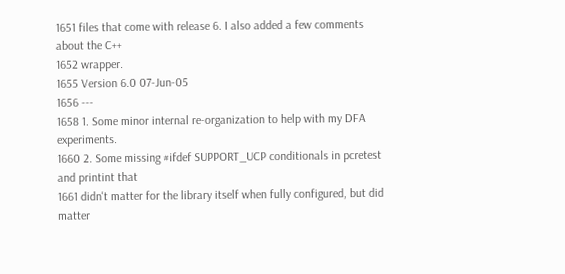1651 files that come with release 6. I also added a few comments about the C++
1652 wrapper.
1655 Version 6.0 07-Jun-05
1656 ---
1658 1. Some minor internal re-organization to help with my DFA experiments.
1660 2. Some missing #ifdef SUPPORT_UCP conditionals in pcretest and printint that
1661 didn't matter for the library itself when fully configured, but did matter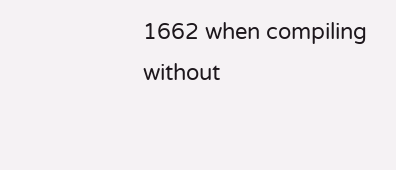1662 when compiling without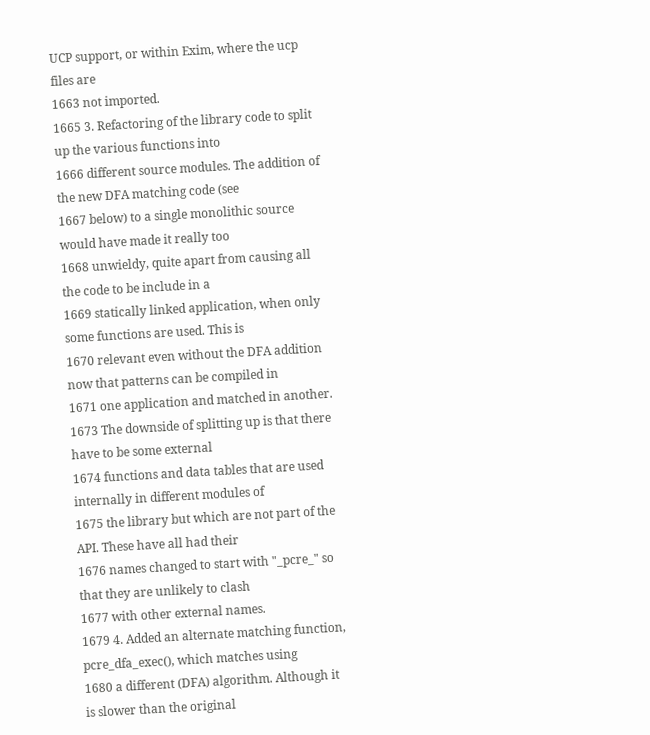UCP support, or within Exim, where the ucp files are
1663 not imported.
1665 3. Refactoring of the library code to split up the various functions into
1666 different source modules. The addition of the new DFA matching code (see
1667 below) to a single monolithic source would have made it really too
1668 unwieldy, quite apart from causing all the code to be include in a
1669 statically linked application, when only some functions are used. This is
1670 relevant even without the DFA addition now that patterns can be compiled in
1671 one application and matched in another.
1673 The downside of splitting up is that there have to be some external
1674 functions and data tables that are used internally in different modules of
1675 the library but which are not part of the API. These have all had their
1676 names changed to start with "_pcre_" so that they are unlikely to clash
1677 with other external names.
1679 4. Added an alternate matching function, pcre_dfa_exec(), which matches using
1680 a different (DFA) algorithm. Although it is slower than the original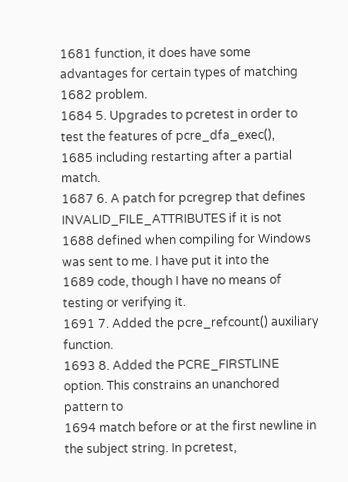1681 function, it does have some advantages for certain types of matching
1682 problem.
1684 5. Upgrades to pcretest in order to test the features of pcre_dfa_exec(),
1685 including restarting after a partial match.
1687 6. A patch for pcregrep that defines INVALID_FILE_ATTRIBUTES if it is not
1688 defined when compiling for Windows was sent to me. I have put it into the
1689 code, though I have no means of testing or verifying it.
1691 7. Added the pcre_refcount() auxiliary function.
1693 8. Added the PCRE_FIRSTLINE option. This constrains an unanchored pattern to
1694 match before or at the first newline in the subject string. In pcretest,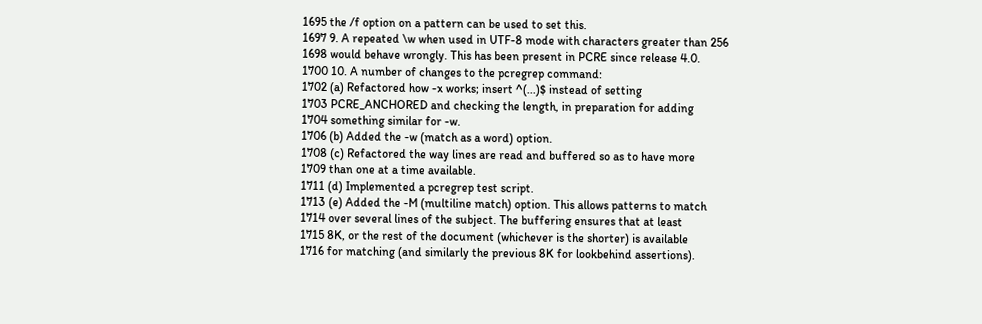1695 the /f option on a pattern can be used to set this.
1697 9. A repeated \w when used in UTF-8 mode with characters greater than 256
1698 would behave wrongly. This has been present in PCRE since release 4.0.
1700 10. A number of changes to the pcregrep command:
1702 (a) Refactored how -x works; insert ^(...)$ instead of setting
1703 PCRE_ANCHORED and checking the length, in preparation for adding
1704 something similar for -w.
1706 (b) Added the -w (match as a word) option.
1708 (c) Refactored the way lines are read and buffered so as to have more
1709 than one at a time available.
1711 (d) Implemented a pcregrep test script.
1713 (e) Added the -M (multiline match) option. This allows patterns to match
1714 over several lines of the subject. The buffering ensures that at least
1715 8K, or the rest of the document (whichever is the shorter) is available
1716 for matching (and similarly the previous 8K for lookbehind assertions).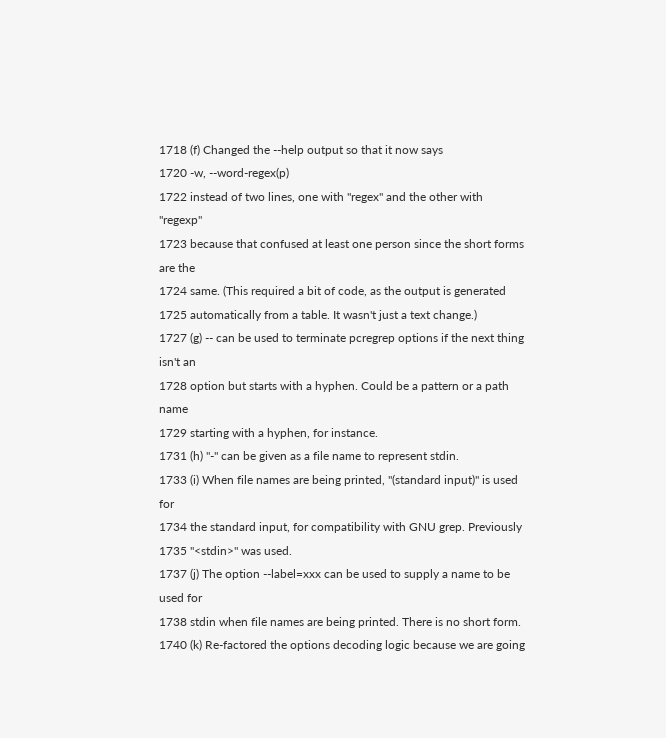1718 (f) Changed the --help output so that it now says
1720 -w, --word-regex(p)
1722 instead of two lines, one with "regex" and the other with "regexp"
1723 because that confused at least one person since the short forms are the
1724 same. (This required a bit of code, as the output is generated
1725 automatically from a table. It wasn't just a text change.)
1727 (g) -- can be used to terminate pcregrep options if the next thing isn't an
1728 option but starts with a hyphen. Could be a pattern or a path name
1729 starting with a hyphen, for instance.
1731 (h) "-" can be given as a file name to represent stdin.
1733 (i) When file names are being printed, "(standard input)" is used for
1734 the standard input, for compatibility with GNU grep. Previously
1735 "<stdin>" was used.
1737 (j) The option --label=xxx can be used to supply a name to be used for
1738 stdin when file names are being printed. There is no short form.
1740 (k) Re-factored the options decoding logic because we are going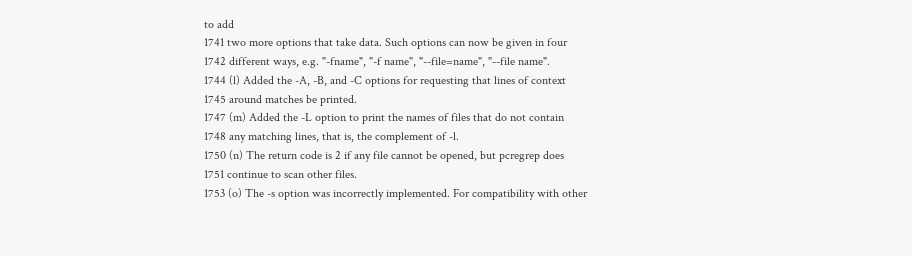to add
1741 two more options that take data. Such options can now be given in four
1742 different ways, e.g. "-fname", "-f name", "--file=name", "--file name".
1744 (l) Added the -A, -B, and -C options for requesting that lines of context
1745 around matches be printed.
1747 (m) Added the -L option to print the names of files that do not contain
1748 any matching lines, that is, the complement of -l.
1750 (n) The return code is 2 if any file cannot be opened, but pcregrep does
1751 continue to scan other files.
1753 (o) The -s option was incorrectly implemented. For compatibility with other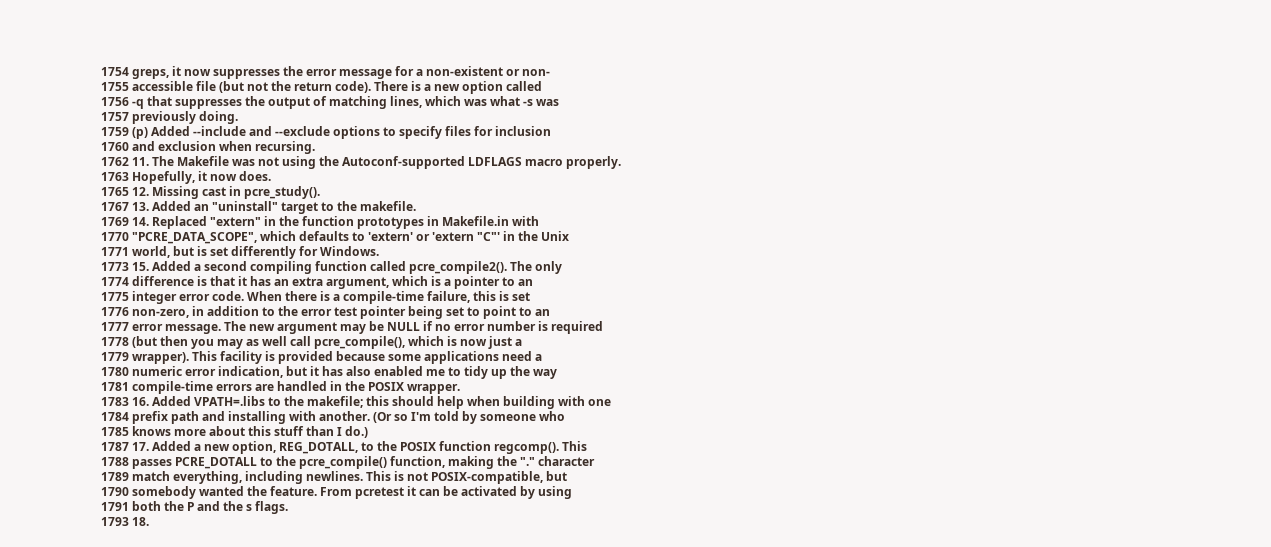1754 greps, it now suppresses the error message for a non-existent or non-
1755 accessible file (but not the return code). There is a new option called
1756 -q that suppresses the output of matching lines, which was what -s was
1757 previously doing.
1759 (p) Added --include and --exclude options to specify files for inclusion
1760 and exclusion when recursing.
1762 11. The Makefile was not using the Autoconf-supported LDFLAGS macro properly.
1763 Hopefully, it now does.
1765 12. Missing cast in pcre_study().
1767 13. Added an "uninstall" target to the makefile.
1769 14. Replaced "extern" in the function prototypes in Makefile.in with
1770 "PCRE_DATA_SCOPE", which defaults to 'extern' or 'extern "C"' in the Unix
1771 world, but is set differently for Windows.
1773 15. Added a second compiling function called pcre_compile2(). The only
1774 difference is that it has an extra argument, which is a pointer to an
1775 integer error code. When there is a compile-time failure, this is set
1776 non-zero, in addition to the error test pointer being set to point to an
1777 error message. The new argument may be NULL if no error number is required
1778 (but then you may as well call pcre_compile(), which is now just a
1779 wrapper). This facility is provided because some applications need a
1780 numeric error indication, but it has also enabled me to tidy up the way
1781 compile-time errors are handled in the POSIX wrapper.
1783 16. Added VPATH=.libs to the makefile; this should help when building with one
1784 prefix path and installing with another. (Or so I'm told by someone who
1785 knows more about this stuff than I do.)
1787 17. Added a new option, REG_DOTALL, to the POSIX function regcomp(). This
1788 passes PCRE_DOTALL to the pcre_compile() function, making the "." character
1789 match everything, including newlines. This is not POSIX-compatible, but
1790 somebody wanted the feature. From pcretest it can be activated by using
1791 both the P and the s flags.
1793 18.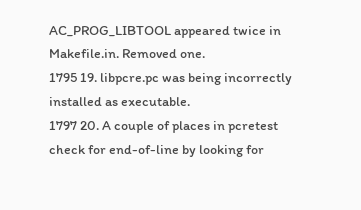AC_PROG_LIBTOOL appeared twice in Makefile.in. Removed one.
1795 19. libpcre.pc was being incorrectly installed as executable.
1797 20. A couple of places in pcretest check for end-of-line by looking for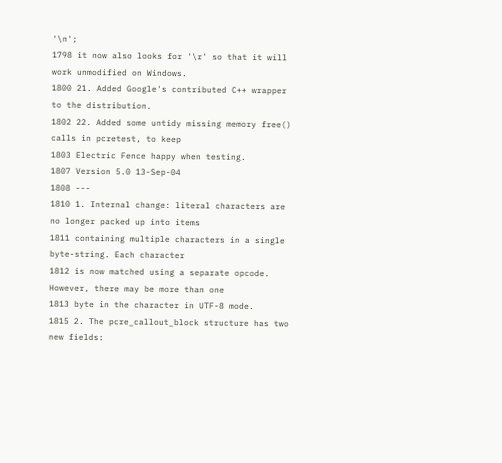'\n';
1798 it now also looks for '\r' so that it will work unmodified on Windows.
1800 21. Added Google's contributed C++ wrapper to the distribution.
1802 22. Added some untidy missing memory free() calls in pcretest, to keep
1803 Electric Fence happy when testing.
1807 Version 5.0 13-Sep-04
1808 ---
1810 1. Internal change: literal characters are no longer packed up into items
1811 containing multiple characters in a single byte-string. Each character
1812 is now matched using a separate opcode. However, there may be more than one
1813 byte in the character in UTF-8 mode.
1815 2. The pcre_callout_block structure has two new fields: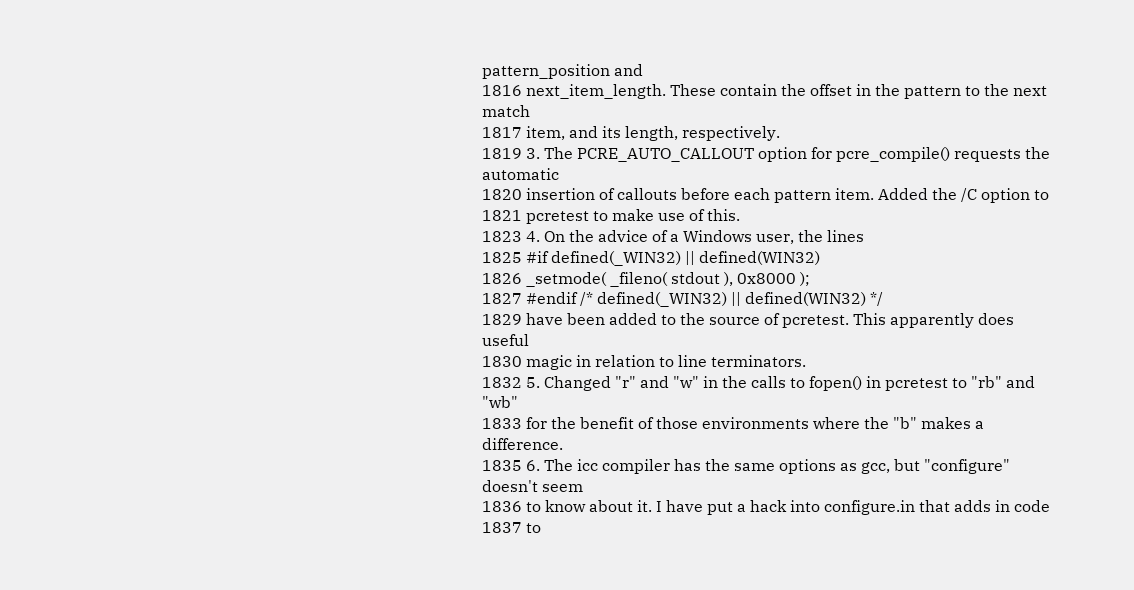pattern_position and
1816 next_item_length. These contain the offset in the pattern to the next match
1817 item, and its length, respectively.
1819 3. The PCRE_AUTO_CALLOUT option for pcre_compile() requests the automatic
1820 insertion of callouts before each pattern item. Added the /C option to
1821 pcretest to make use of this.
1823 4. On the advice of a Windows user, the lines
1825 #if defined(_WIN32) || defined(WIN32)
1826 _setmode( _fileno( stdout ), 0x8000 );
1827 #endif /* defined(_WIN32) || defined(WIN32) */
1829 have been added to the source of pcretest. This apparently does useful
1830 magic in relation to line terminators.
1832 5. Changed "r" and "w" in the calls to fopen() in pcretest to "rb" and "wb"
1833 for the benefit of those environments where the "b" makes a difference.
1835 6. The icc compiler has the same options as gcc, but "configure" doesn't seem
1836 to know about it. I have put a hack into configure.in that adds in code
1837 to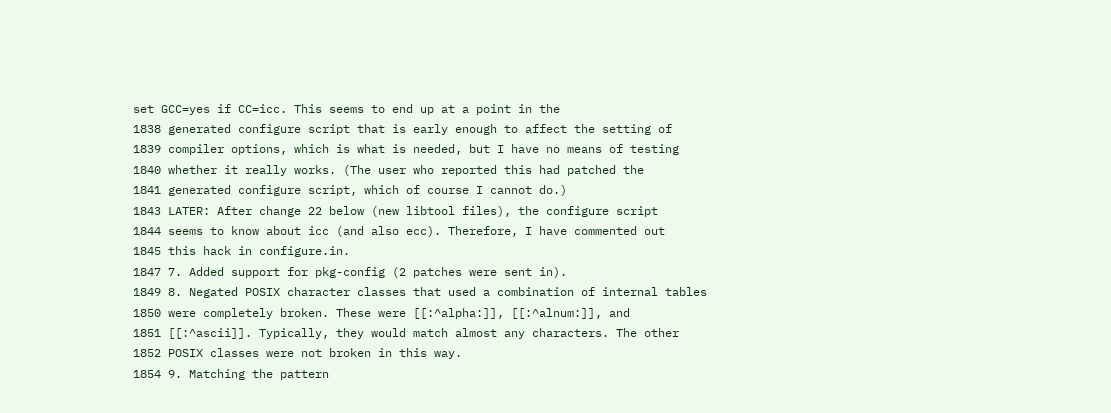set GCC=yes if CC=icc. This seems to end up at a point in the
1838 generated configure script that is early enough to affect the setting of
1839 compiler options, which is what is needed, but I have no means of testing
1840 whether it really works. (The user who reported this had patched the
1841 generated configure script, which of course I cannot do.)
1843 LATER: After change 22 below (new libtool files), the configure script
1844 seems to know about icc (and also ecc). Therefore, I have commented out
1845 this hack in configure.in.
1847 7. Added support for pkg-config (2 patches were sent in).
1849 8. Negated POSIX character classes that used a combination of internal tables
1850 were completely broken. These were [[:^alpha:]], [[:^alnum:]], and
1851 [[:^ascii]]. Typically, they would match almost any characters. The other
1852 POSIX classes were not broken in this way.
1854 9. Matching the pattern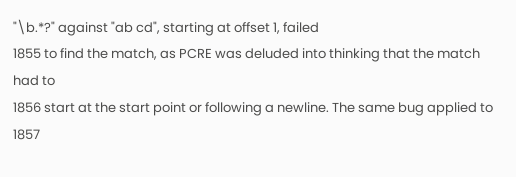"\b.*?" against "ab cd", starting at offset 1, failed
1855 to find the match, as PCRE was deluded into thinking that the match had to
1856 start at the start point or following a newline. The same bug applied to
1857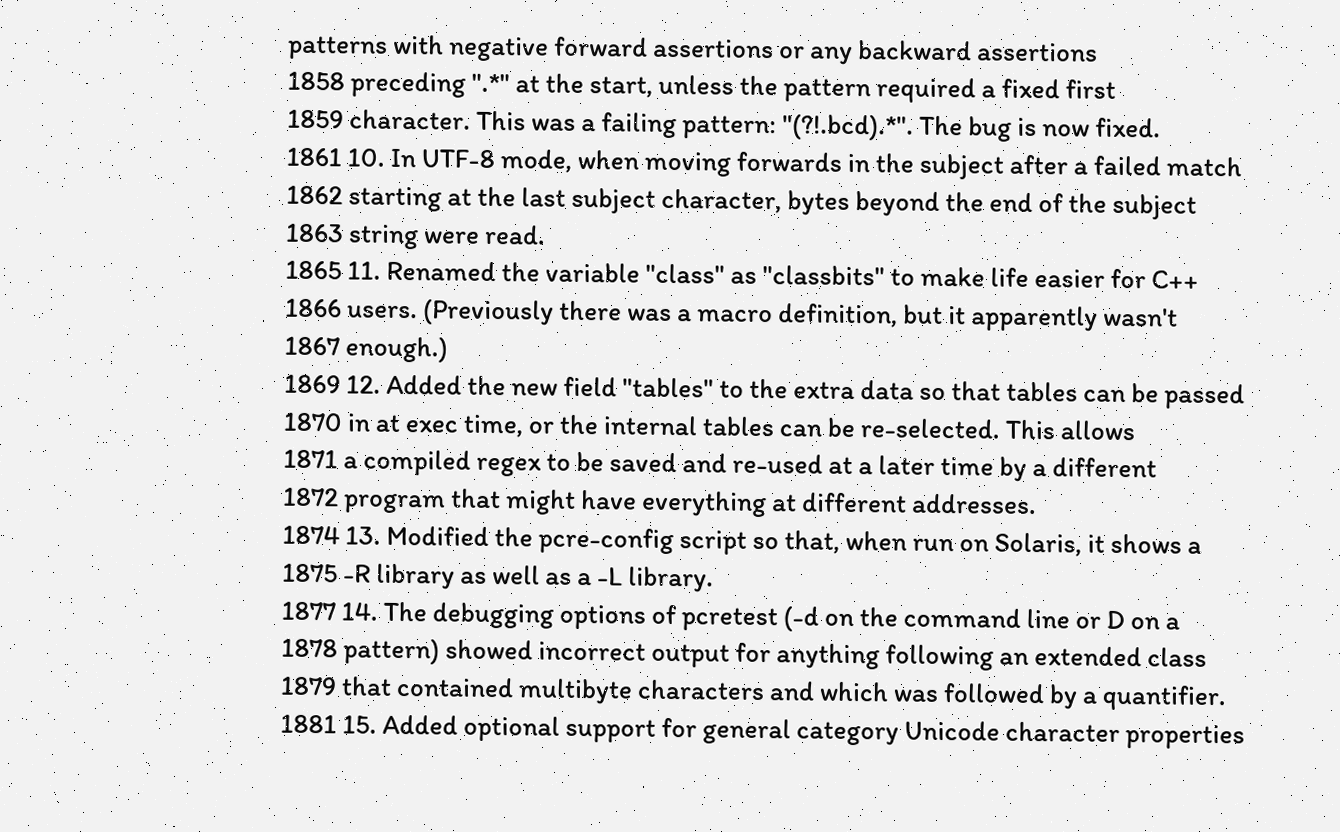patterns with negative forward assertions or any backward assertions
1858 preceding ".*" at the start, unless the pattern required a fixed first
1859 character. This was a failing pattern: "(?!.bcd).*". The bug is now fixed.
1861 10. In UTF-8 mode, when moving forwards in the subject after a failed match
1862 starting at the last subject character, bytes beyond the end of the subject
1863 string were read.
1865 11. Renamed the variable "class" as "classbits" to make life easier for C++
1866 users. (Previously there was a macro definition, but it apparently wasn't
1867 enough.)
1869 12. Added the new field "tables" to the extra data so that tables can be passed
1870 in at exec time, or the internal tables can be re-selected. This allows
1871 a compiled regex to be saved and re-used at a later time by a different
1872 program that might have everything at different addresses.
1874 13. Modified the pcre-config script so that, when run on Solaris, it shows a
1875 -R library as well as a -L library.
1877 14. The debugging options of pcretest (-d on the command line or D on a
1878 pattern) showed incorrect output for anything following an extended class
1879 that contained multibyte characters and which was followed by a quantifier.
1881 15. Added optional support for general category Unicode character properties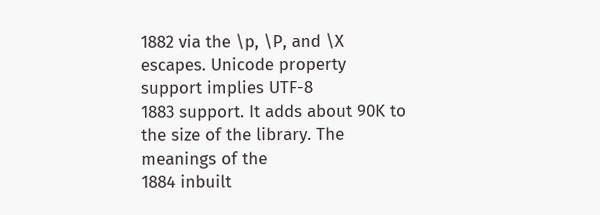1882 via the \p, \P, and \X escapes. Unicode property support implies UTF-8
1883 support. It adds about 90K to the size of the library. The meanings of the
1884 inbuilt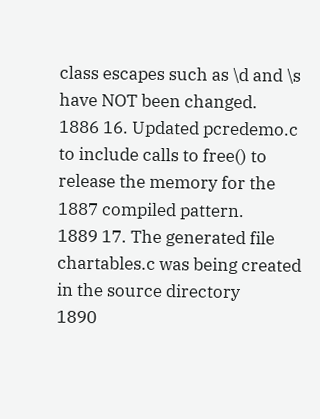class escapes such as \d and \s have NOT been changed.
1886 16. Updated pcredemo.c to include calls to free() to release the memory for the
1887 compiled pattern.
1889 17. The generated file chartables.c was being created in the source directory
1890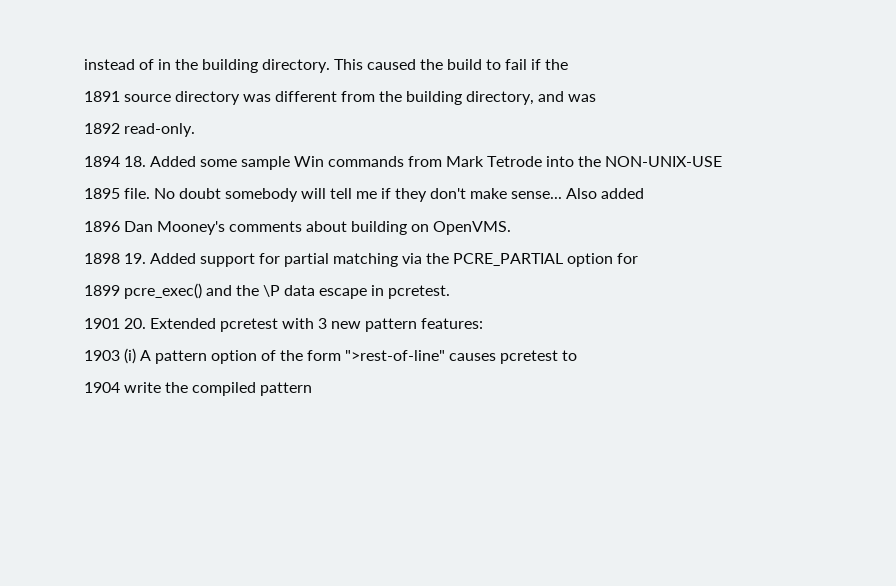instead of in the building directory. This caused the build to fail if the
1891 source directory was different from the building directory, and was
1892 read-only.
1894 18. Added some sample Win commands from Mark Tetrode into the NON-UNIX-USE
1895 file. No doubt somebody will tell me if they don't make sense... Also added
1896 Dan Mooney's comments about building on OpenVMS.
1898 19. Added support for partial matching via the PCRE_PARTIAL option for
1899 pcre_exec() and the \P data escape in pcretest.
1901 20. Extended pcretest with 3 new pattern features:
1903 (i) A pattern option of the form ">rest-of-line" causes pcretest to
1904 write the compiled pattern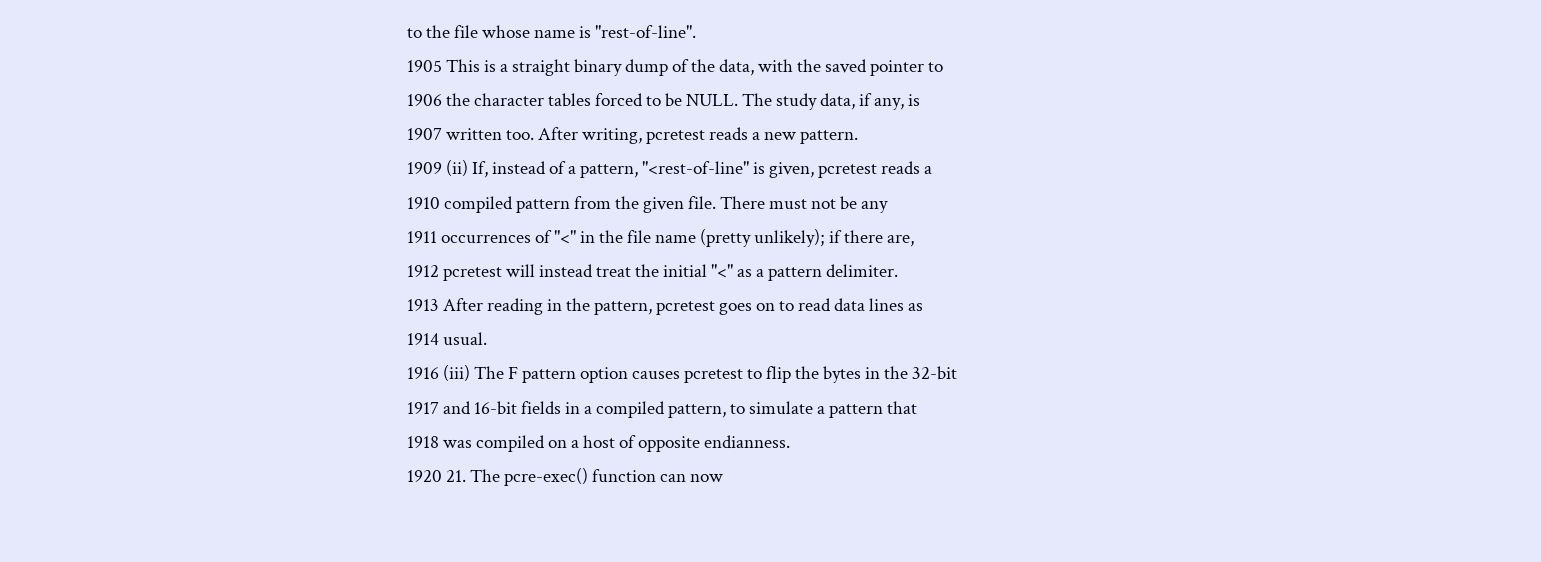to the file whose name is "rest-of-line".
1905 This is a straight binary dump of the data, with the saved pointer to
1906 the character tables forced to be NULL. The study data, if any, is
1907 written too. After writing, pcretest reads a new pattern.
1909 (ii) If, instead of a pattern, "<rest-of-line" is given, pcretest reads a
1910 compiled pattern from the given file. There must not be any
1911 occurrences of "<" in the file name (pretty unlikely); if there are,
1912 pcretest will instead treat the initial "<" as a pattern delimiter.
1913 After reading in the pattern, pcretest goes on to read data lines as
1914 usual.
1916 (iii) The F pattern option causes pcretest to flip the bytes in the 32-bit
1917 and 16-bit fields in a compiled pattern, to simulate a pattern that
1918 was compiled on a host of opposite endianness.
1920 21. The pcre-exec() function can now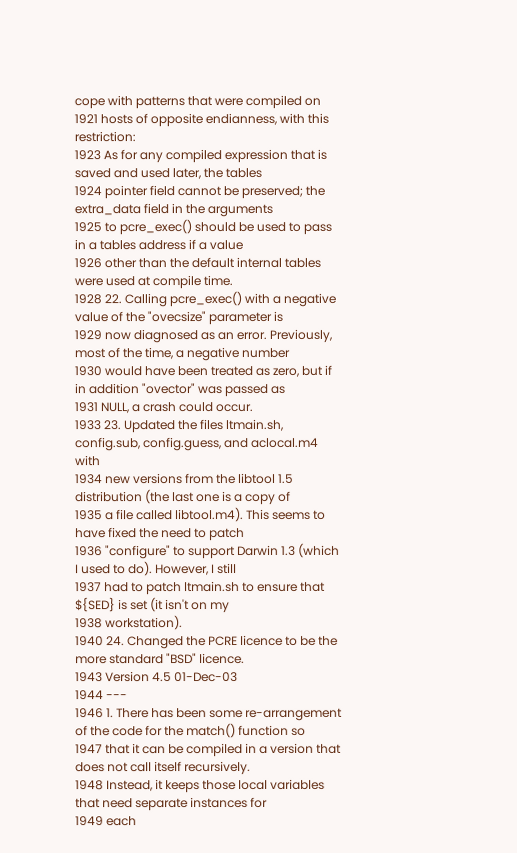cope with patterns that were compiled on
1921 hosts of opposite endianness, with this restriction:
1923 As for any compiled expression that is saved and used later, the tables
1924 pointer field cannot be preserved; the extra_data field in the arguments
1925 to pcre_exec() should be used to pass in a tables address if a value
1926 other than the default internal tables were used at compile time.
1928 22. Calling pcre_exec() with a negative value of the "ovecsize" parameter is
1929 now diagnosed as an error. Previously, most of the time, a negative number
1930 would have been treated as zero, but if in addition "ovector" was passed as
1931 NULL, a crash could occur.
1933 23. Updated the files ltmain.sh, config.sub, config.guess, and aclocal.m4 with
1934 new versions from the libtool 1.5 distribution (the last one is a copy of
1935 a file called libtool.m4). This seems to have fixed the need to patch
1936 "configure" to support Darwin 1.3 (which I used to do). However, I still
1937 had to patch ltmain.sh to ensure that ${SED} is set (it isn't on my
1938 workstation).
1940 24. Changed the PCRE licence to be the more standard "BSD" licence.
1943 Version 4.5 01-Dec-03
1944 ---
1946 1. There has been some re-arrangement of the code for the match() function so
1947 that it can be compiled in a version that does not call itself recursively.
1948 Instead, it keeps those local variables that need separate instances for
1949 each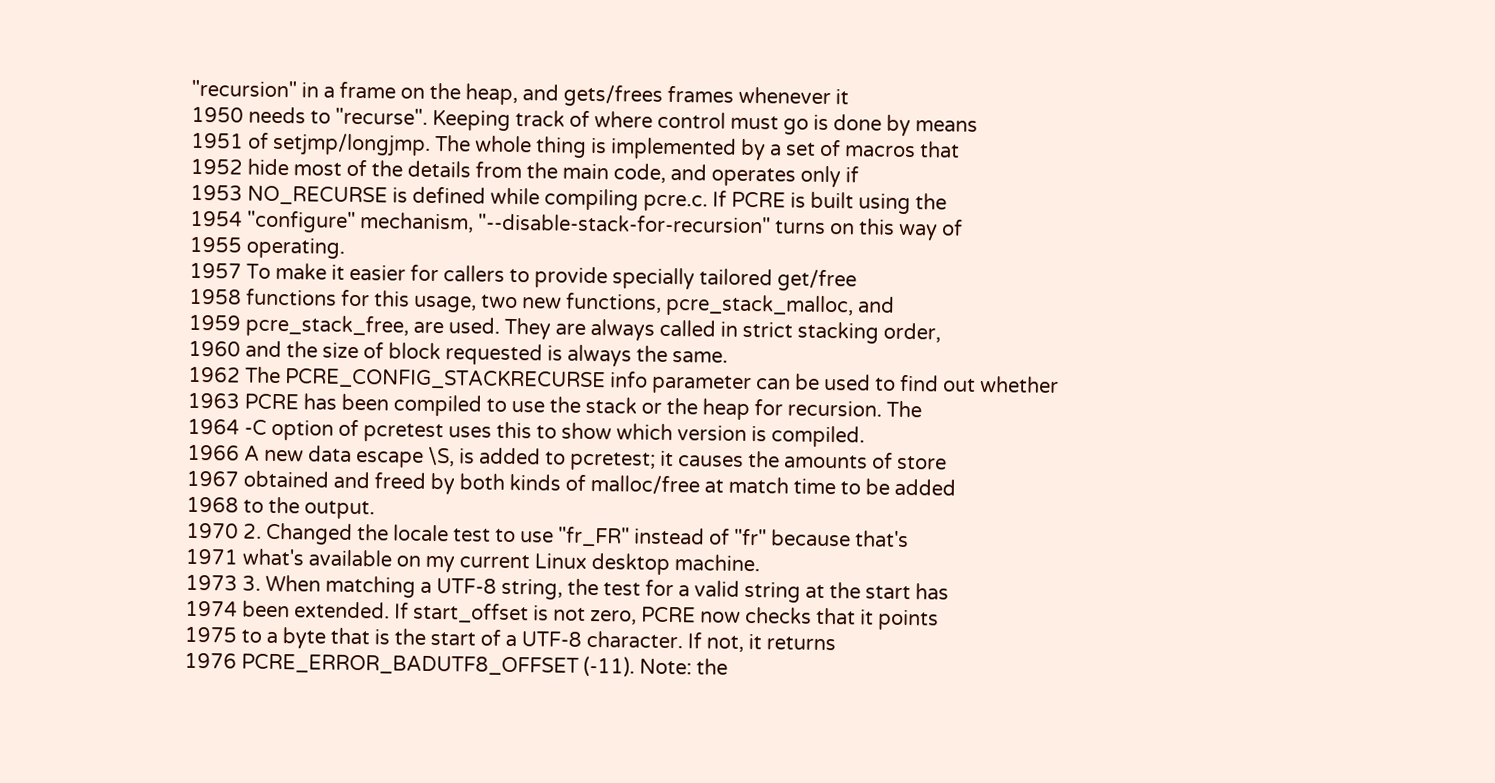"recursion" in a frame on the heap, and gets/frees frames whenever it
1950 needs to "recurse". Keeping track of where control must go is done by means
1951 of setjmp/longjmp. The whole thing is implemented by a set of macros that
1952 hide most of the details from the main code, and operates only if
1953 NO_RECURSE is defined while compiling pcre.c. If PCRE is built using the
1954 "configure" mechanism, "--disable-stack-for-recursion" turns on this way of
1955 operating.
1957 To make it easier for callers to provide specially tailored get/free
1958 functions for this usage, two new functions, pcre_stack_malloc, and
1959 pcre_stack_free, are used. They are always called in strict stacking order,
1960 and the size of block requested is always the same.
1962 The PCRE_CONFIG_STACKRECURSE info parameter can be used to find out whether
1963 PCRE has been compiled to use the stack or the heap for recursion. The
1964 -C option of pcretest uses this to show which version is compiled.
1966 A new data escape \S, is added to pcretest; it causes the amounts of store
1967 obtained and freed by both kinds of malloc/free at match time to be added
1968 to the output.
1970 2. Changed the locale test to use "fr_FR" instead of "fr" because that's
1971 what's available on my current Linux desktop machine.
1973 3. When matching a UTF-8 string, the test for a valid string at the start has
1974 been extended. If start_offset is not zero, PCRE now checks that it points
1975 to a byte that is the start of a UTF-8 character. If not, it returns
1976 PCRE_ERROR_BADUTF8_OFFSET (-11). Note: the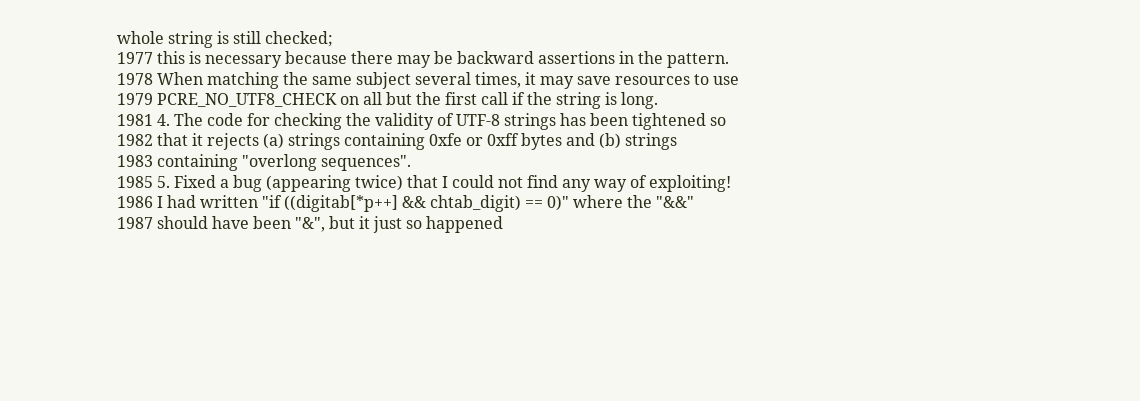whole string is still checked;
1977 this is necessary because there may be backward assertions in the pattern.
1978 When matching the same subject several times, it may save resources to use
1979 PCRE_NO_UTF8_CHECK on all but the first call if the string is long.
1981 4. The code for checking the validity of UTF-8 strings has been tightened so
1982 that it rejects (a) strings containing 0xfe or 0xff bytes and (b) strings
1983 containing "overlong sequences".
1985 5. Fixed a bug (appearing twice) that I could not find any way of exploiting!
1986 I had written "if ((digitab[*p++] && chtab_digit) == 0)" where the "&&"
1987 should have been "&", but it just so happened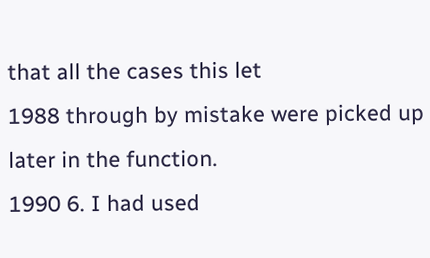that all the cases this let
1988 through by mistake were picked up later in the function.
1990 6. I had used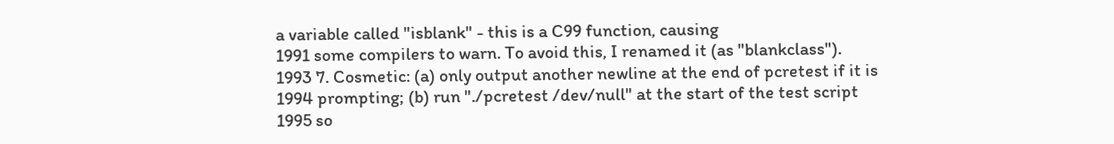a variable called "isblank" - this is a C99 function, causing
1991 some compilers to warn. To avoid this, I renamed it (as "blankclass").
1993 7. Cosmetic: (a) only output another newline at the end of pcretest if it is
1994 prompting; (b) run "./pcretest /dev/null" at the start of the test script
1995 so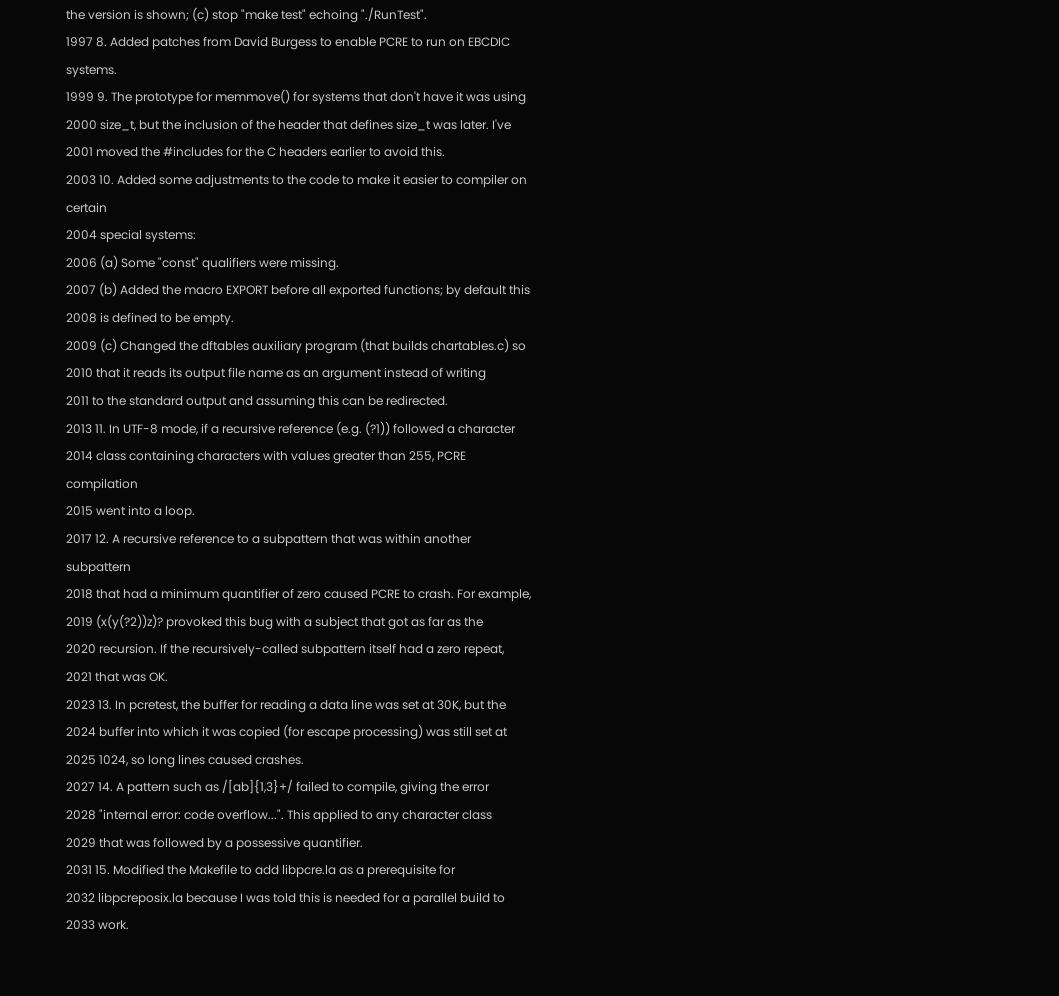the version is shown; (c) stop "make test" echoing "./RunTest".
1997 8. Added patches from David Burgess to enable PCRE to run on EBCDIC systems.
1999 9. The prototype for memmove() for systems that don't have it was using
2000 size_t, but the inclusion of the header that defines size_t was later. I've
2001 moved the #includes for the C headers earlier to avoid this.
2003 10. Added some adjustments to the code to make it easier to compiler on certain
2004 special systems:
2006 (a) Some "const" qualifiers were missing.
2007 (b) Added the macro EXPORT before all exported functions; by default this
2008 is defined to be empty.
2009 (c) Changed the dftables auxiliary program (that builds chartables.c) so
2010 that it reads its output file name as an argument instead of writing
2011 to the standard output and assuming this can be redirected.
2013 11. In UTF-8 mode, if a recursive reference (e.g. (?1)) followed a character
2014 class containing characters with values greater than 255, PCRE compilation
2015 went into a loop.
2017 12. A recursive reference to a subpattern that was within another subpattern
2018 that had a minimum quantifier of zero caused PCRE to crash. For example,
2019 (x(y(?2))z)? provoked this bug with a subject that got as far as the
2020 recursion. If the recursively-called subpattern itself had a zero repeat,
2021 that was OK.
2023 13. In pcretest, the buffer for reading a data line was set at 30K, but the
2024 buffer into which it was copied (for escape processing) was still set at
2025 1024, so long lines caused crashes.
2027 14. A pattern such as /[ab]{1,3}+/ failed to compile, giving the error
2028 "internal error: code overflow...". This applied to any character class
2029 that was followed by a possessive quantifier.
2031 15. Modified the Makefile to add libpcre.la as a prerequisite for
2032 libpcreposix.la because I was told this is needed for a parallel build to
2033 work.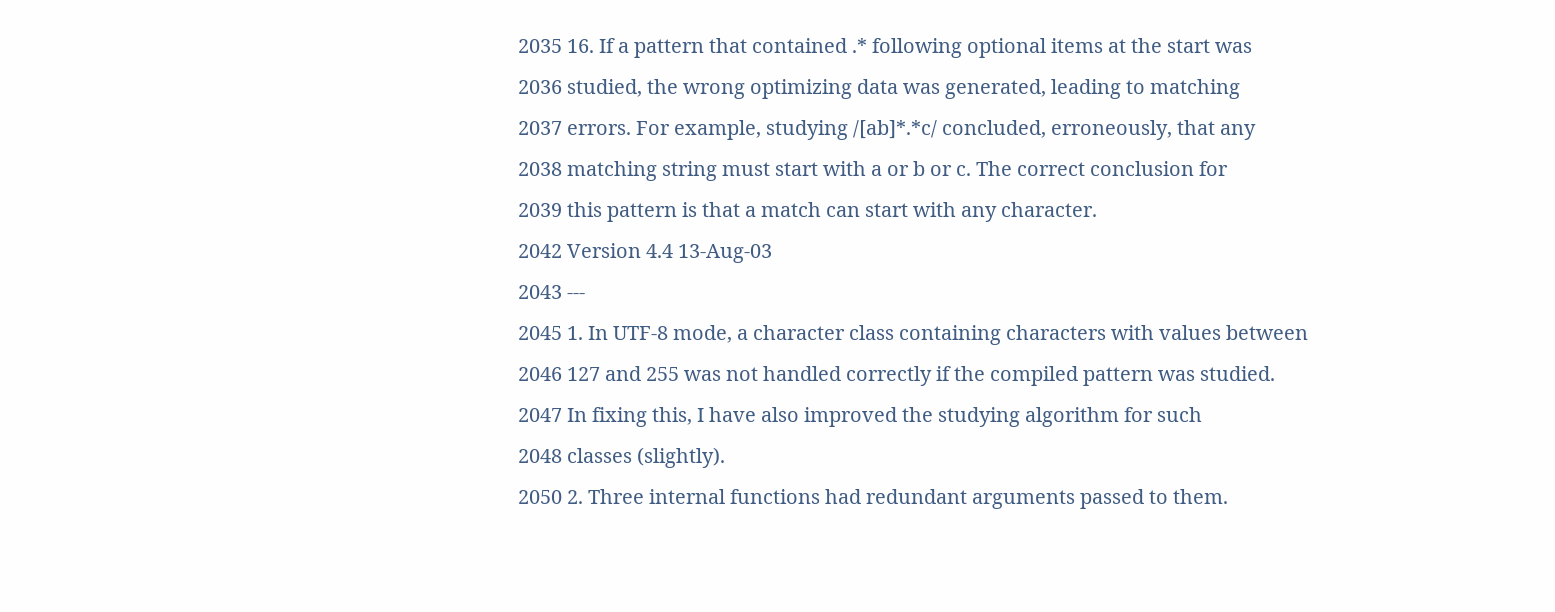2035 16. If a pattern that contained .* following optional items at the start was
2036 studied, the wrong optimizing data was generated, leading to matching
2037 errors. For example, studying /[ab]*.*c/ concluded, erroneously, that any
2038 matching string must start with a or b or c. The correct conclusion for
2039 this pattern is that a match can start with any character.
2042 Version 4.4 13-Aug-03
2043 ---
2045 1. In UTF-8 mode, a character class containing characters with values between
2046 127 and 255 was not handled correctly if the compiled pattern was studied.
2047 In fixing this, I have also improved the studying algorithm for such
2048 classes (slightly).
2050 2. Three internal functions had redundant arguments passed to them.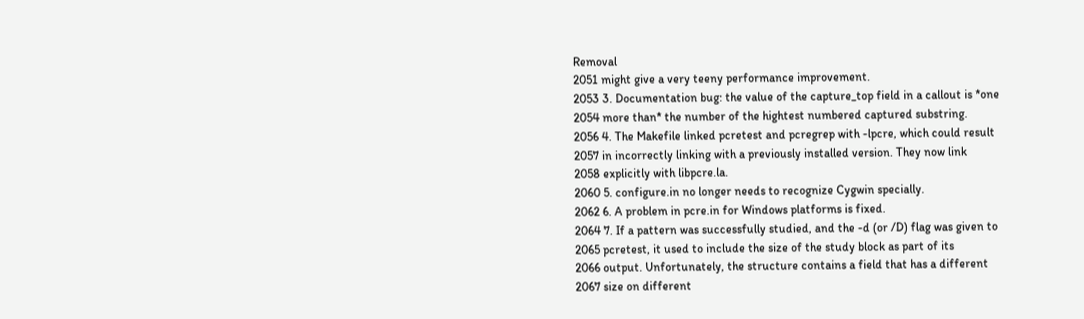Removal
2051 might give a very teeny performance improvement.
2053 3. Documentation bug: the value of the capture_top field in a callout is *one
2054 more than* the number of the hightest numbered captured substring.
2056 4. The Makefile linked pcretest and pcregrep with -lpcre, which could result
2057 in incorrectly linking with a previously installed version. They now link
2058 explicitly with libpcre.la.
2060 5. configure.in no longer needs to recognize Cygwin specially.
2062 6. A problem in pcre.in for Windows platforms is fixed.
2064 7. If a pattern was successfully studied, and the -d (or /D) flag was given to
2065 pcretest, it used to include the size of the study block as part of its
2066 output. Unfortunately, the structure contains a field that has a different
2067 size on different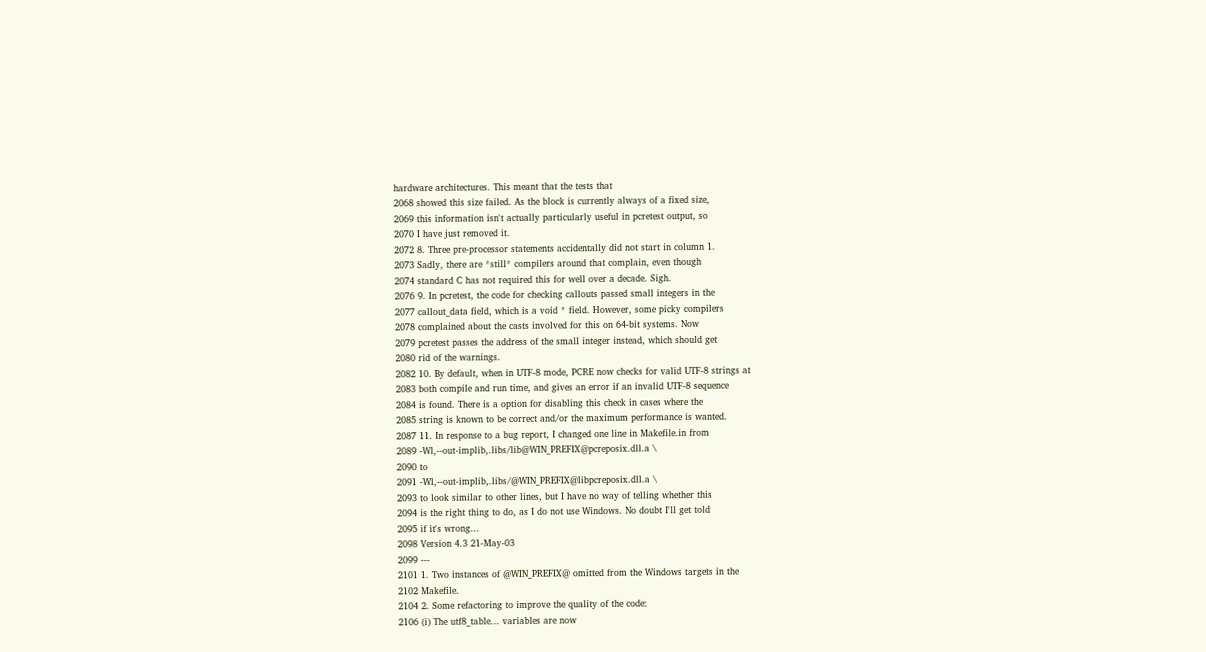hardware architectures. This meant that the tests that
2068 showed this size failed. As the block is currently always of a fixed size,
2069 this information isn't actually particularly useful in pcretest output, so
2070 I have just removed it.
2072 8. Three pre-processor statements accidentally did not start in column 1.
2073 Sadly, there are *still* compilers around that complain, even though
2074 standard C has not required this for well over a decade. Sigh.
2076 9. In pcretest, the code for checking callouts passed small integers in the
2077 callout_data field, which is a void * field. However, some picky compilers
2078 complained about the casts involved for this on 64-bit systems. Now
2079 pcretest passes the address of the small integer instead, which should get
2080 rid of the warnings.
2082 10. By default, when in UTF-8 mode, PCRE now checks for valid UTF-8 strings at
2083 both compile and run time, and gives an error if an invalid UTF-8 sequence
2084 is found. There is a option for disabling this check in cases where the
2085 string is known to be correct and/or the maximum performance is wanted.
2087 11. In response to a bug report, I changed one line in Makefile.in from
2089 -Wl,--out-implib,.libs/lib@WIN_PREFIX@pcreposix.dll.a \
2090 to
2091 -Wl,--out-implib,.libs/@WIN_PREFIX@libpcreposix.dll.a \
2093 to look similar to other lines, but I have no way of telling whether this
2094 is the right thing to do, as I do not use Windows. No doubt I'll get told
2095 if it's wrong...
2098 Version 4.3 21-May-03
2099 ---
2101 1. Two instances of @WIN_PREFIX@ omitted from the Windows targets in the
2102 Makefile.
2104 2. Some refactoring to improve the quality of the code:
2106 (i) The utf8_table... variables are now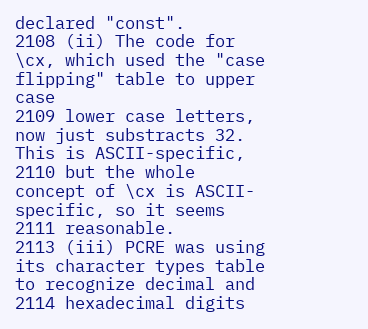declared "const".
2108 (ii) The code for \cx, which used the "case flipping" table to upper case
2109 lower case letters, now just substracts 32. This is ASCII-specific,
2110 but the whole concept of \cx is ASCII-specific, so it seems
2111 reasonable.
2113 (iii) PCRE was using its character types table to recognize decimal and
2114 hexadecimal digits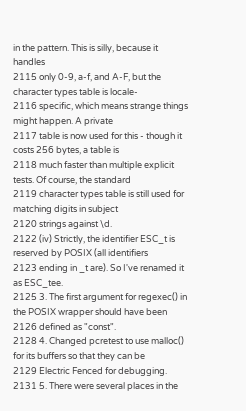in the pattern. This is silly, because it handles
2115 only 0-9, a-f, and A-F, but the character types table is locale-
2116 specific, which means strange things might happen. A private
2117 table is now used for this - though it costs 256 bytes, a table is
2118 much faster than multiple explicit tests. Of course, the standard
2119 character types table is still used for matching digits in subject
2120 strings against \d.
2122 (iv) Strictly, the identifier ESC_t is reserved by POSIX (all identifiers
2123 ending in _t are). So I've renamed it as ESC_tee.
2125 3. The first argument for regexec() in the POSIX wrapper should have been
2126 defined as "const".
2128 4. Changed pcretest to use malloc() for its buffers so that they can be
2129 Electric Fenced for debugging.
2131 5. There were several places in the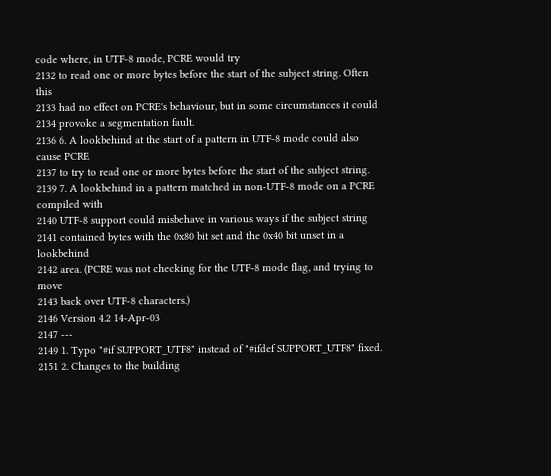code where, in UTF-8 mode, PCRE would try
2132 to read one or more bytes before the start of the subject string. Often this
2133 had no effect on PCRE's behaviour, but in some circumstances it could
2134 provoke a segmentation fault.
2136 6. A lookbehind at the start of a pattern in UTF-8 mode could also cause PCRE
2137 to try to read one or more bytes before the start of the subject string.
2139 7. A lookbehind in a pattern matched in non-UTF-8 mode on a PCRE compiled with
2140 UTF-8 support could misbehave in various ways if the subject string
2141 contained bytes with the 0x80 bit set and the 0x40 bit unset in a lookbehind
2142 area. (PCRE was not checking for the UTF-8 mode flag, and trying to move
2143 back over UTF-8 characters.)
2146 Version 4.2 14-Apr-03
2147 ---
2149 1. Typo "#if SUPPORT_UTF8" instead of "#ifdef SUPPORT_UTF8" fixed.
2151 2. Changes to the building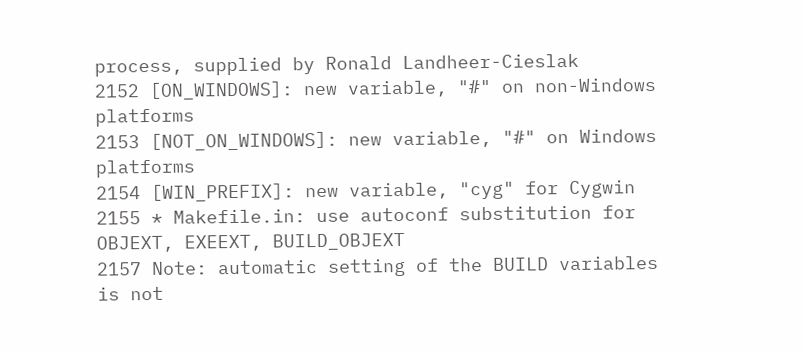process, supplied by Ronald Landheer-Cieslak
2152 [ON_WINDOWS]: new variable, "#" on non-Windows platforms
2153 [NOT_ON_WINDOWS]: new variable, "#" on Windows platforms
2154 [WIN_PREFIX]: new variable, "cyg" for Cygwin
2155 * Makefile.in: use autoconf substitution for OBJEXT, EXEEXT, BUILD_OBJEXT
2157 Note: automatic setting of the BUILD variables is not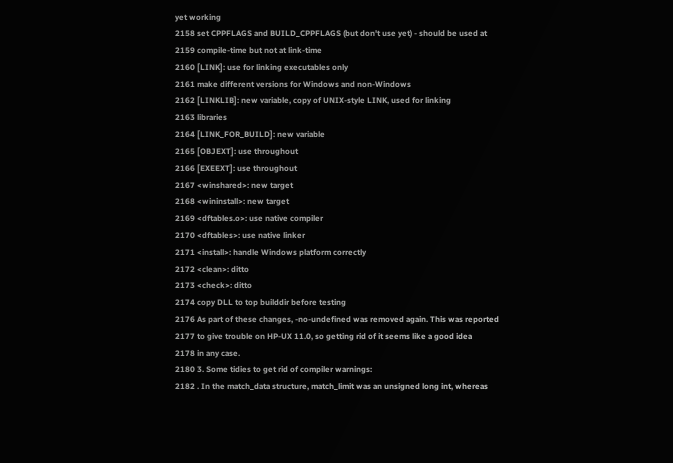yet working
2158 set CPPFLAGS and BUILD_CPPFLAGS (but don't use yet) - should be used at
2159 compile-time but not at link-time
2160 [LINK]: use for linking executables only
2161 make different versions for Windows and non-Windows
2162 [LINKLIB]: new variable, copy of UNIX-style LINK, used for linking
2163 libraries
2164 [LINK_FOR_BUILD]: new variable
2165 [OBJEXT]: use throughout
2166 [EXEEXT]: use throughout
2167 <winshared>: new target
2168 <wininstall>: new target
2169 <dftables.o>: use native compiler
2170 <dftables>: use native linker
2171 <install>: handle Windows platform correctly
2172 <clean>: ditto
2173 <check>: ditto
2174 copy DLL to top builddir before testing
2176 As part of these changes, -no-undefined was removed again. This was reported
2177 to give trouble on HP-UX 11.0, so getting rid of it seems like a good idea
2178 in any case.
2180 3. Some tidies to get rid of compiler warnings:
2182 . In the match_data structure, match_limit was an unsigned long int, whereas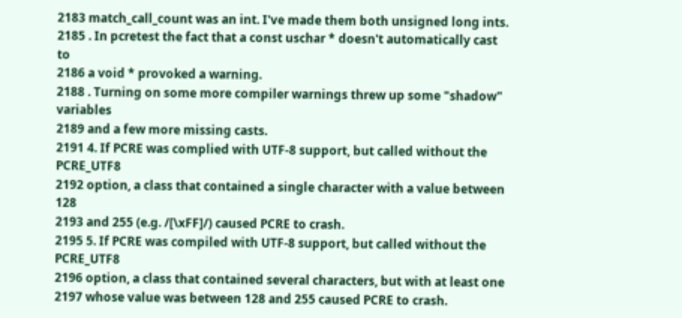2183 match_call_count was an int. I've made them both unsigned long ints.
2185 . In pcretest the fact that a const uschar * doesn't automatically cast to
2186 a void * provoked a warning.
2188 . Turning on some more compiler warnings threw up some "shadow" variables
2189 and a few more missing casts.
2191 4. If PCRE was complied with UTF-8 support, but called without the PCRE_UTF8
2192 option, a class that contained a single character with a value between 128
2193 and 255 (e.g. /[\xFF]/) caused PCRE to crash.
2195 5. If PCRE was compiled with UTF-8 support, but called without the PCRE_UTF8
2196 option, a class that contained several characters, but with at least one
2197 whose value was between 128 and 255 caused PCRE to crash.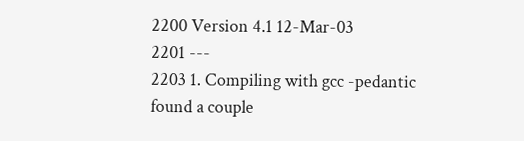2200 Version 4.1 12-Mar-03
2201 ---
2203 1. Compiling with gcc -pedantic found a couple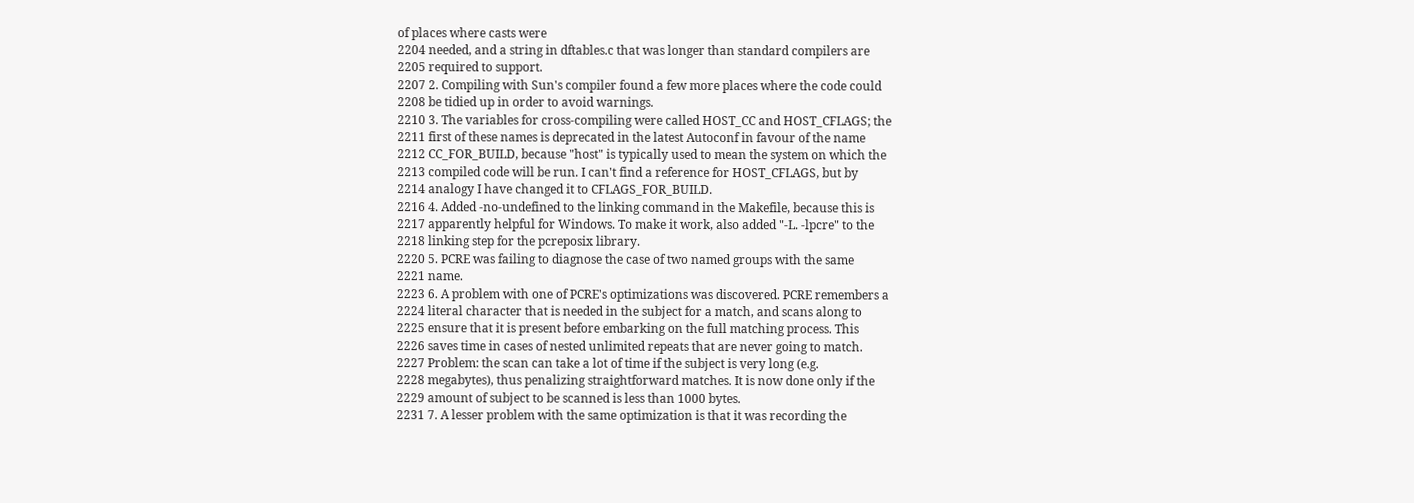of places where casts were
2204 needed, and a string in dftables.c that was longer than standard compilers are
2205 required to support.
2207 2. Compiling with Sun's compiler found a few more places where the code could
2208 be tidied up in order to avoid warnings.
2210 3. The variables for cross-compiling were called HOST_CC and HOST_CFLAGS; the
2211 first of these names is deprecated in the latest Autoconf in favour of the name
2212 CC_FOR_BUILD, because "host" is typically used to mean the system on which the
2213 compiled code will be run. I can't find a reference for HOST_CFLAGS, but by
2214 analogy I have changed it to CFLAGS_FOR_BUILD.
2216 4. Added -no-undefined to the linking command in the Makefile, because this is
2217 apparently helpful for Windows. To make it work, also added "-L. -lpcre" to the
2218 linking step for the pcreposix library.
2220 5. PCRE was failing to diagnose the case of two named groups with the same
2221 name.
2223 6. A problem with one of PCRE's optimizations was discovered. PCRE remembers a
2224 literal character that is needed in the subject for a match, and scans along to
2225 ensure that it is present before embarking on the full matching process. This
2226 saves time in cases of nested unlimited repeats that are never going to match.
2227 Problem: the scan can take a lot of time if the subject is very long (e.g.
2228 megabytes), thus penalizing straightforward matches. It is now done only if the
2229 amount of subject to be scanned is less than 1000 bytes.
2231 7. A lesser problem with the same optimization is that it was recording the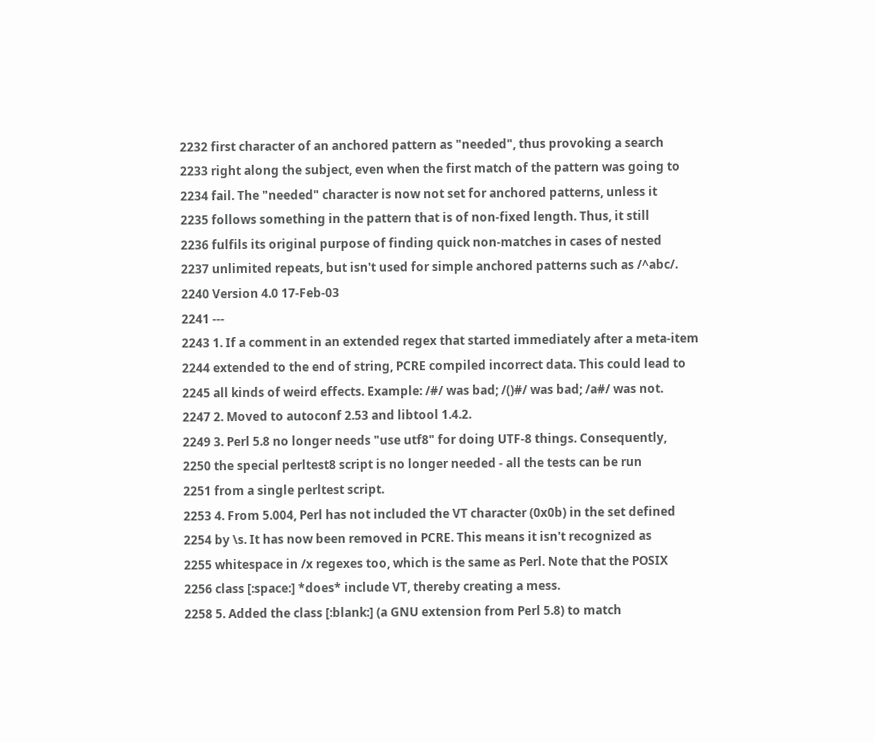2232 first character of an anchored pattern as "needed", thus provoking a search
2233 right along the subject, even when the first match of the pattern was going to
2234 fail. The "needed" character is now not set for anchored patterns, unless it
2235 follows something in the pattern that is of non-fixed length. Thus, it still
2236 fulfils its original purpose of finding quick non-matches in cases of nested
2237 unlimited repeats, but isn't used for simple anchored patterns such as /^abc/.
2240 Version 4.0 17-Feb-03
2241 ---
2243 1. If a comment in an extended regex that started immediately after a meta-item
2244 extended to the end of string, PCRE compiled incorrect data. This could lead to
2245 all kinds of weird effects. Example: /#/ was bad; /()#/ was bad; /a#/ was not.
2247 2. Moved to autoconf 2.53 and libtool 1.4.2.
2249 3. Perl 5.8 no longer needs "use utf8" for doing UTF-8 things. Consequently,
2250 the special perltest8 script is no longer needed - all the tests can be run
2251 from a single perltest script.
2253 4. From 5.004, Perl has not included the VT character (0x0b) in the set defined
2254 by \s. It has now been removed in PCRE. This means it isn't recognized as
2255 whitespace in /x regexes too, which is the same as Perl. Note that the POSIX
2256 class [:space:] *does* include VT, thereby creating a mess.
2258 5. Added the class [:blank:] (a GNU extension from Perl 5.8) to match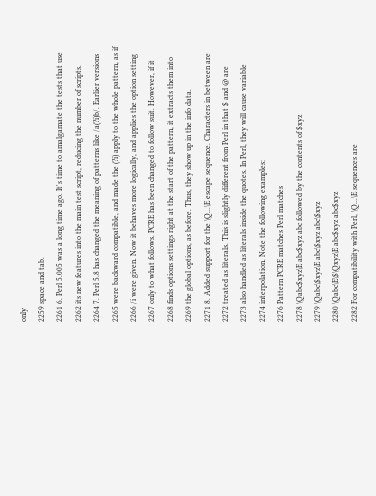only
2259 space and tab.
2261 6. Perl 5.005 was a long time ago. It's time to amalgamate the tests that use
2262 its new features into the main test script, reducing the number of scripts.
2264 7. Perl 5.8 has changed the meaning of patterns like /a(?i)b/. Earlier versions
2265 were backward compatible, and made the (?i) apply to the whole pattern, as if
2266 /i were given. Now it behaves more logically, and applies the option setting
2267 only to what follows. PCRE has been changed to follow suit. However, if it
2268 finds options settings right at the start of the pattern, it extracts them into
2269 the global options, as before. Thus, they show up in the info data.
2271 8. Added support for the \Q...\E escape sequence. Characters in between are
2272 treated as literals. This is slightly different from Perl in that $ and @ are
2273 also handled as literals inside the quotes. In Perl, they will cause variable
2274 interpolation. Note the following examples:
2276 Pattern PCRE matches Perl matches
2278 \Qabc$xyz\E abc$xyz abc followed by the contents of $xyz
2279 \Qabc\$xyz\E abc\$xyz abc\$xyz
2280 \Qabc\E\$\Qxyz\E abc$xyz abc$xyz
2282 For compatibility with Perl, \Q...\E sequences are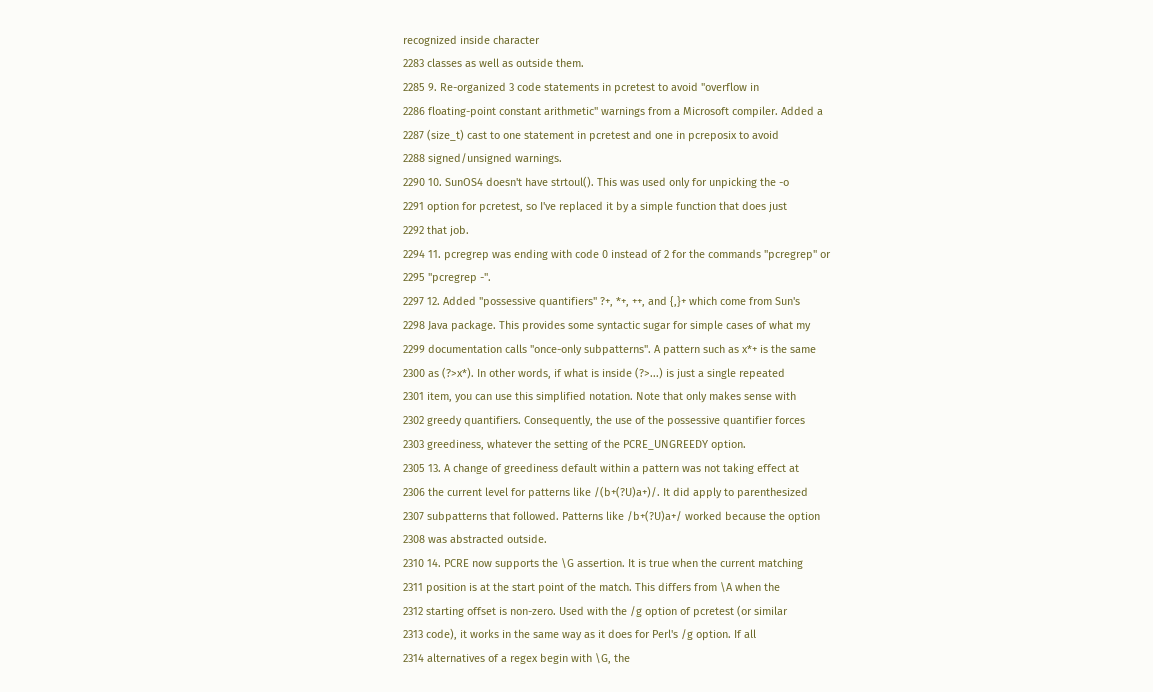recognized inside character
2283 classes as well as outside them.
2285 9. Re-organized 3 code statements in pcretest to avoid "overflow in
2286 floating-point constant arithmetic" warnings from a Microsoft compiler. Added a
2287 (size_t) cast to one statement in pcretest and one in pcreposix to avoid
2288 signed/unsigned warnings.
2290 10. SunOS4 doesn't have strtoul(). This was used only for unpicking the -o
2291 option for pcretest, so I've replaced it by a simple function that does just
2292 that job.
2294 11. pcregrep was ending with code 0 instead of 2 for the commands "pcregrep" or
2295 "pcregrep -".
2297 12. Added "possessive quantifiers" ?+, *+, ++, and {,}+ which come from Sun's
2298 Java package. This provides some syntactic sugar for simple cases of what my
2299 documentation calls "once-only subpatterns". A pattern such as x*+ is the same
2300 as (?>x*). In other words, if what is inside (?>...) is just a single repeated
2301 item, you can use this simplified notation. Note that only makes sense with
2302 greedy quantifiers. Consequently, the use of the possessive quantifier forces
2303 greediness, whatever the setting of the PCRE_UNGREEDY option.
2305 13. A change of greediness default within a pattern was not taking effect at
2306 the current level for patterns like /(b+(?U)a+)/. It did apply to parenthesized
2307 subpatterns that followed. Patterns like /b+(?U)a+/ worked because the option
2308 was abstracted outside.
2310 14. PCRE now supports the \G assertion. It is true when the current matching
2311 position is at the start point of the match. This differs from \A when the
2312 starting offset is non-zero. Used with the /g option of pcretest (or similar
2313 code), it works in the same way as it does for Perl's /g option. If all
2314 alternatives of a regex begin with \G, the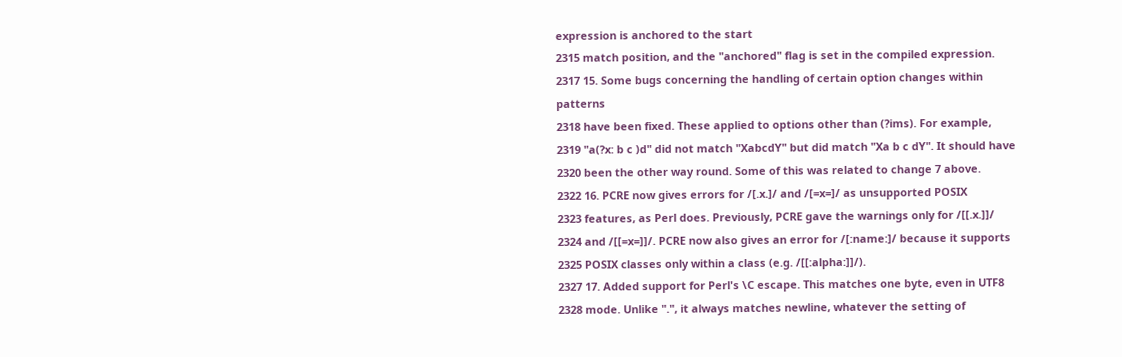expression is anchored to the start
2315 match position, and the "anchored" flag is set in the compiled expression.
2317 15. Some bugs concerning the handling of certain option changes within patterns
2318 have been fixed. These applied to options other than (?ims). For example,
2319 "a(?x: b c )d" did not match "XabcdY" but did match "Xa b c dY". It should have
2320 been the other way round. Some of this was related to change 7 above.
2322 16. PCRE now gives errors for /[.x.]/ and /[=x=]/ as unsupported POSIX
2323 features, as Perl does. Previously, PCRE gave the warnings only for /[[.x.]]/
2324 and /[[=x=]]/. PCRE now also gives an error for /[:name:]/ because it supports
2325 POSIX classes only within a class (e.g. /[[:alpha:]]/).
2327 17. Added support for Perl's \C escape. This matches one byte, even in UTF8
2328 mode. Unlike ".", it always matches newline, whatever the setting of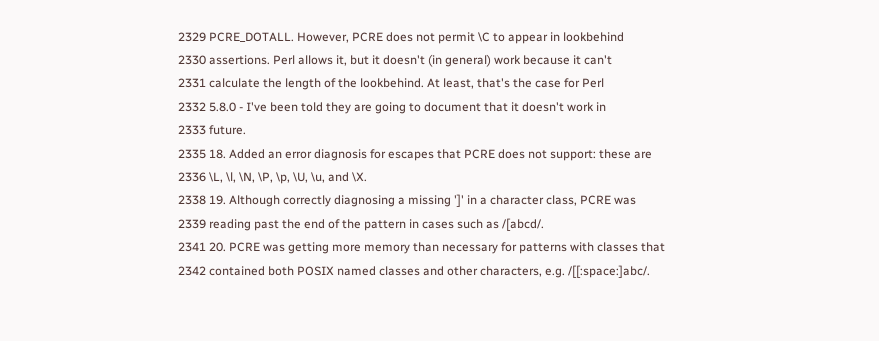2329 PCRE_DOTALL. However, PCRE does not permit \C to appear in lookbehind
2330 assertions. Perl allows it, but it doesn't (in general) work because it can't
2331 calculate the length of the lookbehind. At least, that's the case for Perl
2332 5.8.0 - I've been told they are going to document that it doesn't work in
2333 future.
2335 18. Added an error diagnosis for escapes that PCRE does not support: these are
2336 \L, \l, \N, \P, \p, \U, \u, and \X.
2338 19. Although correctly diagnosing a missing ']' in a character class, PCRE was
2339 reading past the end of the pattern in cases such as /[abcd/.
2341 20. PCRE was getting more memory than necessary for patterns with classes that
2342 contained both POSIX named classes and other characters, e.g. /[[:space:]abc/.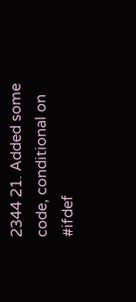2344 21. Added some code, conditional on #ifdef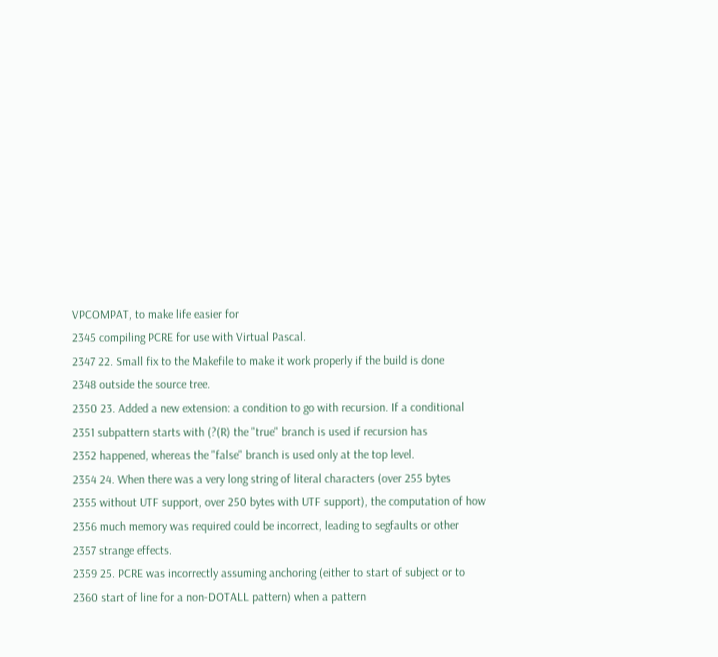VPCOMPAT, to make life easier for
2345 compiling PCRE for use with Virtual Pascal.
2347 22. Small fix to the Makefile to make it work properly if the build is done
2348 outside the source tree.
2350 23. Added a new extension: a condition to go with recursion. If a conditional
2351 subpattern starts with (?(R) the "true" branch is used if recursion has
2352 happened, whereas the "false" branch is used only at the top level.
2354 24. When there was a very long string of literal characters (over 255 bytes
2355 without UTF support, over 250 bytes with UTF support), the computation of how
2356 much memory was required could be incorrect, leading to segfaults or other
2357 strange effects.
2359 25. PCRE was incorrectly assuming anchoring (either to start of subject or to
2360 start of line for a non-DOTALL pattern) when a pattern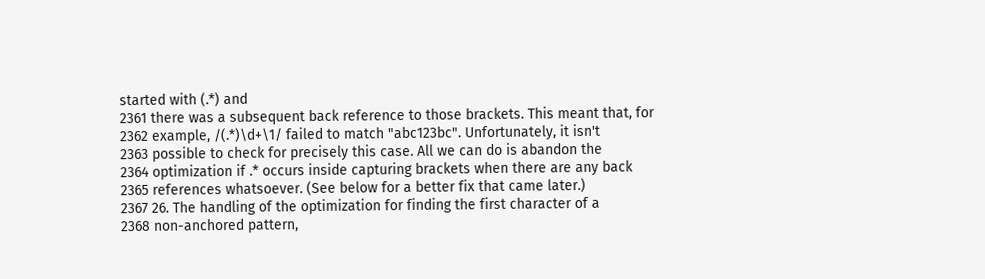started with (.*) and
2361 there was a subsequent back reference to those brackets. This meant that, for
2362 example, /(.*)\d+\1/ failed to match "abc123bc". Unfortunately, it isn't
2363 possible to check for precisely this case. All we can do is abandon the
2364 optimization if .* occurs inside capturing brackets when there are any back
2365 references whatsoever. (See below for a better fix that came later.)
2367 26. The handling of the optimization for finding the first character of a
2368 non-anchored pattern,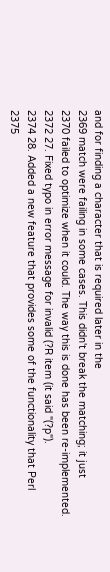and for finding a character that is required later in the
2369 match were failing in some cases. This didn't break the matching; it just
2370 failed to optimize when it could. The way this is done has been re-implemented.
2372 27. Fixed typo in error message for invalid (?R item (it said "(?p").
2374 28. Added a new feature that provides some of the functionality that Perl
2375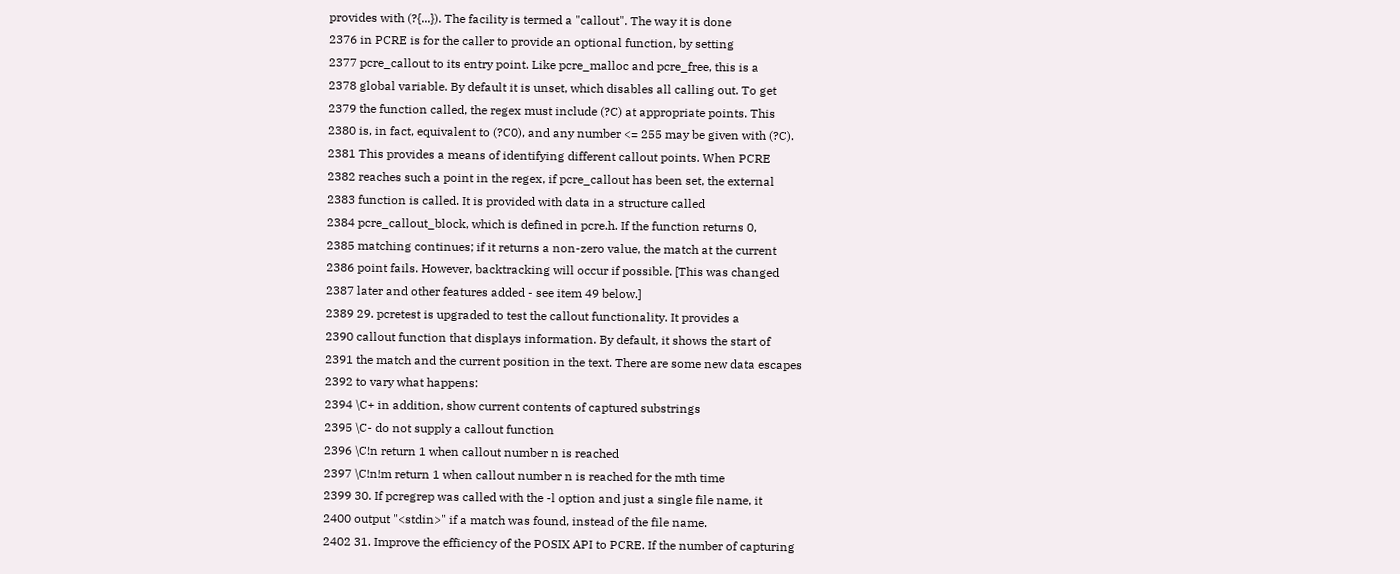provides with (?{...}). The facility is termed a "callout". The way it is done
2376 in PCRE is for the caller to provide an optional function, by setting
2377 pcre_callout to its entry point. Like pcre_malloc and pcre_free, this is a
2378 global variable. By default it is unset, which disables all calling out. To get
2379 the function called, the regex must include (?C) at appropriate points. This
2380 is, in fact, equivalent to (?C0), and any number <= 255 may be given with (?C).
2381 This provides a means of identifying different callout points. When PCRE
2382 reaches such a point in the regex, if pcre_callout has been set, the external
2383 function is called. It is provided with data in a structure called
2384 pcre_callout_block, which is defined in pcre.h. If the function returns 0,
2385 matching continues; if it returns a non-zero value, the match at the current
2386 point fails. However, backtracking will occur if possible. [This was changed
2387 later and other features added - see item 49 below.]
2389 29. pcretest is upgraded to test the callout functionality. It provides a
2390 callout function that displays information. By default, it shows the start of
2391 the match and the current position in the text. There are some new data escapes
2392 to vary what happens:
2394 \C+ in addition, show current contents of captured substrings
2395 \C- do not supply a callout function
2396 \C!n return 1 when callout number n is reached
2397 \C!n!m return 1 when callout number n is reached for the mth time
2399 30. If pcregrep was called with the -l option and just a single file name, it
2400 output "<stdin>" if a match was found, instead of the file name.
2402 31. Improve the efficiency of the POSIX API to PCRE. If the number of capturing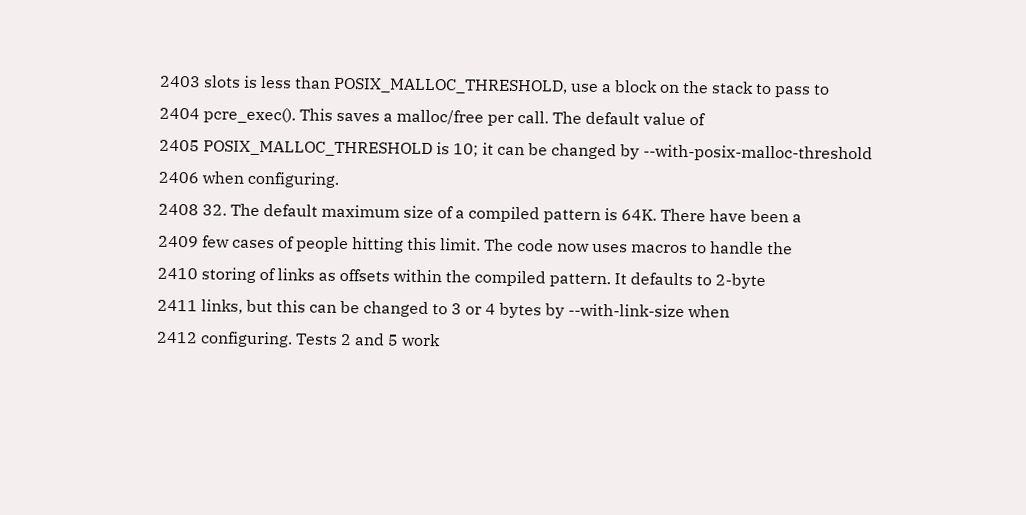2403 slots is less than POSIX_MALLOC_THRESHOLD, use a block on the stack to pass to
2404 pcre_exec(). This saves a malloc/free per call. The default value of
2405 POSIX_MALLOC_THRESHOLD is 10; it can be changed by --with-posix-malloc-threshold
2406 when configuring.
2408 32. The default maximum size of a compiled pattern is 64K. There have been a
2409 few cases of people hitting this limit. The code now uses macros to handle the
2410 storing of links as offsets within the compiled pattern. It defaults to 2-byte
2411 links, but this can be changed to 3 or 4 bytes by --with-link-size when
2412 configuring. Tests 2 and 5 work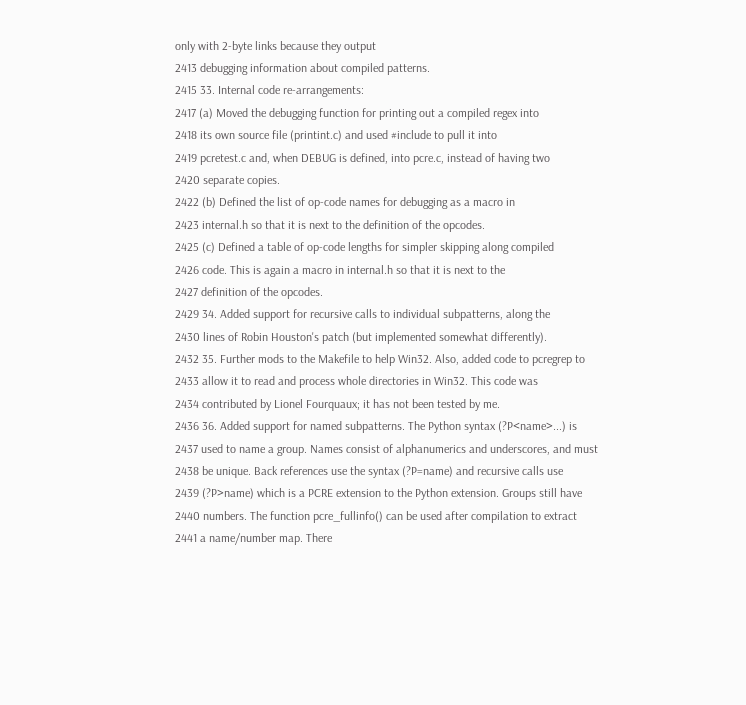only with 2-byte links because they output
2413 debugging information about compiled patterns.
2415 33. Internal code re-arrangements:
2417 (a) Moved the debugging function for printing out a compiled regex into
2418 its own source file (printint.c) and used #include to pull it into
2419 pcretest.c and, when DEBUG is defined, into pcre.c, instead of having two
2420 separate copies.
2422 (b) Defined the list of op-code names for debugging as a macro in
2423 internal.h so that it is next to the definition of the opcodes.
2425 (c) Defined a table of op-code lengths for simpler skipping along compiled
2426 code. This is again a macro in internal.h so that it is next to the
2427 definition of the opcodes.
2429 34. Added support for recursive calls to individual subpatterns, along the
2430 lines of Robin Houston's patch (but implemented somewhat differently).
2432 35. Further mods to the Makefile to help Win32. Also, added code to pcregrep to
2433 allow it to read and process whole directories in Win32. This code was
2434 contributed by Lionel Fourquaux; it has not been tested by me.
2436 36. Added support for named subpatterns. The Python syntax (?P<name>...) is
2437 used to name a group. Names consist of alphanumerics and underscores, and must
2438 be unique. Back references use the syntax (?P=name) and recursive calls use
2439 (?P>name) which is a PCRE extension to the Python extension. Groups still have
2440 numbers. The function pcre_fullinfo() can be used after compilation to extract
2441 a name/number map. There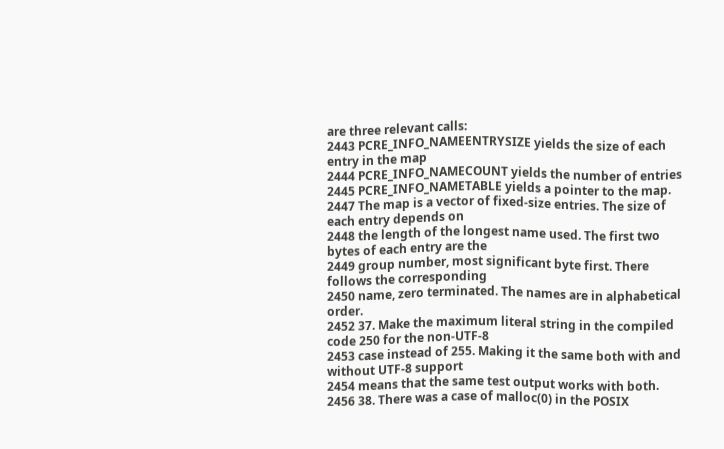are three relevant calls:
2443 PCRE_INFO_NAMEENTRYSIZE yields the size of each entry in the map
2444 PCRE_INFO_NAMECOUNT yields the number of entries
2445 PCRE_INFO_NAMETABLE yields a pointer to the map.
2447 The map is a vector of fixed-size entries. The size of each entry depends on
2448 the length of the longest name used. The first two bytes of each entry are the
2449 group number, most significant byte first. There follows the corresponding
2450 name, zero terminated. The names are in alphabetical order.
2452 37. Make the maximum literal string in the compiled code 250 for the non-UTF-8
2453 case instead of 255. Making it the same both with and without UTF-8 support
2454 means that the same test output works with both.
2456 38. There was a case of malloc(0) in the POSIX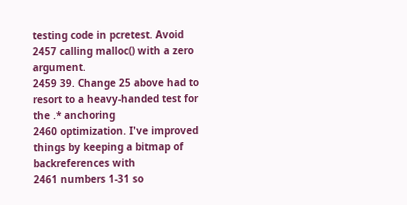testing code in pcretest. Avoid
2457 calling malloc() with a zero argument.
2459 39. Change 25 above had to resort to a heavy-handed test for the .* anchoring
2460 optimization. I've improved things by keeping a bitmap of backreferences with
2461 numbers 1-31 so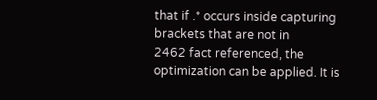that if .* occurs inside capturing brackets that are not in
2462 fact referenced, the optimization can be applied. It is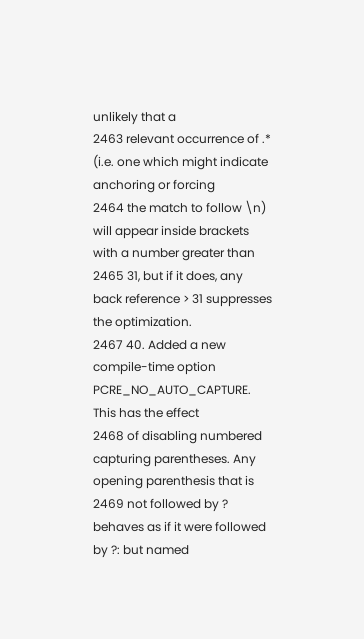unlikely that a
2463 relevant occurrence of .* (i.e. one which might indicate anchoring or forcing
2464 the match to follow \n) will appear inside brackets with a number greater than
2465 31, but if it does, any back reference > 31 suppresses the optimization.
2467 40. Added a new compile-time option PCRE_NO_AUTO_CAPTURE. This has the effect
2468 of disabling numbered capturing parentheses. Any opening parenthesis that is
2469 not followed by ? behaves as if it were followed by ?: but named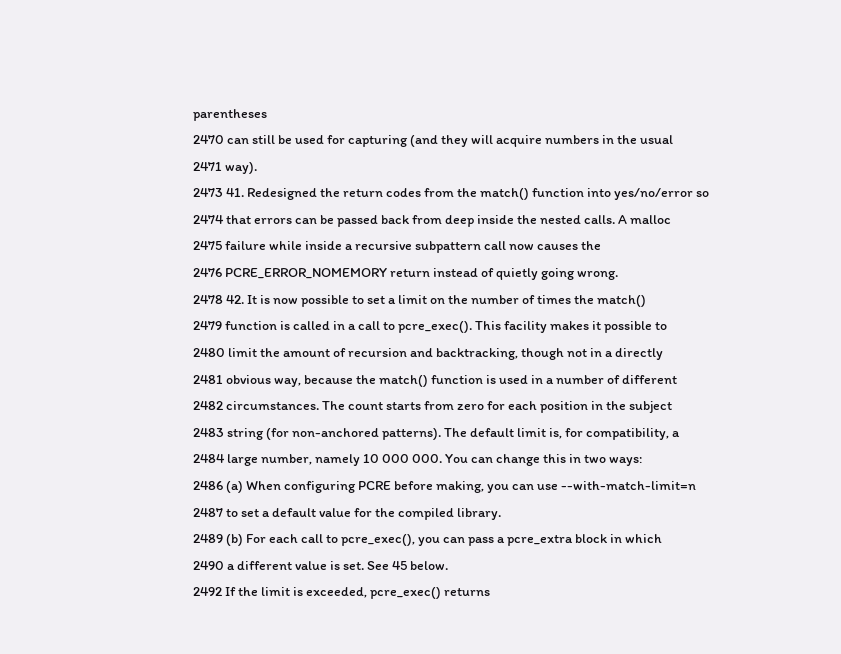parentheses
2470 can still be used for capturing (and they will acquire numbers in the usual
2471 way).
2473 41. Redesigned the return codes from the match() function into yes/no/error so
2474 that errors can be passed back from deep inside the nested calls. A malloc
2475 failure while inside a recursive subpattern call now causes the
2476 PCRE_ERROR_NOMEMORY return instead of quietly going wrong.
2478 42. It is now possible to set a limit on the number of times the match()
2479 function is called in a call to pcre_exec(). This facility makes it possible to
2480 limit the amount of recursion and backtracking, though not in a directly
2481 obvious way, because the match() function is used in a number of different
2482 circumstances. The count starts from zero for each position in the subject
2483 string (for non-anchored patterns). The default limit is, for compatibility, a
2484 large number, namely 10 000 000. You can change this in two ways:
2486 (a) When configuring PCRE before making, you can use --with-match-limit=n
2487 to set a default value for the compiled library.
2489 (b) For each call to pcre_exec(), you can pass a pcre_extra block in which
2490 a different value is set. See 45 below.
2492 If the limit is exceeded, pcre_exec() returns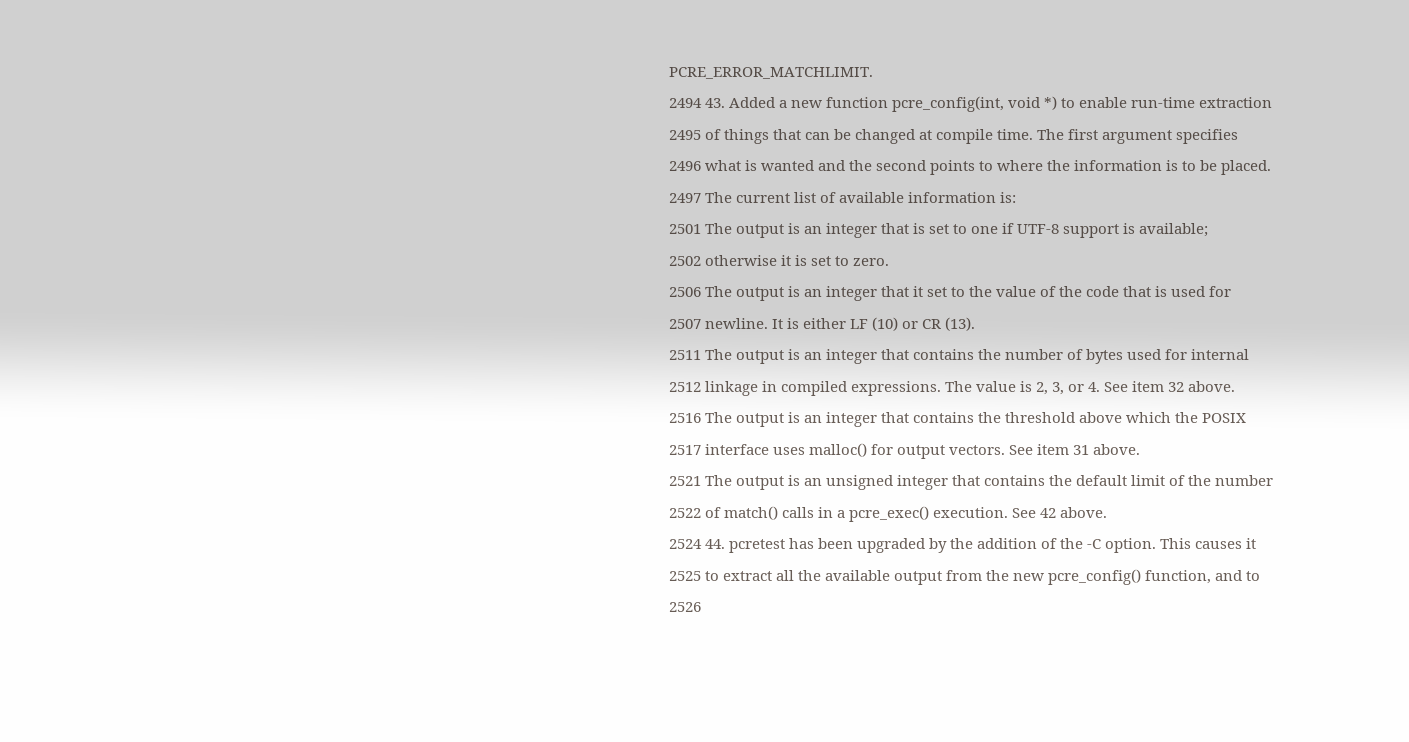PCRE_ERROR_MATCHLIMIT.
2494 43. Added a new function pcre_config(int, void *) to enable run-time extraction
2495 of things that can be changed at compile time. The first argument specifies
2496 what is wanted and the second points to where the information is to be placed.
2497 The current list of available information is:
2501 The output is an integer that is set to one if UTF-8 support is available;
2502 otherwise it is set to zero.
2506 The output is an integer that it set to the value of the code that is used for
2507 newline. It is either LF (10) or CR (13).
2511 The output is an integer that contains the number of bytes used for internal
2512 linkage in compiled expressions. The value is 2, 3, or 4. See item 32 above.
2516 The output is an integer that contains the threshold above which the POSIX
2517 interface uses malloc() for output vectors. See item 31 above.
2521 The output is an unsigned integer that contains the default limit of the number
2522 of match() calls in a pcre_exec() execution. See 42 above.
2524 44. pcretest has been upgraded by the addition of the -C option. This causes it
2525 to extract all the available output from the new pcre_config() function, and to
2526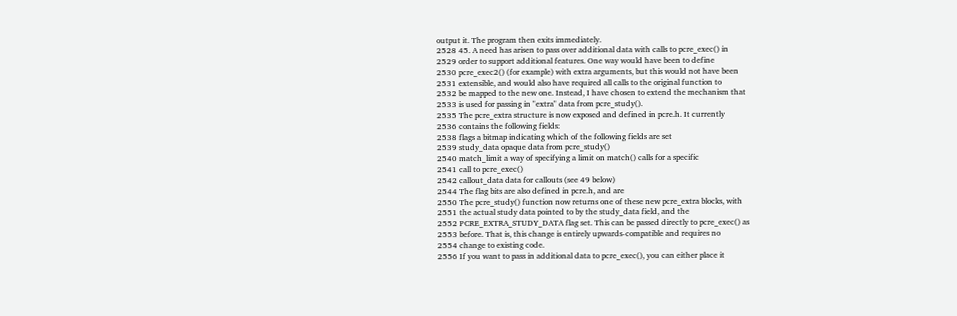output it. The program then exits immediately.
2528 45. A need has arisen to pass over additional data with calls to pcre_exec() in
2529 order to support additional features. One way would have been to define
2530 pcre_exec2() (for example) with extra arguments, but this would not have been
2531 extensible, and would also have required all calls to the original function to
2532 be mapped to the new one. Instead, I have chosen to extend the mechanism that
2533 is used for passing in "extra" data from pcre_study().
2535 The pcre_extra structure is now exposed and defined in pcre.h. It currently
2536 contains the following fields:
2538 flags a bitmap indicating which of the following fields are set
2539 study_data opaque data from pcre_study()
2540 match_limit a way of specifying a limit on match() calls for a specific
2541 call to pcre_exec()
2542 callout_data data for callouts (see 49 below)
2544 The flag bits are also defined in pcre.h, and are
2550 The pcre_study() function now returns one of these new pcre_extra blocks, with
2551 the actual study data pointed to by the study_data field, and the
2552 PCRE_EXTRA_STUDY_DATA flag set. This can be passed directly to pcre_exec() as
2553 before. That is, this change is entirely upwards-compatible and requires no
2554 change to existing code.
2556 If you want to pass in additional data to pcre_exec(), you can either place it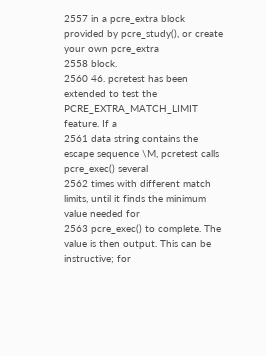2557 in a pcre_extra block provided by pcre_study(), or create your own pcre_extra
2558 block.
2560 46. pcretest has been extended to test the PCRE_EXTRA_MATCH_LIMIT feature. If a
2561 data string contains the escape sequence \M, pcretest calls pcre_exec() several
2562 times with different match limits, until it finds the minimum value needed for
2563 pcre_exec() to complete. The value is then output. This can be instructive; for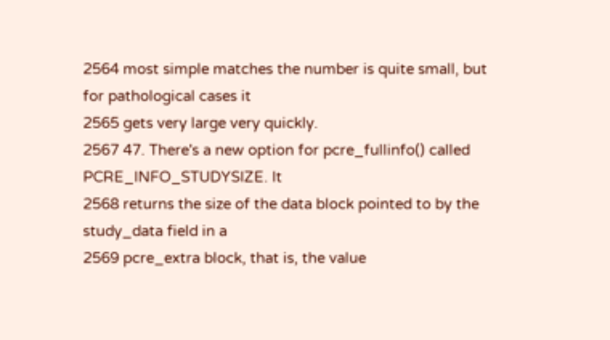2564 most simple matches the number is quite small, but for pathological cases it
2565 gets very large very quickly.
2567 47. There's a new option for pcre_fullinfo() called PCRE_INFO_STUDYSIZE. It
2568 returns the size of the data block pointed to by the study_data field in a
2569 pcre_extra block, that is, the value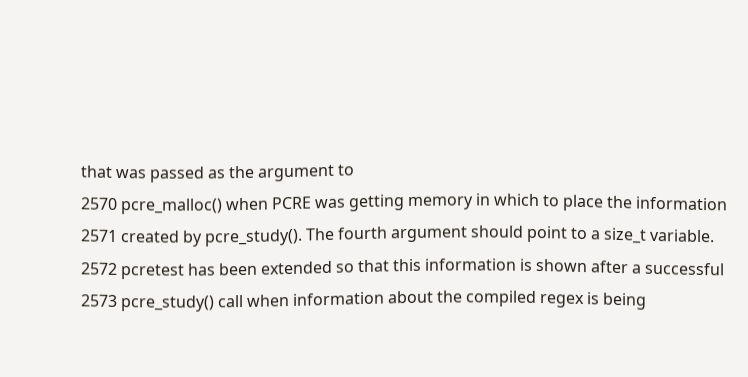that was passed as the argument to
2570 pcre_malloc() when PCRE was getting memory in which to place the information
2571 created by pcre_study(). The fourth argument should point to a size_t variable.
2572 pcretest has been extended so that this information is shown after a successful
2573 pcre_study() call when information about the compiled regex is being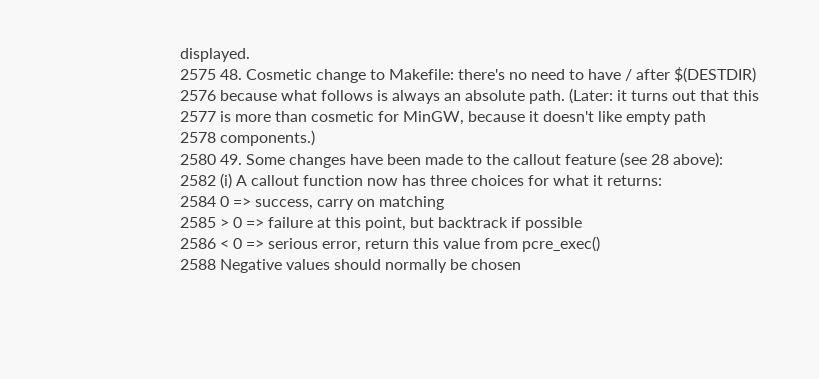displayed.
2575 48. Cosmetic change to Makefile: there's no need to have / after $(DESTDIR)
2576 because what follows is always an absolute path. (Later: it turns out that this
2577 is more than cosmetic for MinGW, because it doesn't like empty path
2578 components.)
2580 49. Some changes have been made to the callout feature (see 28 above):
2582 (i) A callout function now has three choices for what it returns:
2584 0 => success, carry on matching
2585 > 0 => failure at this point, but backtrack if possible
2586 < 0 => serious error, return this value from pcre_exec()
2588 Negative values should normally be chosen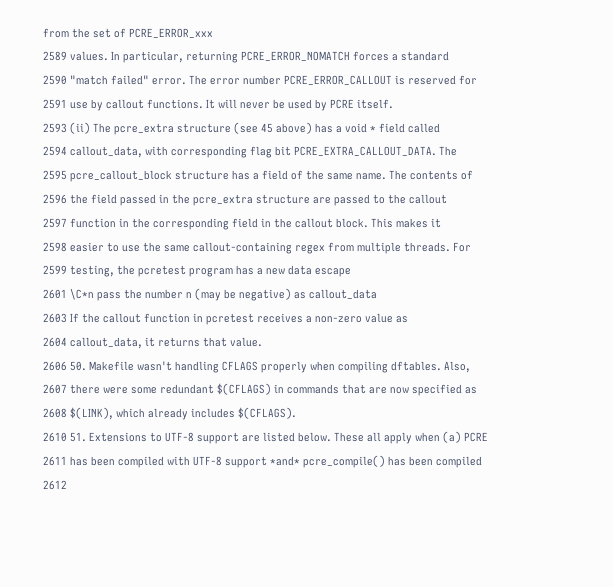from the set of PCRE_ERROR_xxx
2589 values. In particular, returning PCRE_ERROR_NOMATCH forces a standard
2590 "match failed" error. The error number PCRE_ERROR_CALLOUT is reserved for
2591 use by callout functions. It will never be used by PCRE itself.
2593 (ii) The pcre_extra structure (see 45 above) has a void * field called
2594 callout_data, with corresponding flag bit PCRE_EXTRA_CALLOUT_DATA. The
2595 pcre_callout_block structure has a field of the same name. The contents of
2596 the field passed in the pcre_extra structure are passed to the callout
2597 function in the corresponding field in the callout block. This makes it
2598 easier to use the same callout-containing regex from multiple threads. For
2599 testing, the pcretest program has a new data escape
2601 \C*n pass the number n (may be negative) as callout_data
2603 If the callout function in pcretest receives a non-zero value as
2604 callout_data, it returns that value.
2606 50. Makefile wasn't handling CFLAGS properly when compiling dftables. Also,
2607 there were some redundant $(CFLAGS) in commands that are now specified as
2608 $(LINK), which already includes $(CFLAGS).
2610 51. Extensions to UTF-8 support are listed below. These all apply when (a) PCRE
2611 has been compiled with UTF-8 support *and* pcre_compile() has been compiled
2612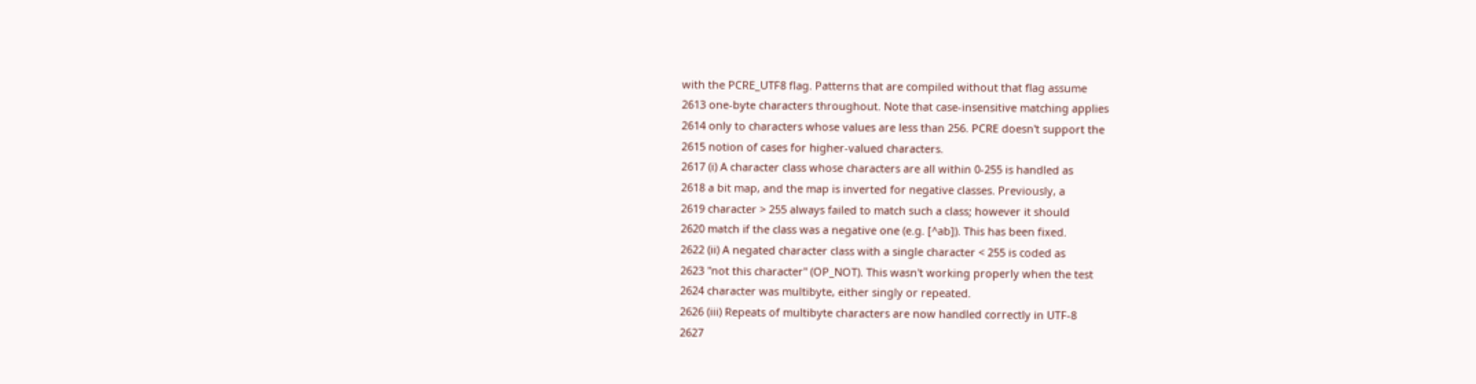with the PCRE_UTF8 flag. Patterns that are compiled without that flag assume
2613 one-byte characters throughout. Note that case-insensitive matching applies
2614 only to characters whose values are less than 256. PCRE doesn't support the
2615 notion of cases for higher-valued characters.
2617 (i) A character class whose characters are all within 0-255 is handled as
2618 a bit map, and the map is inverted for negative classes. Previously, a
2619 character > 255 always failed to match such a class; however it should
2620 match if the class was a negative one (e.g. [^ab]). This has been fixed.
2622 (ii) A negated character class with a single character < 255 is coded as
2623 "not this character" (OP_NOT). This wasn't working properly when the test
2624 character was multibyte, either singly or repeated.
2626 (iii) Repeats of multibyte characters are now handled correctly in UTF-8
2627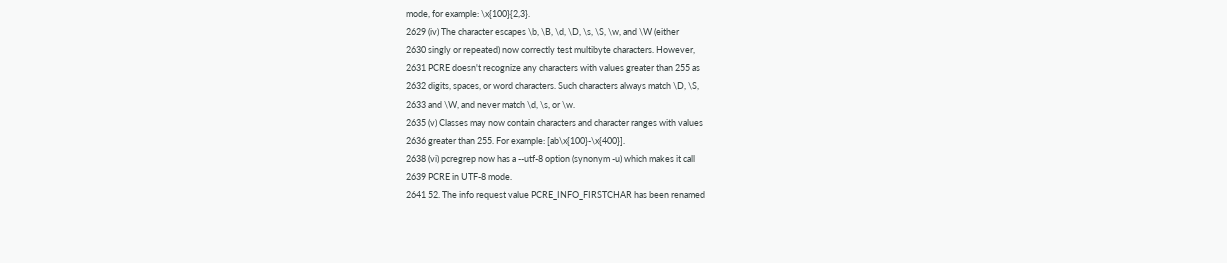mode, for example: \x{100}{2,3}.
2629 (iv) The character escapes \b, \B, \d, \D, \s, \S, \w, and \W (either
2630 singly or repeated) now correctly test multibyte characters. However,
2631 PCRE doesn't recognize any characters with values greater than 255 as
2632 digits, spaces, or word characters. Such characters always match \D, \S,
2633 and \W, and never match \d, \s, or \w.
2635 (v) Classes may now contain characters and character ranges with values
2636 greater than 255. For example: [ab\x{100}-\x{400}].
2638 (vi) pcregrep now has a --utf-8 option (synonym -u) which makes it call
2639 PCRE in UTF-8 mode.
2641 52. The info request value PCRE_INFO_FIRSTCHAR has been renamed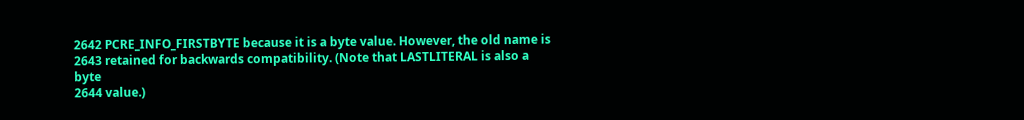2642 PCRE_INFO_FIRSTBYTE because it is a byte value. However, the old name is
2643 retained for backwards compatibility. (Note that LASTLITERAL is also a byte
2644 value.)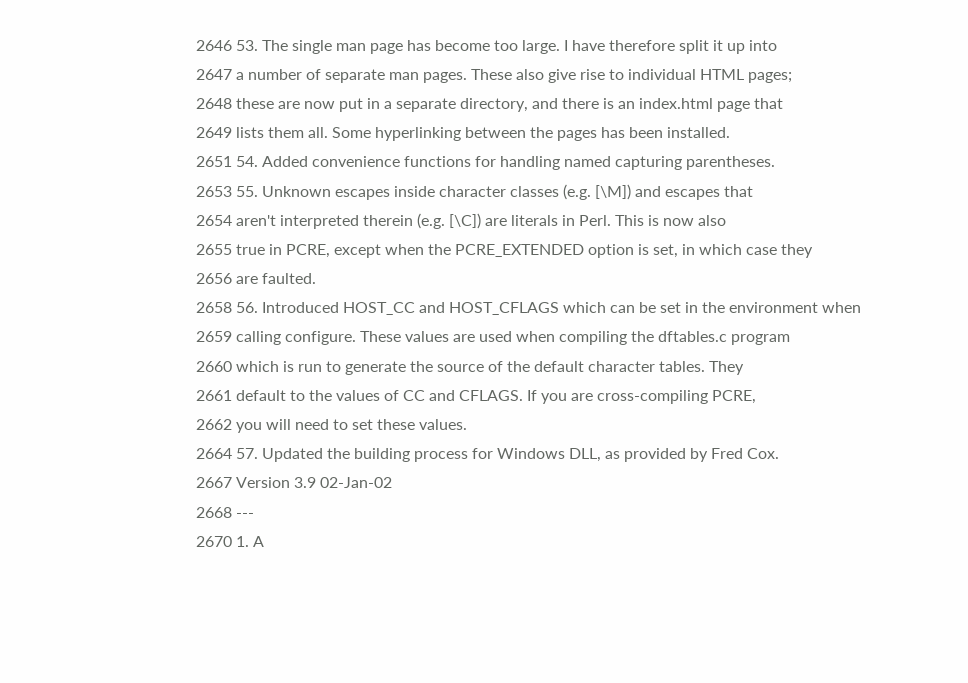2646 53. The single man page has become too large. I have therefore split it up into
2647 a number of separate man pages. These also give rise to individual HTML pages;
2648 these are now put in a separate directory, and there is an index.html page that
2649 lists them all. Some hyperlinking between the pages has been installed.
2651 54. Added convenience functions for handling named capturing parentheses.
2653 55. Unknown escapes inside character classes (e.g. [\M]) and escapes that
2654 aren't interpreted therein (e.g. [\C]) are literals in Perl. This is now also
2655 true in PCRE, except when the PCRE_EXTENDED option is set, in which case they
2656 are faulted.
2658 56. Introduced HOST_CC and HOST_CFLAGS which can be set in the environment when
2659 calling configure. These values are used when compiling the dftables.c program
2660 which is run to generate the source of the default character tables. They
2661 default to the values of CC and CFLAGS. If you are cross-compiling PCRE,
2662 you will need to set these values.
2664 57. Updated the building process for Windows DLL, as provided by Fred Cox.
2667 Version 3.9 02-Jan-02
2668 ---
2670 1. A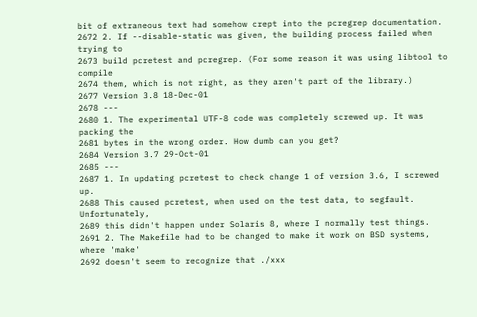bit of extraneous text had somehow crept into the pcregrep documentation.
2672 2. If --disable-static was given, the building process failed when trying to
2673 build pcretest and pcregrep. (For some reason it was using libtool to compile
2674 them, which is not right, as they aren't part of the library.)
2677 Version 3.8 18-Dec-01
2678 ---
2680 1. The experimental UTF-8 code was completely screwed up. It was packing the
2681 bytes in the wrong order. How dumb can you get?
2684 Version 3.7 29-Oct-01
2685 ---
2687 1. In updating pcretest to check change 1 of version 3.6, I screwed up.
2688 This caused pcretest, when used on the test data, to segfault. Unfortunately,
2689 this didn't happen under Solaris 8, where I normally test things.
2691 2. The Makefile had to be changed to make it work on BSD systems, where 'make'
2692 doesn't seem to recognize that ./xxx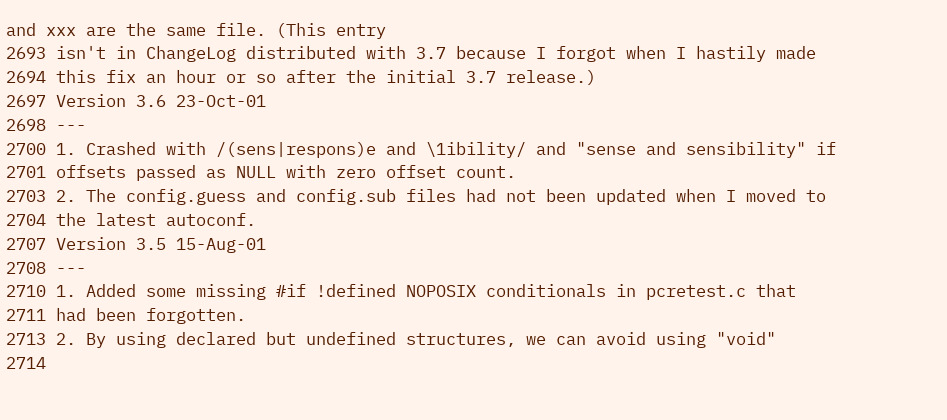and xxx are the same file. (This entry
2693 isn't in ChangeLog distributed with 3.7 because I forgot when I hastily made
2694 this fix an hour or so after the initial 3.7 release.)
2697 Version 3.6 23-Oct-01
2698 ---
2700 1. Crashed with /(sens|respons)e and \1ibility/ and "sense and sensibility" if
2701 offsets passed as NULL with zero offset count.
2703 2. The config.guess and config.sub files had not been updated when I moved to
2704 the latest autoconf.
2707 Version 3.5 15-Aug-01
2708 ---
2710 1. Added some missing #if !defined NOPOSIX conditionals in pcretest.c that
2711 had been forgotten.
2713 2. By using declared but undefined structures, we can avoid using "void"
2714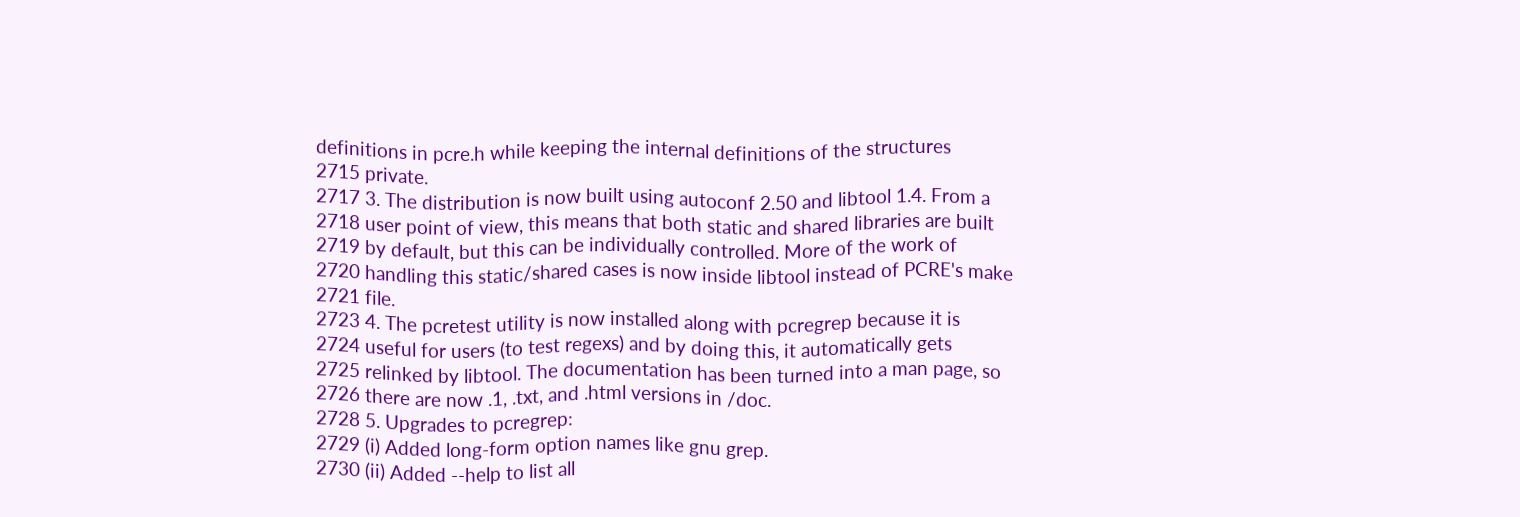definitions in pcre.h while keeping the internal definitions of the structures
2715 private.
2717 3. The distribution is now built using autoconf 2.50 and libtool 1.4. From a
2718 user point of view, this means that both static and shared libraries are built
2719 by default, but this can be individually controlled. More of the work of
2720 handling this static/shared cases is now inside libtool instead of PCRE's make
2721 file.
2723 4. The pcretest utility is now installed along with pcregrep because it is
2724 useful for users (to test regexs) and by doing this, it automatically gets
2725 relinked by libtool. The documentation has been turned into a man page, so
2726 there are now .1, .txt, and .html versions in /doc.
2728 5. Upgrades to pcregrep:
2729 (i) Added long-form option names like gnu grep.
2730 (ii) Added --help to list all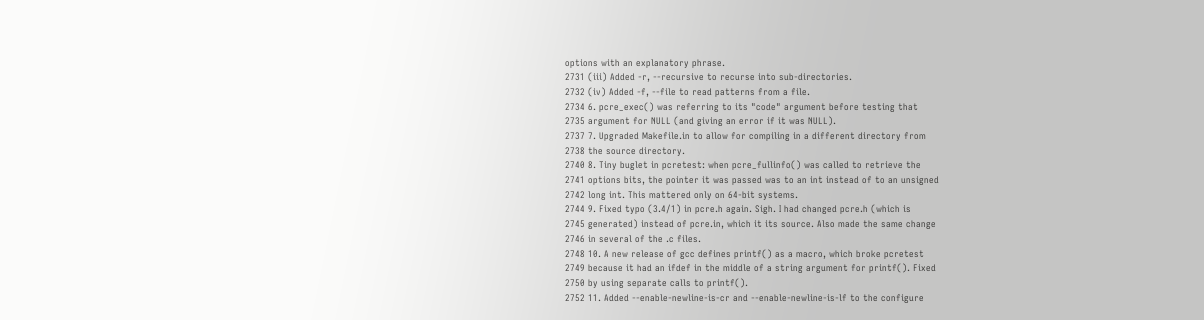options with an explanatory phrase.
2731 (iii) Added -r, --recursive to recurse into sub-directories.
2732 (iv) Added -f, --file to read patterns from a file.
2734 6. pcre_exec() was referring to its "code" argument before testing that
2735 argument for NULL (and giving an error if it was NULL).
2737 7. Upgraded Makefile.in to allow for compiling in a different directory from
2738 the source directory.
2740 8. Tiny buglet in pcretest: when pcre_fullinfo() was called to retrieve the
2741 options bits, the pointer it was passed was to an int instead of to an unsigned
2742 long int. This mattered only on 64-bit systems.
2744 9. Fixed typo (3.4/1) in pcre.h again. Sigh. I had changed pcre.h (which is
2745 generated) instead of pcre.in, which it its source. Also made the same change
2746 in several of the .c files.
2748 10. A new release of gcc defines printf() as a macro, which broke pcretest
2749 because it had an ifdef in the middle of a string argument for printf(). Fixed
2750 by using separate calls to printf().
2752 11. Added --enable-newline-is-cr and --enable-newline-is-lf to the configure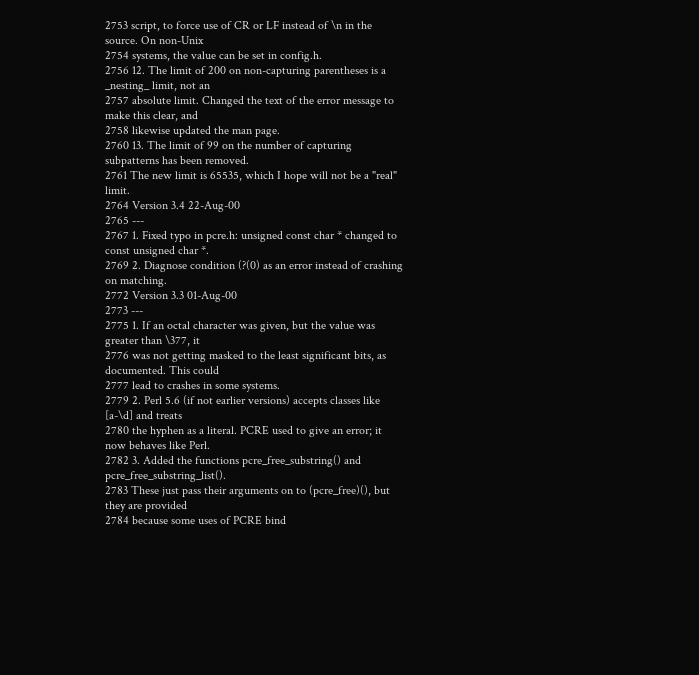2753 script, to force use of CR or LF instead of \n in the source. On non-Unix
2754 systems, the value can be set in config.h.
2756 12. The limit of 200 on non-capturing parentheses is a _nesting_ limit, not an
2757 absolute limit. Changed the text of the error message to make this clear, and
2758 likewise updated the man page.
2760 13. The limit of 99 on the number of capturing subpatterns has been removed.
2761 The new limit is 65535, which I hope will not be a "real" limit.
2764 Version 3.4 22-Aug-00
2765 ---
2767 1. Fixed typo in pcre.h: unsigned const char * changed to const unsigned char *.
2769 2. Diagnose condition (?(0) as an error instead of crashing on matching.
2772 Version 3.3 01-Aug-00
2773 ---
2775 1. If an octal character was given, but the value was greater than \377, it
2776 was not getting masked to the least significant bits, as documented. This could
2777 lead to crashes in some systems.
2779 2. Perl 5.6 (if not earlier versions) accepts classes like [a-\d] and treats
2780 the hyphen as a literal. PCRE used to give an error; it now behaves like Perl.
2782 3. Added the functions pcre_free_substring() and pcre_free_substring_list().
2783 These just pass their arguments on to (pcre_free)(), but they are provided
2784 because some uses of PCRE bind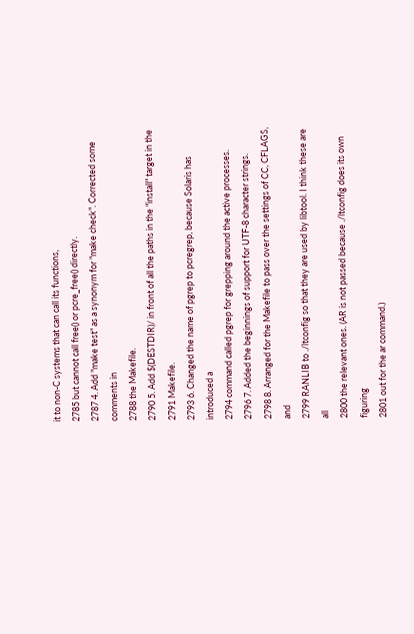it to non-C systems that can call its functions,
2785 but cannot call free() or pcre_free() directly.
2787 4. Add "make test" as a synonym for "make check". Corrected some comments in
2788 the Makefile.
2790 5. Add $(DESTDIR)/ in front of all the paths in the "install" target in the
2791 Makefile.
2793 6. Changed the name of pgrep to pcregrep, because Solaris has introduced a
2794 command called pgrep for grepping around the active processes.
2796 7. Added the beginnings of support for UTF-8 character strings.
2798 8. Arranged for the Makefile to pass over the settings of CC, CFLAGS, and
2799 RANLIB to ./ltconfig so that they are used by libtool. I think these are all
2800 the relevant ones. (AR is not passed because ./ltconfig does its own figuring
2801 out for the ar command.)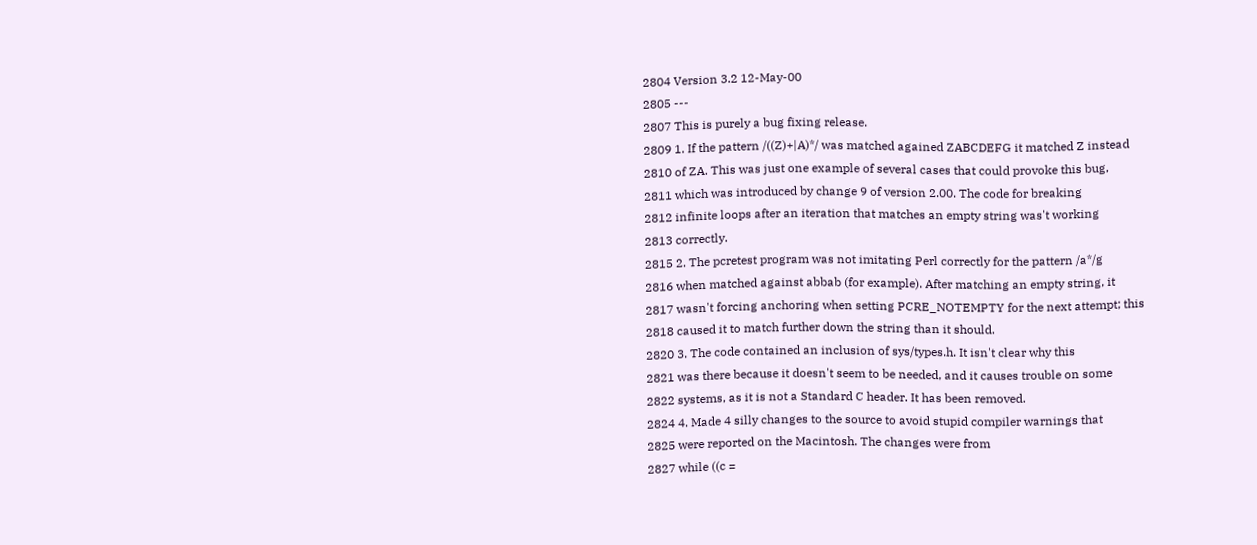2804 Version 3.2 12-May-00
2805 ---
2807 This is purely a bug fixing release.
2809 1. If the pattern /((Z)+|A)*/ was matched agained ZABCDEFG it matched Z instead
2810 of ZA. This was just one example of several cases that could provoke this bug,
2811 which was introduced by change 9 of version 2.00. The code for breaking
2812 infinite loops after an iteration that matches an empty string was't working
2813 correctly.
2815 2. The pcretest program was not imitating Perl correctly for the pattern /a*/g
2816 when matched against abbab (for example). After matching an empty string, it
2817 wasn't forcing anchoring when setting PCRE_NOTEMPTY for the next attempt; this
2818 caused it to match further down the string than it should.
2820 3. The code contained an inclusion of sys/types.h. It isn't clear why this
2821 was there because it doesn't seem to be needed, and it causes trouble on some
2822 systems, as it is not a Standard C header. It has been removed.
2824 4. Made 4 silly changes to the source to avoid stupid compiler warnings that
2825 were reported on the Macintosh. The changes were from
2827 while ((c =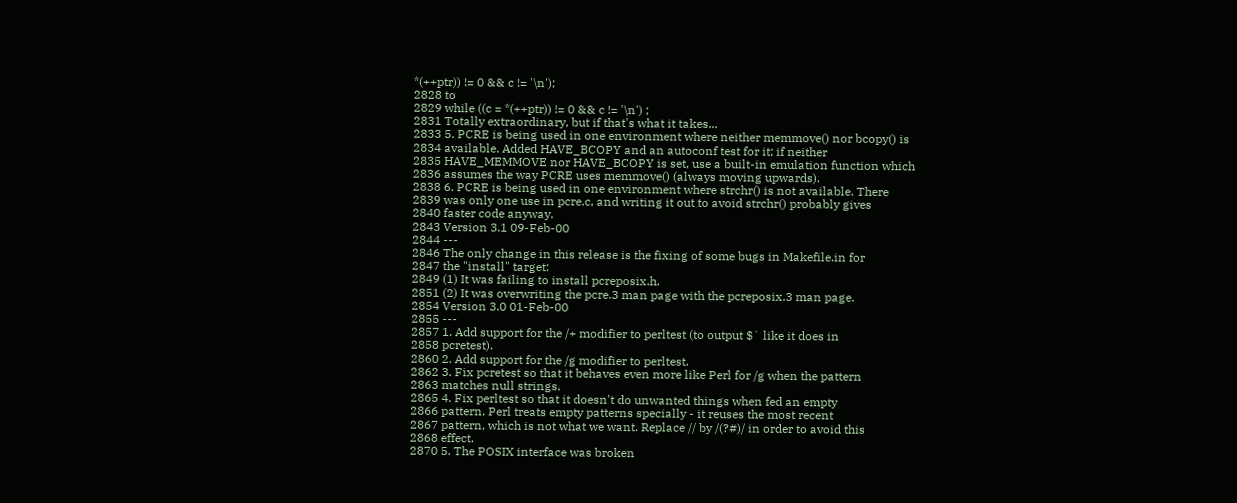*(++ptr)) != 0 && c != '\n');
2828 to
2829 while ((c = *(++ptr)) != 0 && c != '\n') ;
2831 Totally extraordinary, but if that's what it takes...
2833 5. PCRE is being used in one environment where neither memmove() nor bcopy() is
2834 available. Added HAVE_BCOPY and an autoconf test for it; if neither
2835 HAVE_MEMMOVE nor HAVE_BCOPY is set, use a built-in emulation function which
2836 assumes the way PCRE uses memmove() (always moving upwards).
2838 6. PCRE is being used in one environment where strchr() is not available. There
2839 was only one use in pcre.c, and writing it out to avoid strchr() probably gives
2840 faster code anyway.
2843 Version 3.1 09-Feb-00
2844 ---
2846 The only change in this release is the fixing of some bugs in Makefile.in for
2847 the "install" target:
2849 (1) It was failing to install pcreposix.h.
2851 (2) It was overwriting the pcre.3 man page with the pcreposix.3 man page.
2854 Version 3.0 01-Feb-00
2855 ---
2857 1. Add support for the /+ modifier to perltest (to output $` like it does in
2858 pcretest).
2860 2. Add support for the /g modifier to perltest.
2862 3. Fix pcretest so that it behaves even more like Perl for /g when the pattern
2863 matches null strings.
2865 4. Fix perltest so that it doesn't do unwanted things when fed an empty
2866 pattern. Perl treats empty patterns specially - it reuses the most recent
2867 pattern, which is not what we want. Replace // by /(?#)/ in order to avoid this
2868 effect.
2870 5. The POSIX interface was broken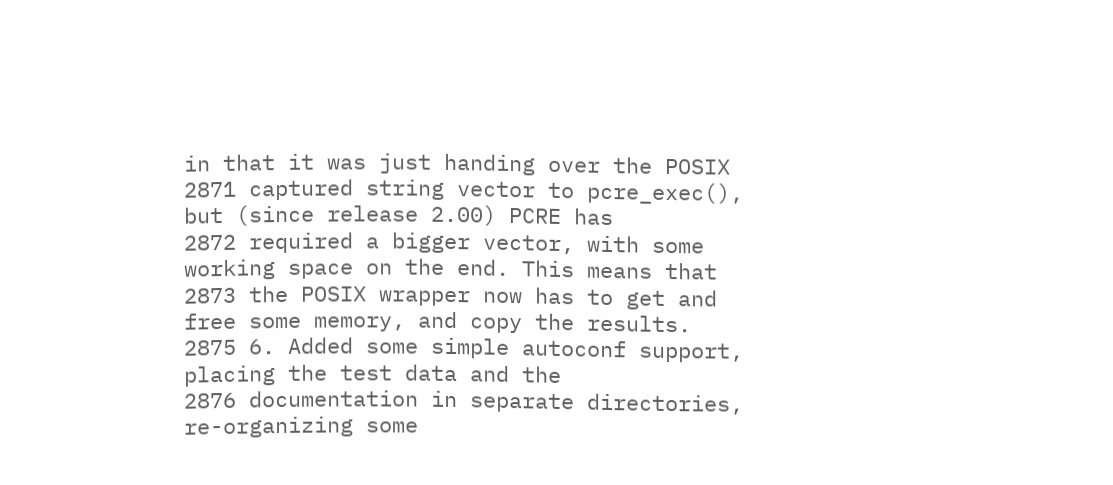in that it was just handing over the POSIX
2871 captured string vector to pcre_exec(), but (since release 2.00) PCRE has
2872 required a bigger vector, with some working space on the end. This means that
2873 the POSIX wrapper now has to get and free some memory, and copy the results.
2875 6. Added some simple autoconf support, placing the test data and the
2876 documentation in separate directories, re-organizing some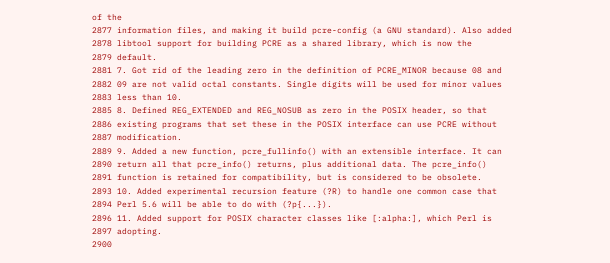of the
2877 information files, and making it build pcre-config (a GNU standard). Also added
2878 libtool support for building PCRE as a shared library, which is now the
2879 default.
2881 7. Got rid of the leading zero in the definition of PCRE_MINOR because 08 and
2882 09 are not valid octal constants. Single digits will be used for minor values
2883 less than 10.
2885 8. Defined REG_EXTENDED and REG_NOSUB as zero in the POSIX header, so that
2886 existing programs that set these in the POSIX interface can use PCRE without
2887 modification.
2889 9. Added a new function, pcre_fullinfo() with an extensible interface. It can
2890 return all that pcre_info() returns, plus additional data. The pcre_info()
2891 function is retained for compatibility, but is considered to be obsolete.
2893 10. Added experimental recursion feature (?R) to handle one common case that
2894 Perl 5.6 will be able to do with (?p{...}).
2896 11. Added support for POSIX character classes like [:alpha:], which Perl is
2897 adopting.
2900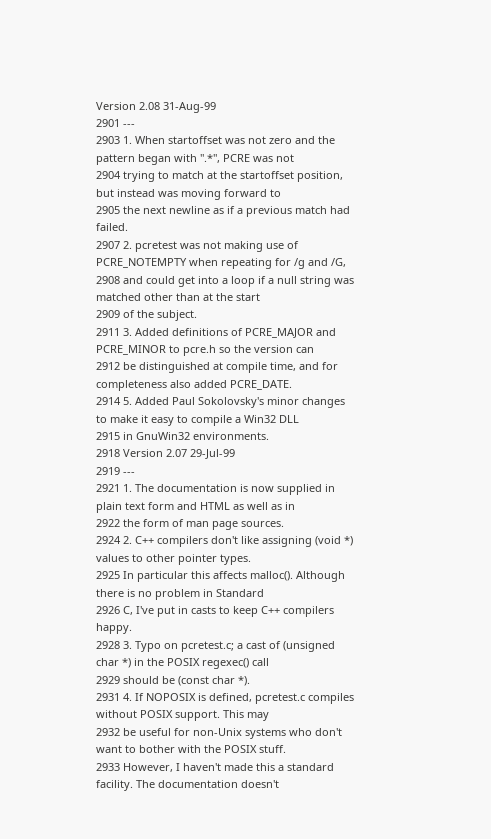Version 2.08 31-Aug-99
2901 ---
2903 1. When startoffset was not zero and the pattern began with ".*", PCRE was not
2904 trying to match at the startoffset position, but instead was moving forward to
2905 the next newline as if a previous match had failed.
2907 2. pcretest was not making use of PCRE_NOTEMPTY when repeating for /g and /G,
2908 and could get into a loop if a null string was matched other than at the start
2909 of the subject.
2911 3. Added definitions of PCRE_MAJOR and PCRE_MINOR to pcre.h so the version can
2912 be distinguished at compile time, and for completeness also added PCRE_DATE.
2914 5. Added Paul Sokolovsky's minor changes to make it easy to compile a Win32 DLL
2915 in GnuWin32 environments.
2918 Version 2.07 29-Jul-99
2919 ---
2921 1. The documentation is now supplied in plain text form and HTML as well as in
2922 the form of man page sources.
2924 2. C++ compilers don't like assigning (void *) values to other pointer types.
2925 In particular this affects malloc(). Although there is no problem in Standard
2926 C, I've put in casts to keep C++ compilers happy.
2928 3. Typo on pcretest.c; a cast of (unsigned char *) in the POSIX regexec() call
2929 should be (const char *).
2931 4. If NOPOSIX is defined, pcretest.c compiles without POSIX support. This may
2932 be useful for non-Unix systems who don't want to bother with the POSIX stuff.
2933 However, I haven't made this a standard facility. The documentation doesn't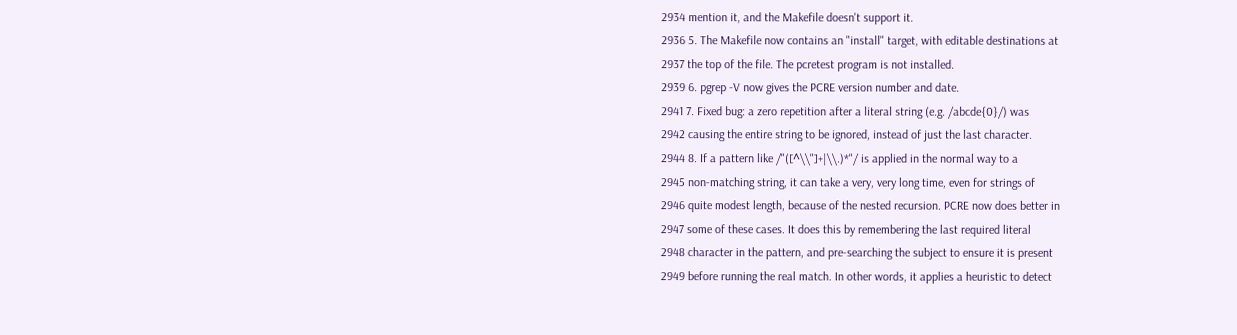2934 mention it, and the Makefile doesn't support it.
2936 5. The Makefile now contains an "install" target, with editable destinations at
2937 the top of the file. The pcretest program is not installed.
2939 6. pgrep -V now gives the PCRE version number and date.
2941 7. Fixed bug: a zero repetition after a literal string (e.g. /abcde{0}/) was
2942 causing the entire string to be ignored, instead of just the last character.
2944 8. If a pattern like /"([^\\"]+|\\.)*"/ is applied in the normal way to a
2945 non-matching string, it can take a very, very long time, even for strings of
2946 quite modest length, because of the nested recursion. PCRE now does better in
2947 some of these cases. It does this by remembering the last required literal
2948 character in the pattern, and pre-searching the subject to ensure it is present
2949 before running the real match. In other words, it applies a heuristic to detect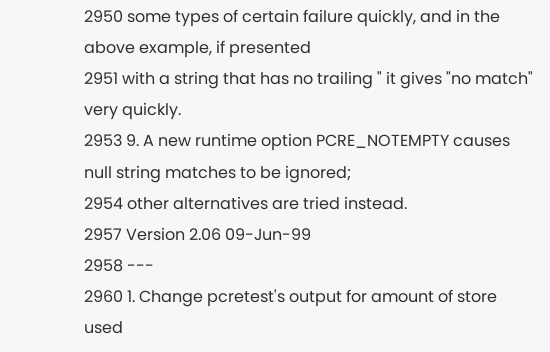2950 some types of certain failure quickly, and in the above example, if presented
2951 with a string that has no trailing " it gives "no match" very quickly.
2953 9. A new runtime option PCRE_NOTEMPTY causes null string matches to be ignored;
2954 other alternatives are tried instead.
2957 Version 2.06 09-Jun-99
2958 ---
2960 1. Change pcretest's output for amount of store used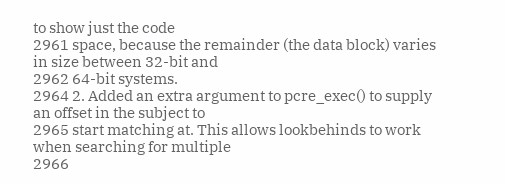to show just the code
2961 space, because the remainder (the data block) varies in size between 32-bit and
2962 64-bit systems.
2964 2. Added an extra argument to pcre_exec() to supply an offset in the subject to
2965 start matching at. This allows lookbehinds to work when searching for multiple
2966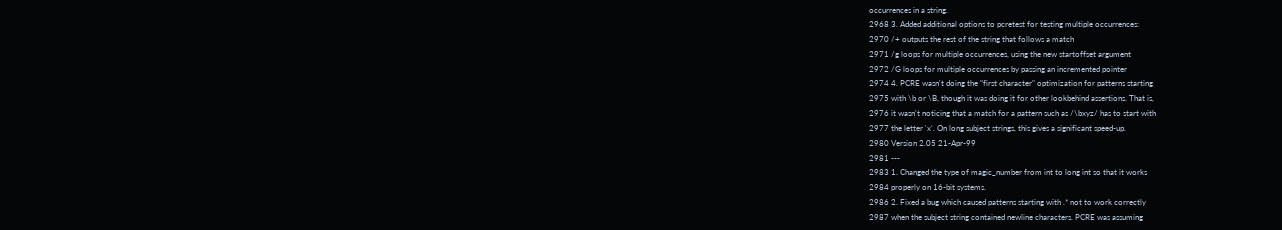occurrences in a string.
2968 3. Added additional options to pcretest for testing multiple occurrences:
2970 /+ outputs the rest of the string that follows a match
2971 /g loops for multiple occurrences, using the new startoffset argument
2972 /G loops for multiple occurrences by passing an incremented pointer
2974 4. PCRE wasn't doing the "first character" optimization for patterns starting
2975 with \b or \B, though it was doing it for other lookbehind assertions. That is,
2976 it wasn't noticing that a match for a pattern such as /\bxyz/ has to start with
2977 the letter 'x'. On long subject strings, this gives a significant speed-up.
2980 Version 2.05 21-Apr-99
2981 ---
2983 1. Changed the type of magic_number from int to long int so that it works
2984 properly on 16-bit systems.
2986 2. Fixed a bug which caused patterns starting with .* not to work correctly
2987 when the subject string contained newline characters. PCRE was assuming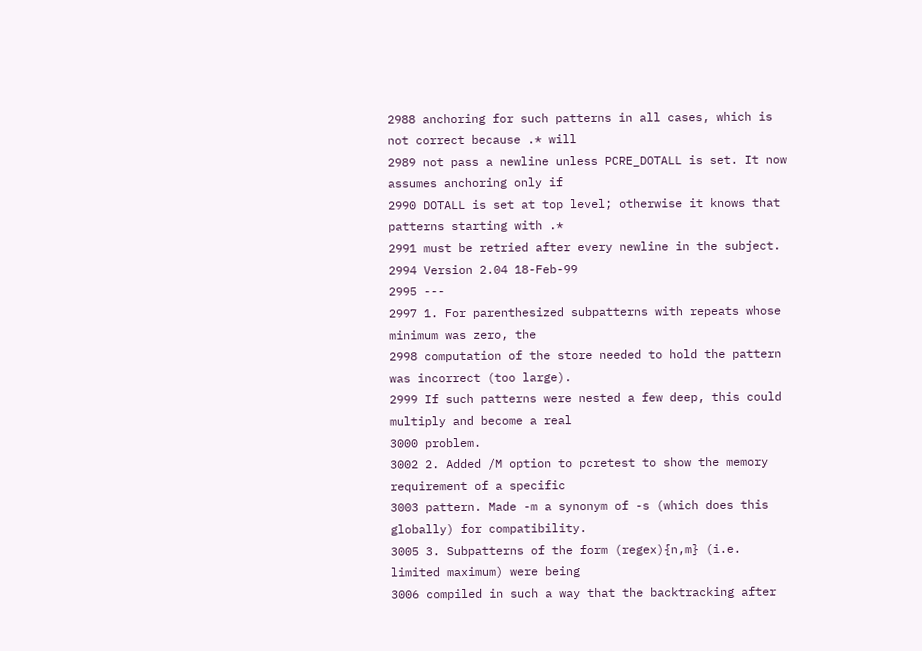2988 anchoring for such patterns in all cases, which is not correct because .* will
2989 not pass a newline unless PCRE_DOTALL is set. It now assumes anchoring only if
2990 DOTALL is set at top level; otherwise it knows that patterns starting with .*
2991 must be retried after every newline in the subject.
2994 Version 2.04 18-Feb-99
2995 ---
2997 1. For parenthesized subpatterns with repeats whose minimum was zero, the
2998 computation of the store needed to hold the pattern was incorrect (too large).
2999 If such patterns were nested a few deep, this could multiply and become a real
3000 problem.
3002 2. Added /M option to pcretest to show the memory requirement of a specific
3003 pattern. Made -m a synonym of -s (which does this globally) for compatibility.
3005 3. Subpatterns of the form (regex){n,m} (i.e. limited maximum) were being
3006 compiled in such a way that the backtracking after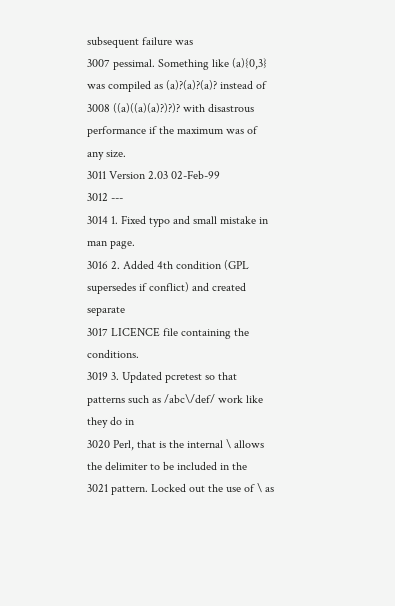subsequent failure was
3007 pessimal. Something like (a){0,3} was compiled as (a)?(a)?(a)? instead of
3008 ((a)((a)(a)?)?)? with disastrous performance if the maximum was of any size.
3011 Version 2.03 02-Feb-99
3012 ---
3014 1. Fixed typo and small mistake in man page.
3016 2. Added 4th condition (GPL supersedes if conflict) and created separate
3017 LICENCE file containing the conditions.
3019 3. Updated pcretest so that patterns such as /abc\/def/ work like they do in
3020 Perl, that is the internal \ allows the delimiter to be included in the
3021 pattern. Locked out the use of \ as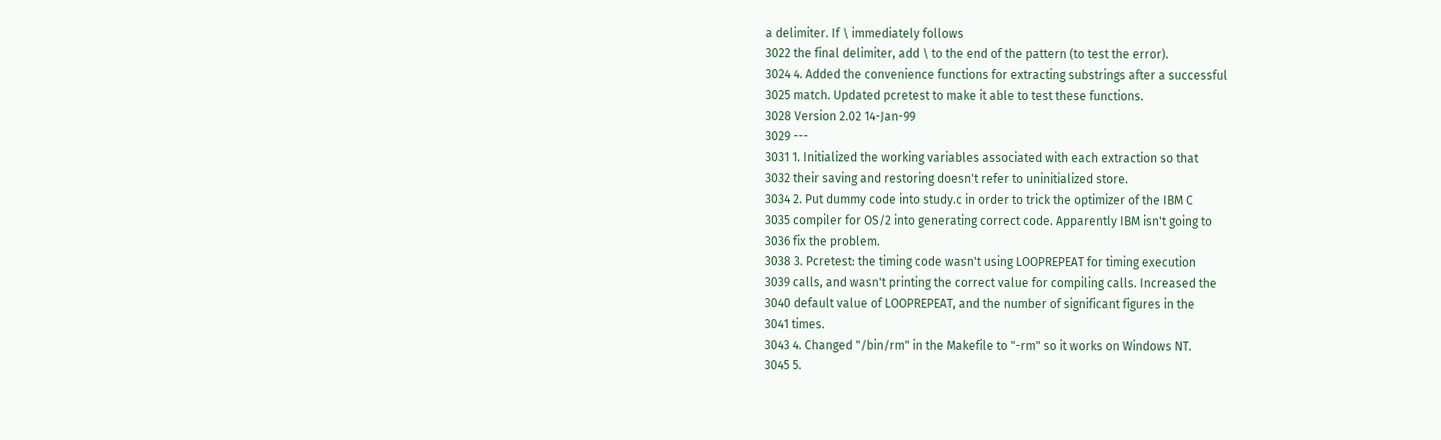a delimiter. If \ immediately follows
3022 the final delimiter, add \ to the end of the pattern (to test the error).
3024 4. Added the convenience functions for extracting substrings after a successful
3025 match. Updated pcretest to make it able to test these functions.
3028 Version 2.02 14-Jan-99
3029 ---
3031 1. Initialized the working variables associated with each extraction so that
3032 their saving and restoring doesn't refer to uninitialized store.
3034 2. Put dummy code into study.c in order to trick the optimizer of the IBM C
3035 compiler for OS/2 into generating correct code. Apparently IBM isn't going to
3036 fix the problem.
3038 3. Pcretest: the timing code wasn't using LOOPREPEAT for timing execution
3039 calls, and wasn't printing the correct value for compiling calls. Increased the
3040 default value of LOOPREPEAT, and the number of significant figures in the
3041 times.
3043 4. Changed "/bin/rm" in the Makefile to "-rm" so it works on Windows NT.
3045 5.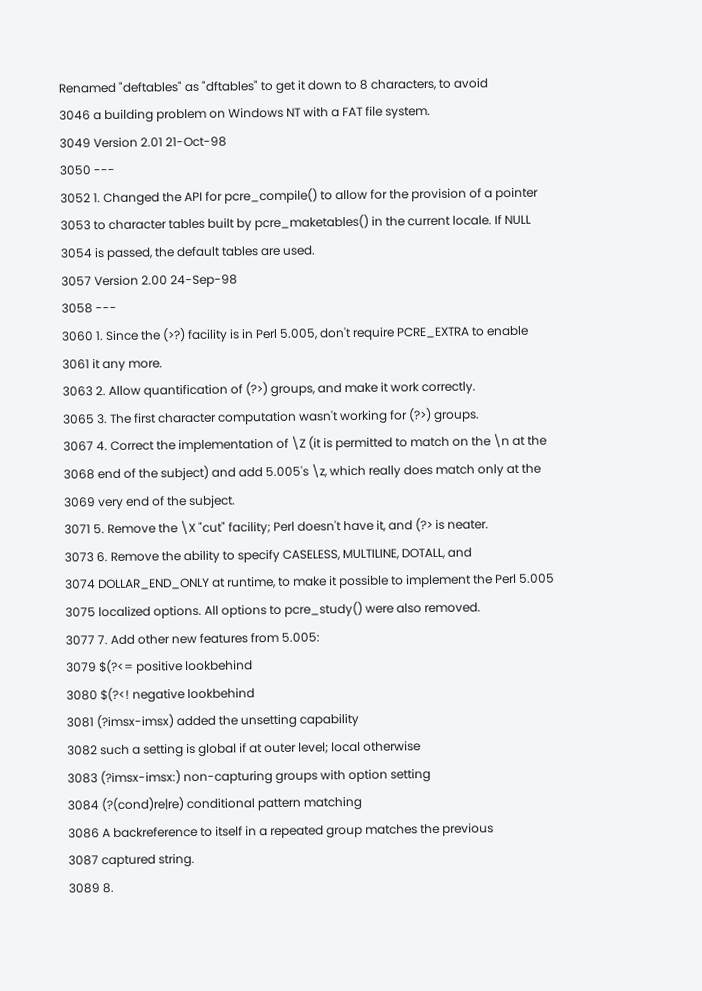Renamed "deftables" as "dftables" to get it down to 8 characters, to avoid
3046 a building problem on Windows NT with a FAT file system.
3049 Version 2.01 21-Oct-98
3050 ---
3052 1. Changed the API for pcre_compile() to allow for the provision of a pointer
3053 to character tables built by pcre_maketables() in the current locale. If NULL
3054 is passed, the default tables are used.
3057 Version 2.00 24-Sep-98
3058 ---
3060 1. Since the (>?) facility is in Perl 5.005, don't require PCRE_EXTRA to enable
3061 it any more.
3063 2. Allow quantification of (?>) groups, and make it work correctly.
3065 3. The first character computation wasn't working for (?>) groups.
3067 4. Correct the implementation of \Z (it is permitted to match on the \n at the
3068 end of the subject) and add 5.005's \z, which really does match only at the
3069 very end of the subject.
3071 5. Remove the \X "cut" facility; Perl doesn't have it, and (?> is neater.
3073 6. Remove the ability to specify CASELESS, MULTILINE, DOTALL, and
3074 DOLLAR_END_ONLY at runtime, to make it possible to implement the Perl 5.005
3075 localized options. All options to pcre_study() were also removed.
3077 7. Add other new features from 5.005:
3079 $(?<= positive lookbehind
3080 $(?<! negative lookbehind
3081 (?imsx-imsx) added the unsetting capability
3082 such a setting is global if at outer level; local otherwise
3083 (?imsx-imsx:) non-capturing groups with option setting
3084 (?(cond)re|re) conditional pattern matching
3086 A backreference to itself in a repeated group matches the previous
3087 captured string.
3089 8.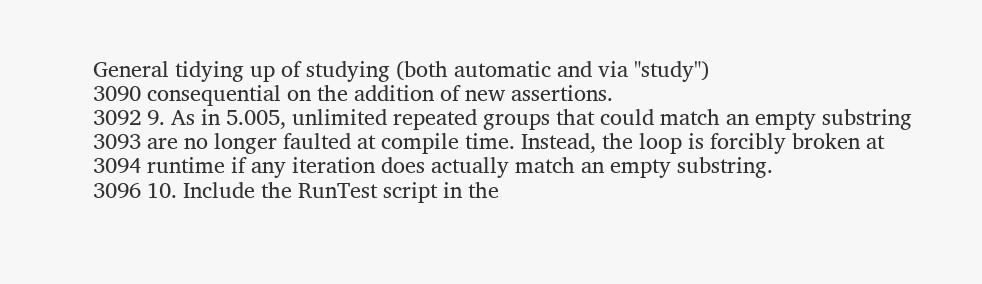General tidying up of studying (both automatic and via "study")
3090 consequential on the addition of new assertions.
3092 9. As in 5.005, unlimited repeated groups that could match an empty substring
3093 are no longer faulted at compile time. Instead, the loop is forcibly broken at
3094 runtime if any iteration does actually match an empty substring.
3096 10. Include the RunTest script in the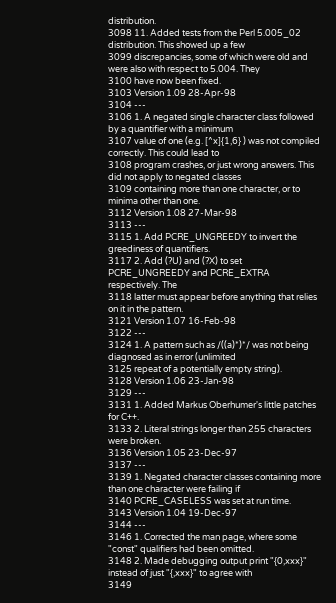distribution.
3098 11. Added tests from the Perl 5.005_02 distribution. This showed up a few
3099 discrepancies, some of which were old and were also with respect to 5.004. They
3100 have now been fixed.
3103 Version 1.09 28-Apr-98
3104 ---
3106 1. A negated single character class followed by a quantifier with a minimum
3107 value of one (e.g. [^x]{1,6} ) was not compiled correctly. This could lead to
3108 program crashes, or just wrong answers. This did not apply to negated classes
3109 containing more than one character, or to minima other than one.
3112 Version 1.08 27-Mar-98
3113 ---
3115 1. Add PCRE_UNGREEDY to invert the greediness of quantifiers.
3117 2. Add (?U) and (?X) to set PCRE_UNGREEDY and PCRE_EXTRA respectively. The
3118 latter must appear before anything that relies on it in the pattern.
3121 Version 1.07 16-Feb-98
3122 ---
3124 1. A pattern such as /((a)*)*/ was not being diagnosed as in error (unlimited
3125 repeat of a potentially empty string).
3128 Version 1.06 23-Jan-98
3129 ---
3131 1. Added Markus Oberhumer's little patches for C++.
3133 2. Literal strings longer than 255 characters were broken.
3136 Version 1.05 23-Dec-97
3137 ---
3139 1. Negated character classes containing more than one character were failing if
3140 PCRE_CASELESS was set at run time.
3143 Version 1.04 19-Dec-97
3144 ---
3146 1. Corrected the man page, where some "const" qualifiers had been omitted.
3148 2. Made debugging output print "{0,xxx}" instead of just "{,xxx}" to agree with
3149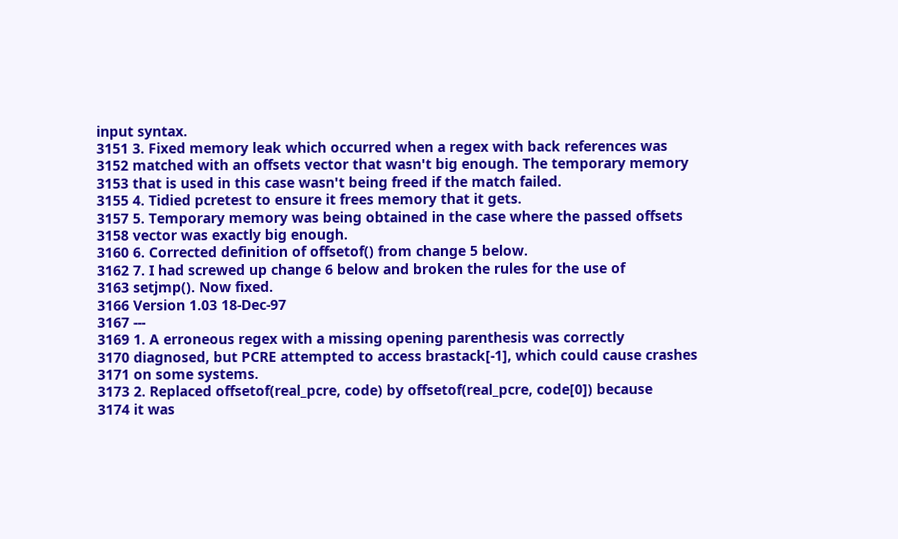input syntax.
3151 3. Fixed memory leak which occurred when a regex with back references was
3152 matched with an offsets vector that wasn't big enough. The temporary memory
3153 that is used in this case wasn't being freed if the match failed.
3155 4. Tidied pcretest to ensure it frees memory that it gets.
3157 5. Temporary memory was being obtained in the case where the passed offsets
3158 vector was exactly big enough.
3160 6. Corrected definition of offsetof() from change 5 below.
3162 7. I had screwed up change 6 below and broken the rules for the use of
3163 setjmp(). Now fixed.
3166 Version 1.03 18-Dec-97
3167 ---
3169 1. A erroneous regex with a missing opening parenthesis was correctly
3170 diagnosed, but PCRE attempted to access brastack[-1], which could cause crashes
3171 on some systems.
3173 2. Replaced offsetof(real_pcre, code) by offsetof(real_pcre, code[0]) because
3174 it was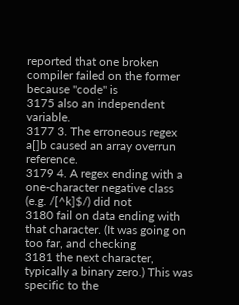reported that one broken compiler failed on the former because "code" is
3175 also an independent variable.
3177 3. The erroneous regex a[]b caused an array overrun reference.
3179 4. A regex ending with a one-character negative class (e.g. /[^k]$/) did not
3180 fail on data ending with that character. (It was going on too far, and checking
3181 the next character, typically a binary zero.) This was specific to the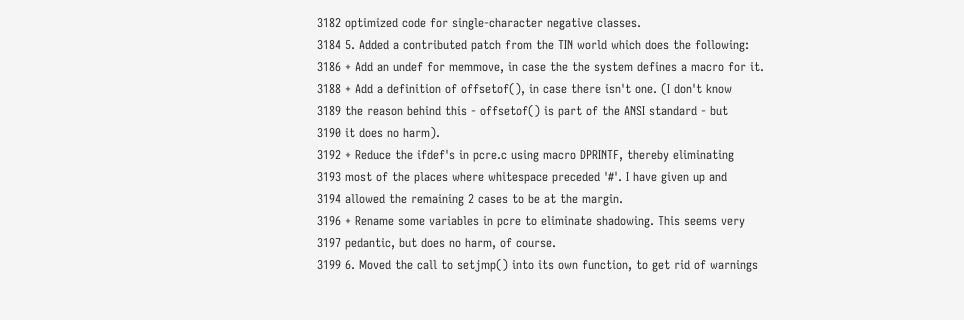3182 optimized code for single-character negative classes.
3184 5. Added a contributed patch from the TIN world which does the following:
3186 + Add an undef for memmove, in case the the system defines a macro for it.
3188 + Add a definition of offsetof(), in case there isn't one. (I don't know
3189 the reason behind this - offsetof() is part of the ANSI standard - but
3190 it does no harm).
3192 + Reduce the ifdef's in pcre.c using macro DPRINTF, thereby eliminating
3193 most of the places where whitespace preceded '#'. I have given up and
3194 allowed the remaining 2 cases to be at the margin.
3196 + Rename some variables in pcre to eliminate shadowing. This seems very
3197 pedantic, but does no harm, of course.
3199 6. Moved the call to setjmp() into its own function, to get rid of warnings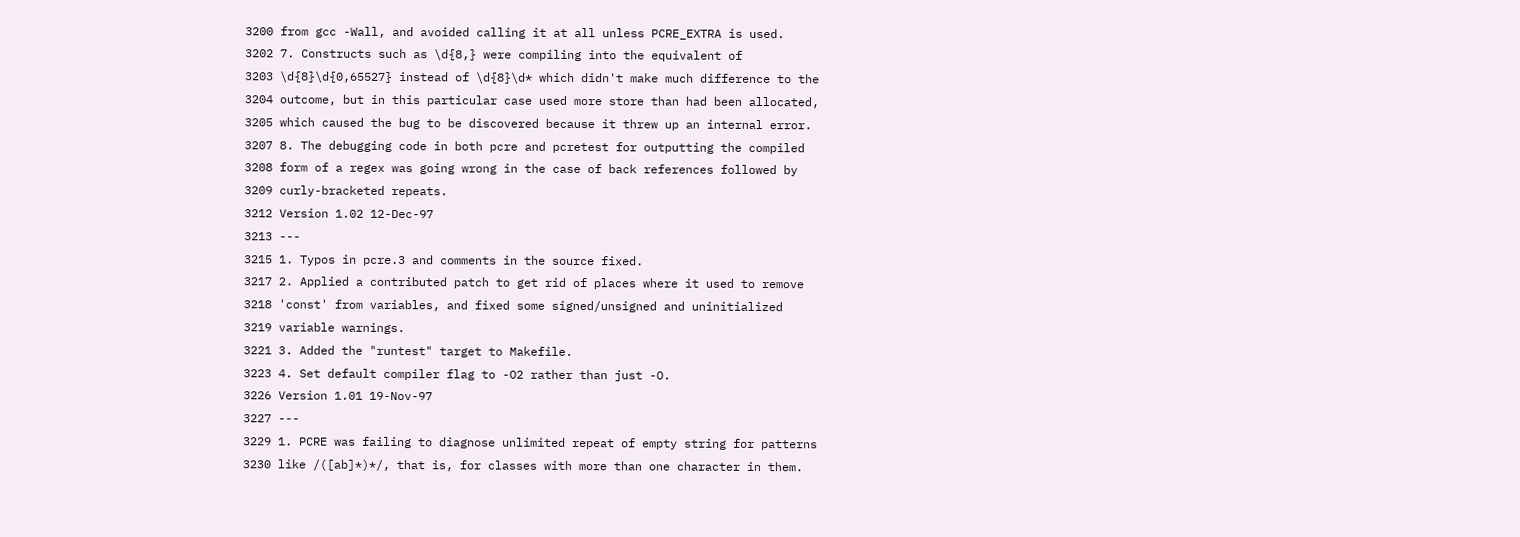3200 from gcc -Wall, and avoided calling it at all unless PCRE_EXTRA is used.
3202 7. Constructs such as \d{8,} were compiling into the equivalent of
3203 \d{8}\d{0,65527} instead of \d{8}\d* which didn't make much difference to the
3204 outcome, but in this particular case used more store than had been allocated,
3205 which caused the bug to be discovered because it threw up an internal error.
3207 8. The debugging code in both pcre and pcretest for outputting the compiled
3208 form of a regex was going wrong in the case of back references followed by
3209 curly-bracketed repeats.
3212 Version 1.02 12-Dec-97
3213 ---
3215 1. Typos in pcre.3 and comments in the source fixed.
3217 2. Applied a contributed patch to get rid of places where it used to remove
3218 'const' from variables, and fixed some signed/unsigned and uninitialized
3219 variable warnings.
3221 3. Added the "runtest" target to Makefile.
3223 4. Set default compiler flag to -O2 rather than just -O.
3226 Version 1.01 19-Nov-97
3227 ---
3229 1. PCRE was failing to diagnose unlimited repeat of empty string for patterns
3230 like /([ab]*)*/, that is, for classes with more than one character in them.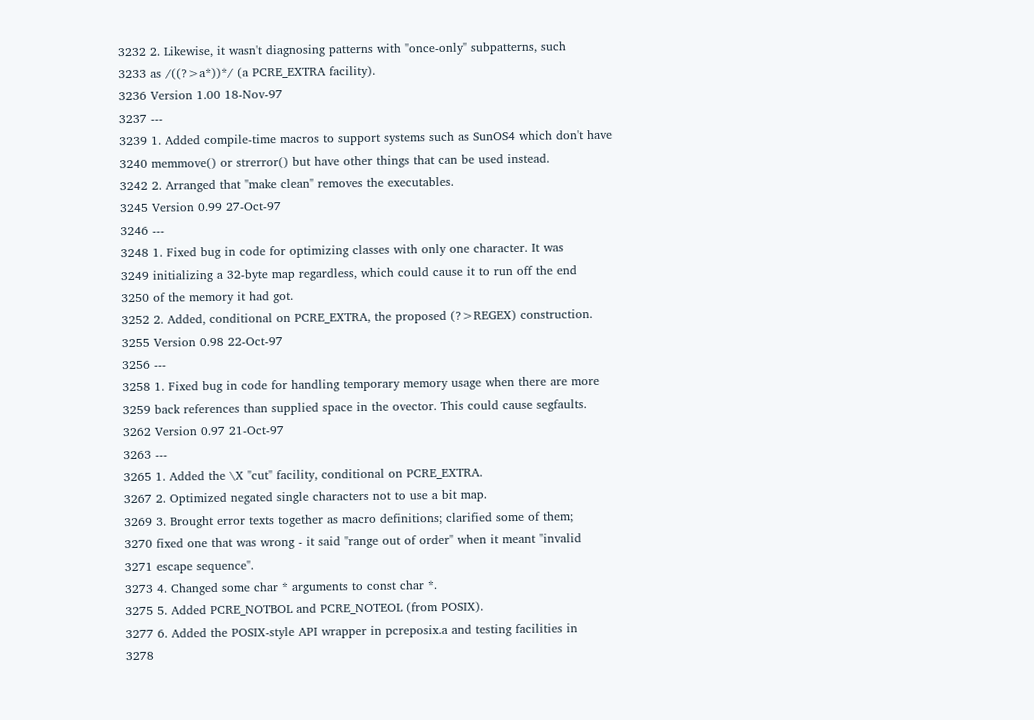3232 2. Likewise, it wasn't diagnosing patterns with "once-only" subpatterns, such
3233 as /((?>a*))*/ (a PCRE_EXTRA facility).
3236 Version 1.00 18-Nov-97
3237 ---
3239 1. Added compile-time macros to support systems such as SunOS4 which don't have
3240 memmove() or strerror() but have other things that can be used instead.
3242 2. Arranged that "make clean" removes the executables.
3245 Version 0.99 27-Oct-97
3246 ---
3248 1. Fixed bug in code for optimizing classes with only one character. It was
3249 initializing a 32-byte map regardless, which could cause it to run off the end
3250 of the memory it had got.
3252 2. Added, conditional on PCRE_EXTRA, the proposed (?>REGEX) construction.
3255 Version 0.98 22-Oct-97
3256 ---
3258 1. Fixed bug in code for handling temporary memory usage when there are more
3259 back references than supplied space in the ovector. This could cause segfaults.
3262 Version 0.97 21-Oct-97
3263 ---
3265 1. Added the \X "cut" facility, conditional on PCRE_EXTRA.
3267 2. Optimized negated single characters not to use a bit map.
3269 3. Brought error texts together as macro definitions; clarified some of them;
3270 fixed one that was wrong - it said "range out of order" when it meant "invalid
3271 escape sequence".
3273 4. Changed some char * arguments to const char *.
3275 5. Added PCRE_NOTBOL and PCRE_NOTEOL (from POSIX).
3277 6. Added the POSIX-style API wrapper in pcreposix.a and testing facilities in
3278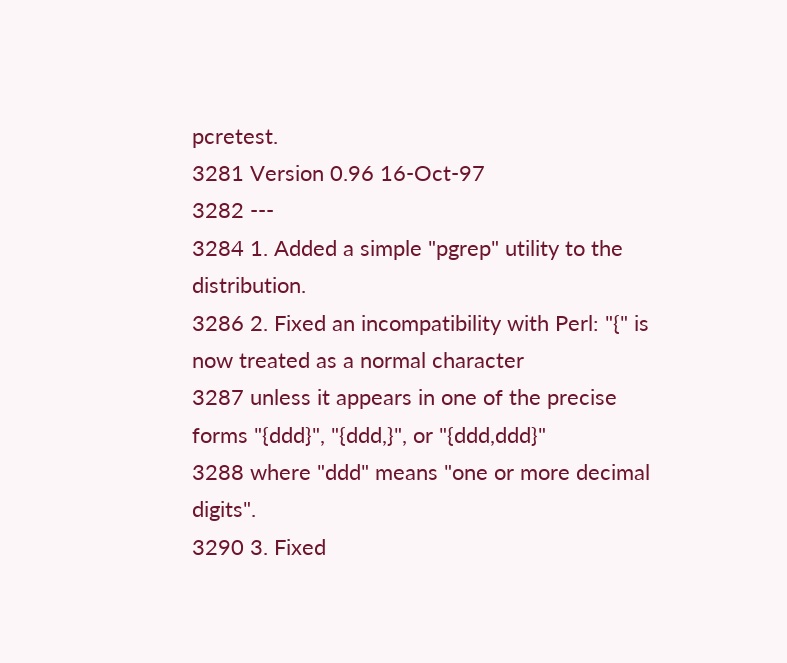pcretest.
3281 Version 0.96 16-Oct-97
3282 ---
3284 1. Added a simple "pgrep" utility to the distribution.
3286 2. Fixed an incompatibility with Perl: "{" is now treated as a normal character
3287 unless it appears in one of the precise forms "{ddd}", "{ddd,}", or "{ddd,ddd}"
3288 where "ddd" means "one or more decimal digits".
3290 3. Fixed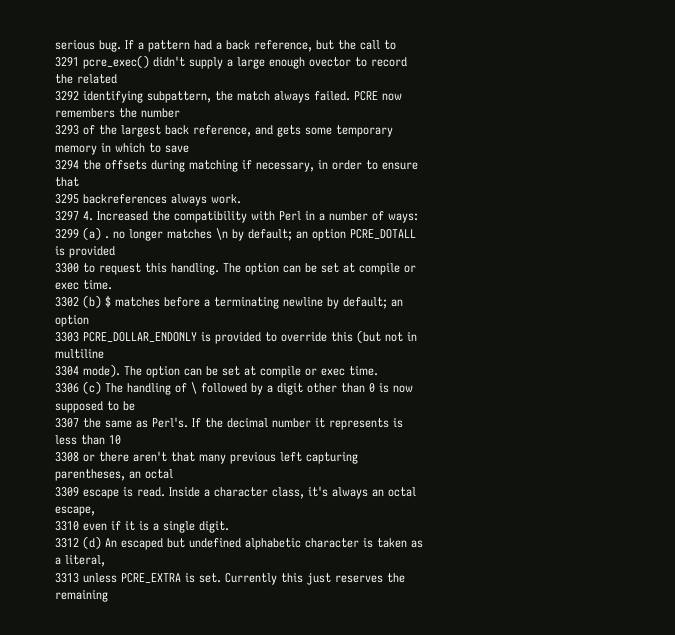serious bug. If a pattern had a back reference, but the call to
3291 pcre_exec() didn't supply a large enough ovector to record the related
3292 identifying subpattern, the match always failed. PCRE now remembers the number
3293 of the largest back reference, and gets some temporary memory in which to save
3294 the offsets during matching if necessary, in order to ensure that
3295 backreferences always work.
3297 4. Increased the compatibility with Perl in a number of ways:
3299 (a) . no longer matches \n by default; an option PCRE_DOTALL is provided
3300 to request this handling. The option can be set at compile or exec time.
3302 (b) $ matches before a terminating newline by default; an option
3303 PCRE_DOLLAR_ENDONLY is provided to override this (but not in multiline
3304 mode). The option can be set at compile or exec time.
3306 (c) The handling of \ followed by a digit other than 0 is now supposed to be
3307 the same as Perl's. If the decimal number it represents is less than 10
3308 or there aren't that many previous left capturing parentheses, an octal
3309 escape is read. Inside a character class, it's always an octal escape,
3310 even if it is a single digit.
3312 (d) An escaped but undefined alphabetic character is taken as a literal,
3313 unless PCRE_EXTRA is set. Currently this just reserves the remaining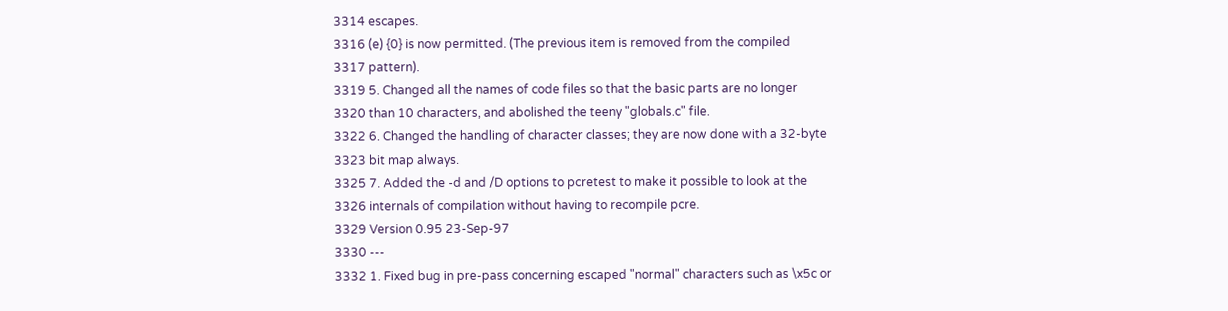3314 escapes.
3316 (e) {0} is now permitted. (The previous item is removed from the compiled
3317 pattern).
3319 5. Changed all the names of code files so that the basic parts are no longer
3320 than 10 characters, and abolished the teeny "globals.c" file.
3322 6. Changed the handling of character classes; they are now done with a 32-byte
3323 bit map always.
3325 7. Added the -d and /D options to pcretest to make it possible to look at the
3326 internals of compilation without having to recompile pcre.
3329 Version 0.95 23-Sep-97
3330 ---
3332 1. Fixed bug in pre-pass concerning escaped "normal" characters such as \x5c or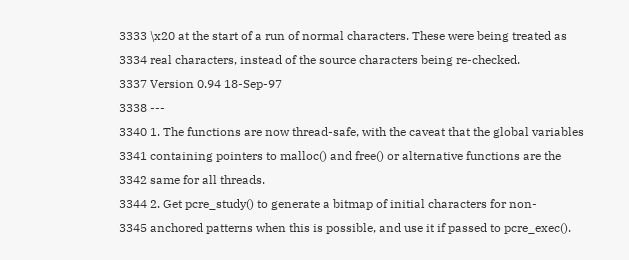3333 \x20 at the start of a run of normal characters. These were being treated as
3334 real characters, instead of the source characters being re-checked.
3337 Version 0.94 18-Sep-97
3338 ---
3340 1. The functions are now thread-safe, with the caveat that the global variables
3341 containing pointers to malloc() and free() or alternative functions are the
3342 same for all threads.
3344 2. Get pcre_study() to generate a bitmap of initial characters for non-
3345 anchored patterns when this is possible, and use it if passed to pcre_exec().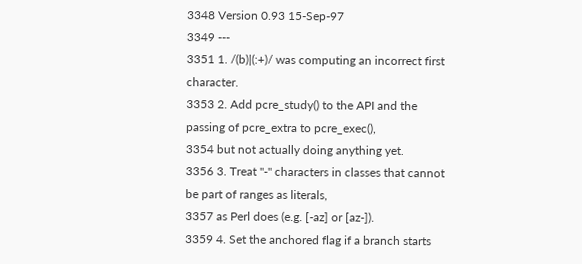3348 Version 0.93 15-Sep-97
3349 ---
3351 1. /(b)|(:+)/ was computing an incorrect first character.
3353 2. Add pcre_study() to the API and the passing of pcre_extra to pcre_exec(),
3354 but not actually doing anything yet.
3356 3. Treat "-" characters in classes that cannot be part of ranges as literals,
3357 as Perl does (e.g. [-az] or [az-]).
3359 4. Set the anchored flag if a branch starts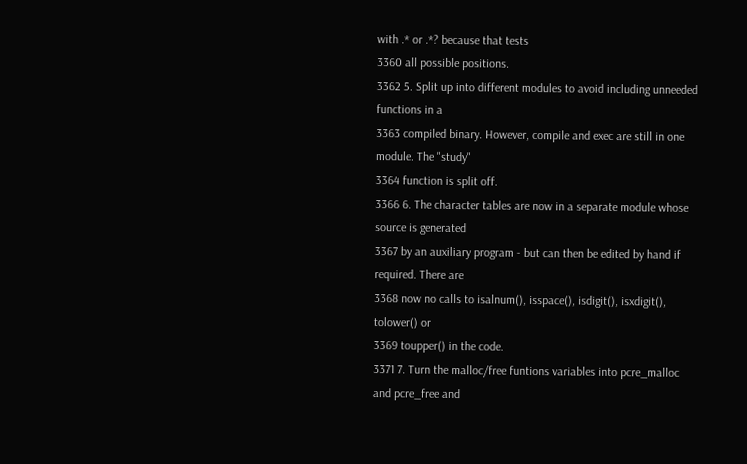with .* or .*? because that tests
3360 all possible positions.
3362 5. Split up into different modules to avoid including unneeded functions in a
3363 compiled binary. However, compile and exec are still in one module. The "study"
3364 function is split off.
3366 6. The character tables are now in a separate module whose source is generated
3367 by an auxiliary program - but can then be edited by hand if required. There are
3368 now no calls to isalnum(), isspace(), isdigit(), isxdigit(), tolower() or
3369 toupper() in the code.
3371 7. Turn the malloc/free funtions variables into pcre_malloc and pcre_free and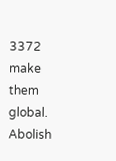3372 make them global. Abolish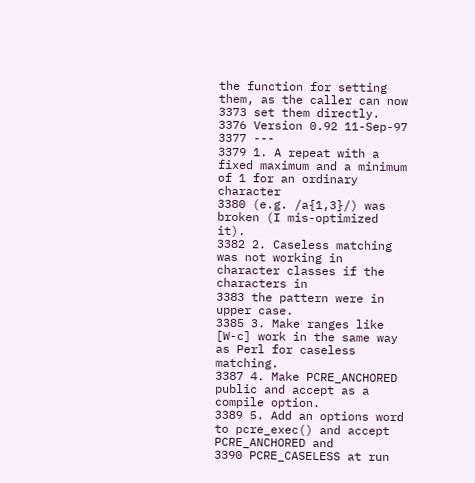the function for setting them, as the caller can now
3373 set them directly.
3376 Version 0.92 11-Sep-97
3377 ---
3379 1. A repeat with a fixed maximum and a minimum of 1 for an ordinary character
3380 (e.g. /a{1,3}/) was broken (I mis-optimized it).
3382 2. Caseless matching was not working in character classes if the characters in
3383 the pattern were in upper case.
3385 3. Make ranges like [W-c] work in the same way as Perl for caseless matching.
3387 4. Make PCRE_ANCHORED public and accept as a compile option.
3389 5. Add an options word to pcre_exec() and accept PCRE_ANCHORED and
3390 PCRE_CASELESS at run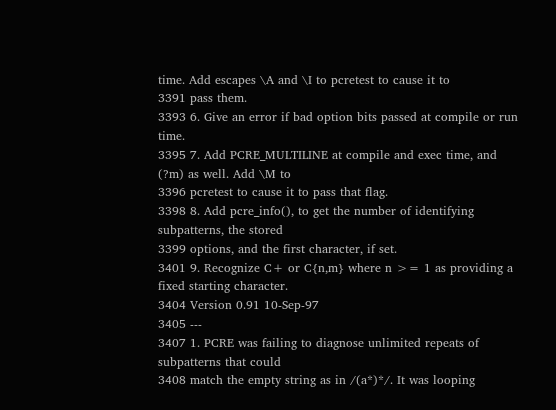time. Add escapes \A and \I to pcretest to cause it to
3391 pass them.
3393 6. Give an error if bad option bits passed at compile or run time.
3395 7. Add PCRE_MULTILINE at compile and exec time, and (?m) as well. Add \M to
3396 pcretest to cause it to pass that flag.
3398 8. Add pcre_info(), to get the number of identifying subpatterns, the stored
3399 options, and the first character, if set.
3401 9. Recognize C+ or C{n,m} where n >= 1 as providing a fixed starting character.
3404 Version 0.91 10-Sep-97
3405 ---
3407 1. PCRE was failing to diagnose unlimited repeats of subpatterns that could
3408 match the empty string as in /(a*)*/. It was looping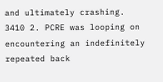and ultimately crashing.
3410 2. PCRE was looping on encountering an indefinitely repeated back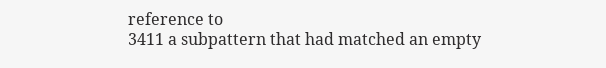reference to
3411 a subpattern that had matched an empty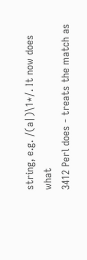string, e.g. /(a|)\1*/. It now does what
3412 Perl does - treats the match as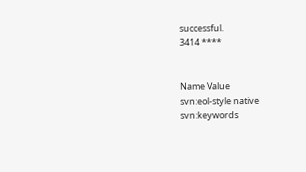successful.
3414 ****


Name Value
svn:eol-style native
svn:keywords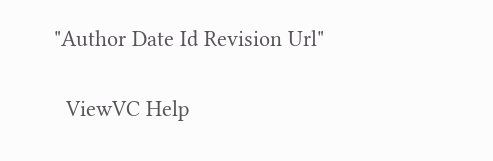"Author Date Id Revision Url"

  ViewVC Help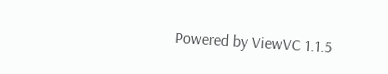Powered by ViewVC 1.1.5